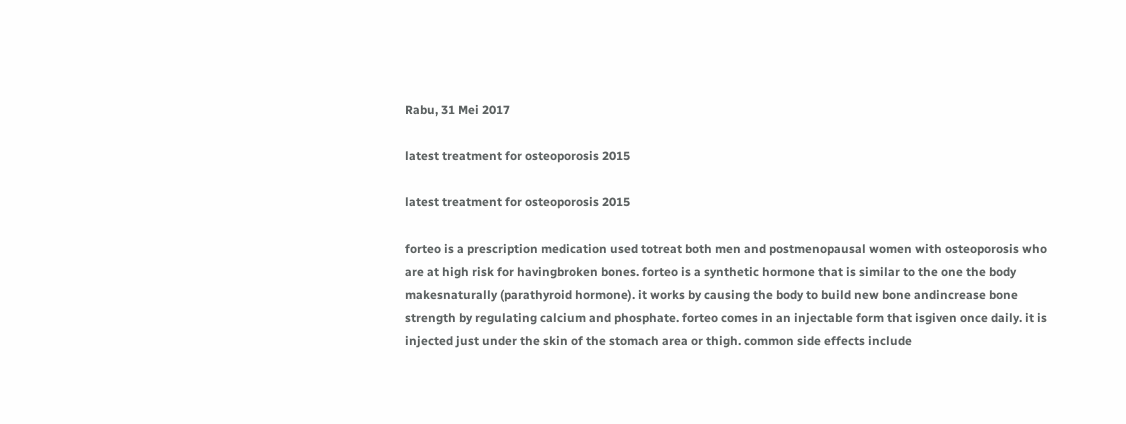Rabu, 31 Mei 2017

latest treatment for osteoporosis 2015

latest treatment for osteoporosis 2015

forteo is a prescription medication used totreat both men and postmenopausal women with osteoporosis who are at high risk for havingbroken bones. forteo is a synthetic hormone that is similar to the one the body makesnaturally (parathyroid hormone). it works by causing the body to build new bone andincrease bone strength by regulating calcium and phosphate. forteo comes in an injectable form that isgiven once daily. it is injected just under the skin of the stomach area or thigh. common side effects include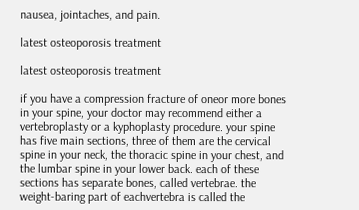nausea, jointaches, and pain.

latest osteoporosis treatment

latest osteoporosis treatment

if you have a compression fracture of oneor more bones in your spine, your doctor may recommend either a vertebroplasty or a kyphoplasty procedure. your spine has five main sections, three of them are the cervical spine in your neck, the thoracic spine in your chest, and the lumbar spine in your lower back. each of these sections has separate bones, called vertebrae. the weight-baring part of eachvertebra is called the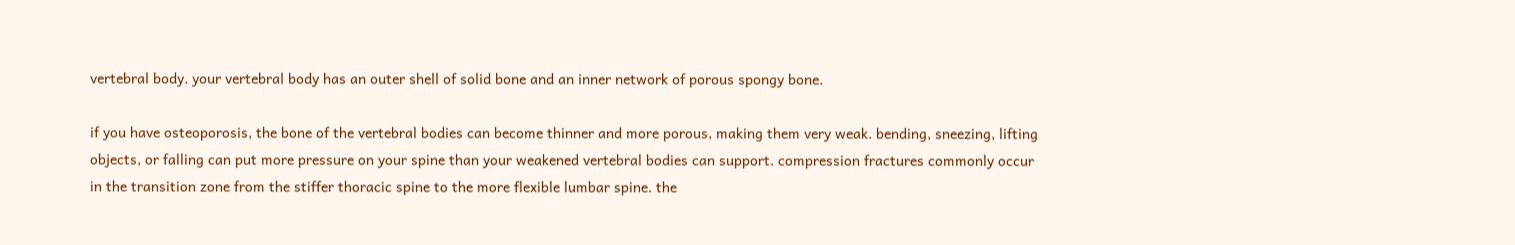vertebral body. your vertebral body has an outer shell of solid bone and an inner network of porous spongy bone.

if you have osteoporosis, the bone of the vertebral bodies can become thinner and more porous, making them very weak. bending, sneezing, lifting objects, or falling can put more pressure on your spine than your weakened vertebral bodies can support. compression fractures commonly occur in the transition zone from the stiffer thoracic spine to the more flexible lumbar spine. the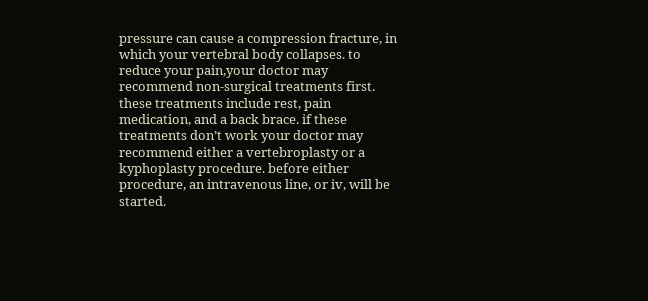pressure can cause a compression fracture, in which your vertebral body collapses. to reduce your pain,your doctor may recommend non-surgical treatments first. these treatments include rest, pain medication, and a back brace. if these treatments don’t work your doctor may recommend either a vertebroplasty or a kyphoplasty procedure. before either procedure, an intravenous line, or iv, will be started.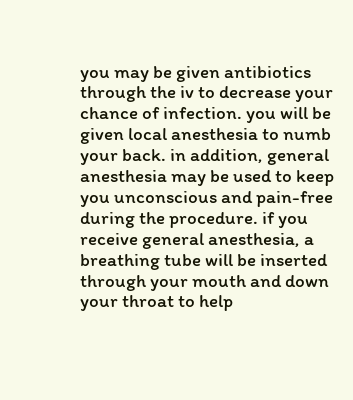you may be given antibiotics through the iv to decrease your chance of infection. you will be given local anesthesia to numb your back. in addition, general anesthesia may be used to keep you unconscious and pain-free during the procedure. if you receive general anesthesia, a breathing tube will be inserted through your mouth and down your throat to help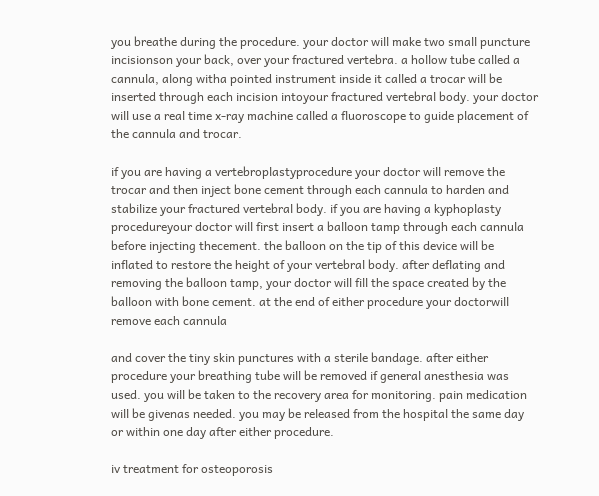you breathe during the procedure. your doctor will make two small puncture incisionson your back, over your fractured vertebra. a hollow tube called a cannula, along witha pointed instrument inside it called a trocar will be inserted through each incision intoyour fractured vertebral body. your doctor will use a real time x-ray machine called a fluoroscope to guide placement of the cannula and trocar.

if you are having a vertebroplastyprocedure your doctor will remove the trocar and then inject bone cement through each cannula to harden and stabilize your fractured vertebral body. if you are having a kyphoplasty procedureyour doctor will first insert a balloon tamp through each cannula before injecting thecement. the balloon on the tip of this device will be inflated to restore the height of your vertebral body. after deflating and removing the balloon tamp, your doctor will fill the space created by the balloon with bone cement. at the end of either procedure your doctorwill remove each cannula

and cover the tiny skin punctures with a sterile bandage. after either procedure your breathing tube will be removed if general anesthesia was used. you will be taken to the recovery area for monitoring. pain medication will be givenas needed. you may be released from the hospital the same day or within one day after either procedure.

iv treatment for osteoporosis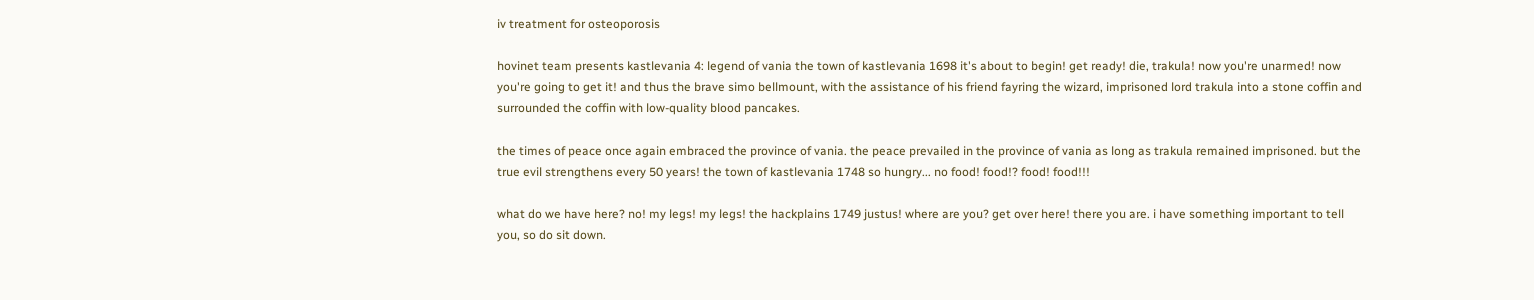iv treatment for osteoporosis

hovinet team presents kastlevania 4: legend of vania the town of kastlevania 1698 it's about to begin! get ready! die, trakula! now you're unarmed! now you're going to get it! and thus the brave simo bellmount, with the assistance of his friend fayring the wizard, imprisoned lord trakula into a stone coffin and surrounded the coffin with low-quality blood pancakes.

the times of peace once again embraced the province of vania. the peace prevailed in the province of vania as long as trakula remained imprisoned. but the true evil strengthens every 50 years! the town of kastlevania 1748 so hungry... no food! food!? food! food!!!

what do we have here? no! my legs! my legs! the hackplains 1749 justus! where are you? get over here! there you are. i have something important to tell you, so do sit down.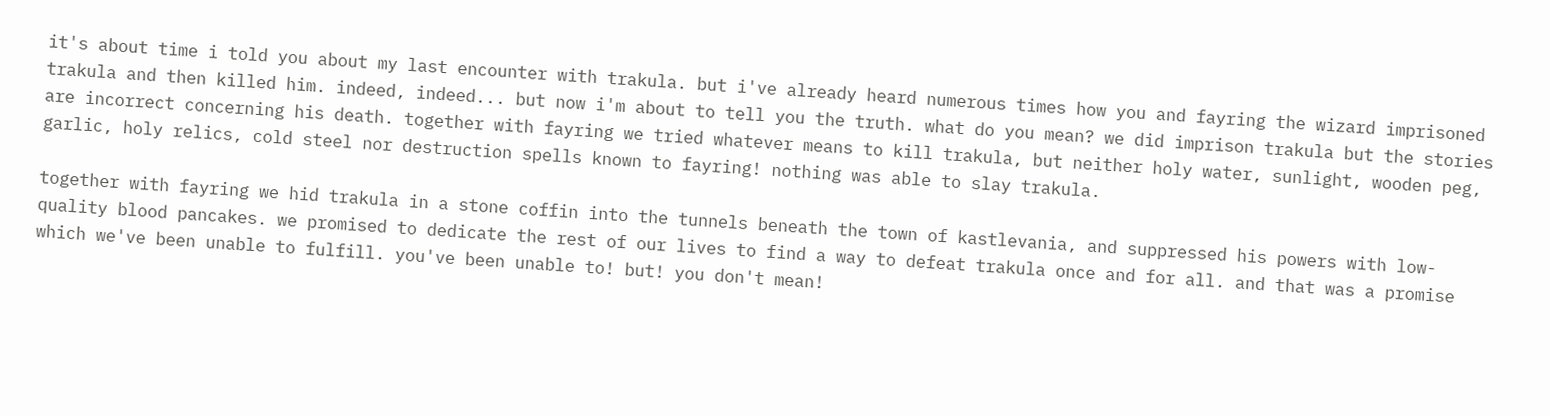it's about time i told you about my last encounter with trakula. but i've already heard numerous times how you and fayring the wizard imprisoned trakula and then killed him. indeed, indeed... but now i'm about to tell you the truth. what do you mean? we did imprison trakula but the stories are incorrect concerning his death. together with fayring we tried whatever means to kill trakula, but neither holy water, sunlight, wooden peg, garlic, holy relics, cold steel nor destruction spells known to fayring! nothing was able to slay trakula.

together with fayring we hid trakula in a stone coffin into the tunnels beneath the town of kastlevania, and suppressed his powers with low-quality blood pancakes. we promised to dedicate the rest of our lives to find a way to defeat trakula once and for all. and that was a promise which we've been unable to fulfill. you've been unable to! but! you don't mean!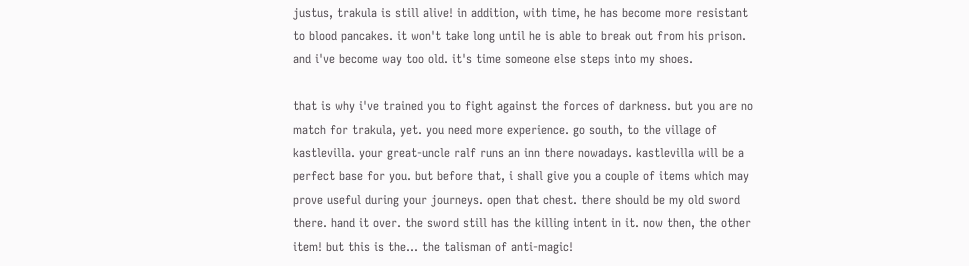justus, trakula is still alive! in addition, with time, he has become more resistant to blood pancakes. it won't take long until he is able to break out from his prison. and i've become way too old. it's time someone else steps into my shoes.

that is why i've trained you to fight against the forces of darkness. but you are no match for trakula, yet. you need more experience. go south, to the village of kastlevilla. your great-uncle ralf runs an inn there nowadays. kastlevilla will be a perfect base for you. but before that, i shall give you a couple of items which may prove useful during your journeys. open that chest. there should be my old sword there. hand it over. the sword still has the killing intent in it. now then, the other item! but this is the... the talisman of anti-magic!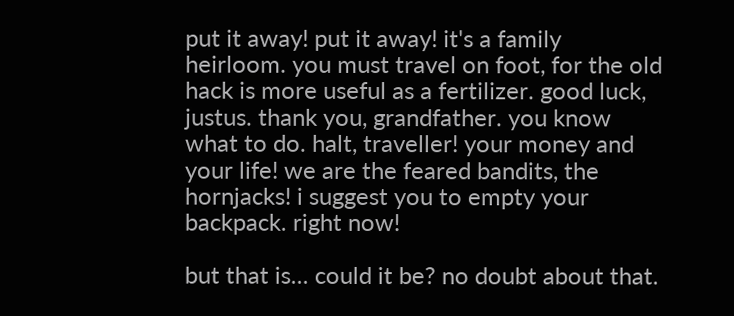put it away! put it away! it's a family heirloom. you must travel on foot, for the old hack is more useful as a fertilizer. good luck, justus. thank you, grandfather. you know what to do. halt, traveller! your money and your life! we are the feared bandits, the hornjacks! i suggest you to empty your backpack. right now!

but that is... could it be? no doubt about that.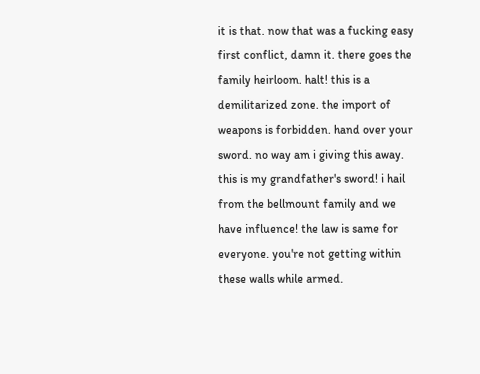it is that. now that was a fucking easy first conflict, damn it. there goes the family heirloom. halt! this is a demilitarized zone. the import of weapons is forbidden. hand over your sword. no way am i giving this away. this is my grandfather's sword! i hail from the bellmount family and we have influence! the law is same for everyone. you're not getting within these walls while armed.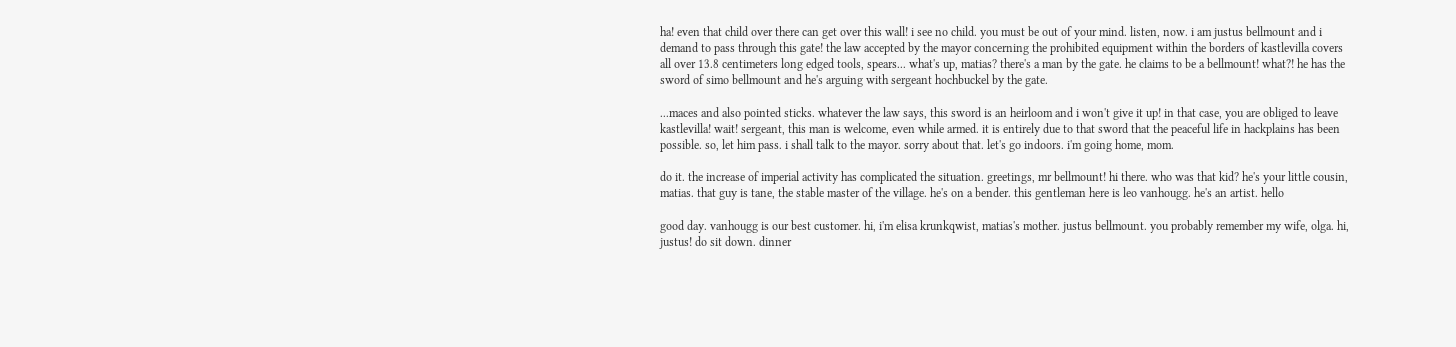ha! even that child over there can get over this wall! i see no child. you must be out of your mind. listen, now. i am justus bellmount and i demand to pass through this gate! the law accepted by the mayor concerning the prohibited equipment within the borders of kastlevilla covers all over 13.8 centimeters long edged tools, spears... what's up, matias? there's a man by the gate. he claims to be a bellmount! what?! he has the sword of simo bellmount and he's arguing with sergeant hochbuckel by the gate.

...maces and also pointed sticks. whatever the law says, this sword is an heirloom and i won't give it up! in that case, you are obliged to leave kastlevilla! wait! sergeant, this man is welcome, even while armed. it is entirely due to that sword that the peaceful life in hackplains has been possible. so, let him pass. i shall talk to the mayor. sorry about that. let's go indoors. i'm going home, mom.

do it. the increase of imperial activity has complicated the situation. greetings, mr bellmount! hi there. who was that kid? he's your little cousin, matias. that guy is tane, the stable master of the village. he's on a bender. this gentleman here is leo vanhougg. he's an artist. hello

good day. vanhougg is our best customer. hi, i'm elisa krunkqwist, matias's mother. justus bellmount. you probably remember my wife, olga. hi, justus! do sit down. dinner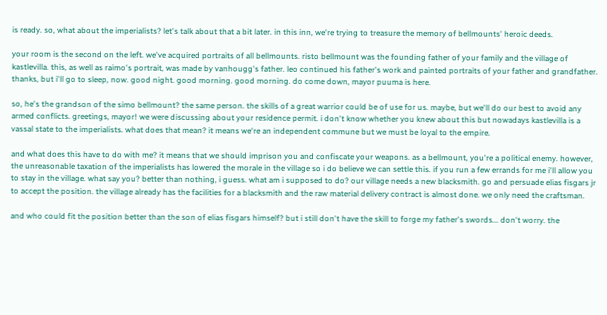is ready. so, what about the imperialists? let's talk about that a bit later. in this inn, we're trying to treasure the memory of bellmounts' heroic deeds.

your room is the second on the left. we've acquired portraits of all bellmounts. risto bellmount was the founding father of your family and the village of kastlevilla. this, as well as raimo's portrait, was made by vanhougg's father. leo continued his father's work and painted portraits of your father and grandfather. thanks, but i'll go to sleep, now. good night. good morning. good morning. do come down, mayor puuma is here.

so, he's the grandson of the simo bellmount? the same person. the skills of a great warrior could be of use for us. maybe, but we'll do our best to avoid any armed conflicts. greetings, mayor! we were discussing about your residence permit. i don't know whether you knew about this but nowadays kastlevilla is a vassal state to the imperialists. what does that mean? it means we're an independent commune but we must be loyal to the empire.

and what does this have to do with me? it means that we should imprison you and confiscate your weapons. as a bellmount, you're a political enemy. however, the unreasonable taxation of the imperialists has lowered the morale in the village so i do believe we can settle this. if you run a few errands for me i'll allow you to stay in the village. what say you? better than nothing, i guess. what am i supposed to do? our village needs a new blacksmith. go and persuade elias fisgars jr to accept the position. the village already has the facilities for a blacksmith and the raw material delivery contract is almost done. we only need the craftsman.

and who could fit the position better than the son of elias fisgars himself? but i still don't have the skill to forge my father's swords... don't worry. the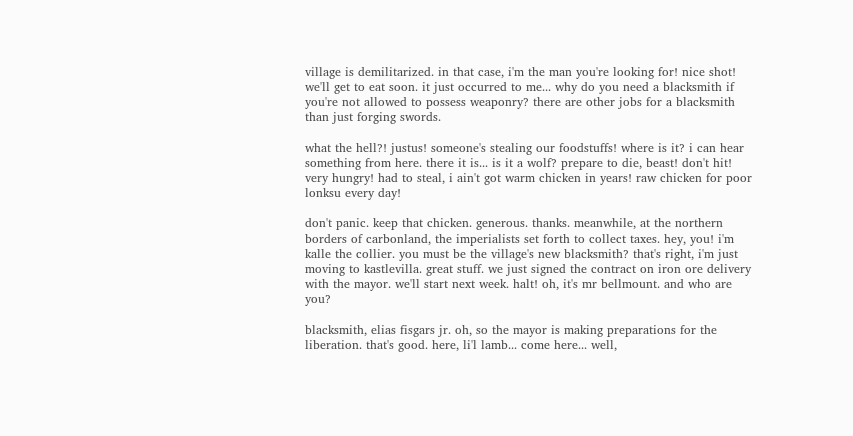village is demilitarized. in that case, i'm the man you're looking for! nice shot! we'll get to eat soon. it just occurred to me... why do you need a blacksmith if you're not allowed to possess weaponry? there are other jobs for a blacksmith than just forging swords.

what the hell?! justus! someone's stealing our foodstuffs! where is it? i can hear something from here. there it is... is it a wolf? prepare to die, beast! don't hit! very hungry! had to steal, i ain't got warm chicken in years! raw chicken for poor lonksu every day!

don't panic. keep that chicken. generous. thanks. meanwhile, at the northern borders of carbonland, the imperialists set forth to collect taxes. hey, you! i'm kalle the collier. you must be the village's new blacksmith? that's right, i'm just moving to kastlevilla. great stuff. we just signed the contract on iron ore delivery with the mayor. we'll start next week. halt! oh, it's mr bellmount. and who are you?

blacksmith, elias fisgars jr. oh, so the mayor is making preparations for the liberation. that's good. here, li'l lamb... come here... well,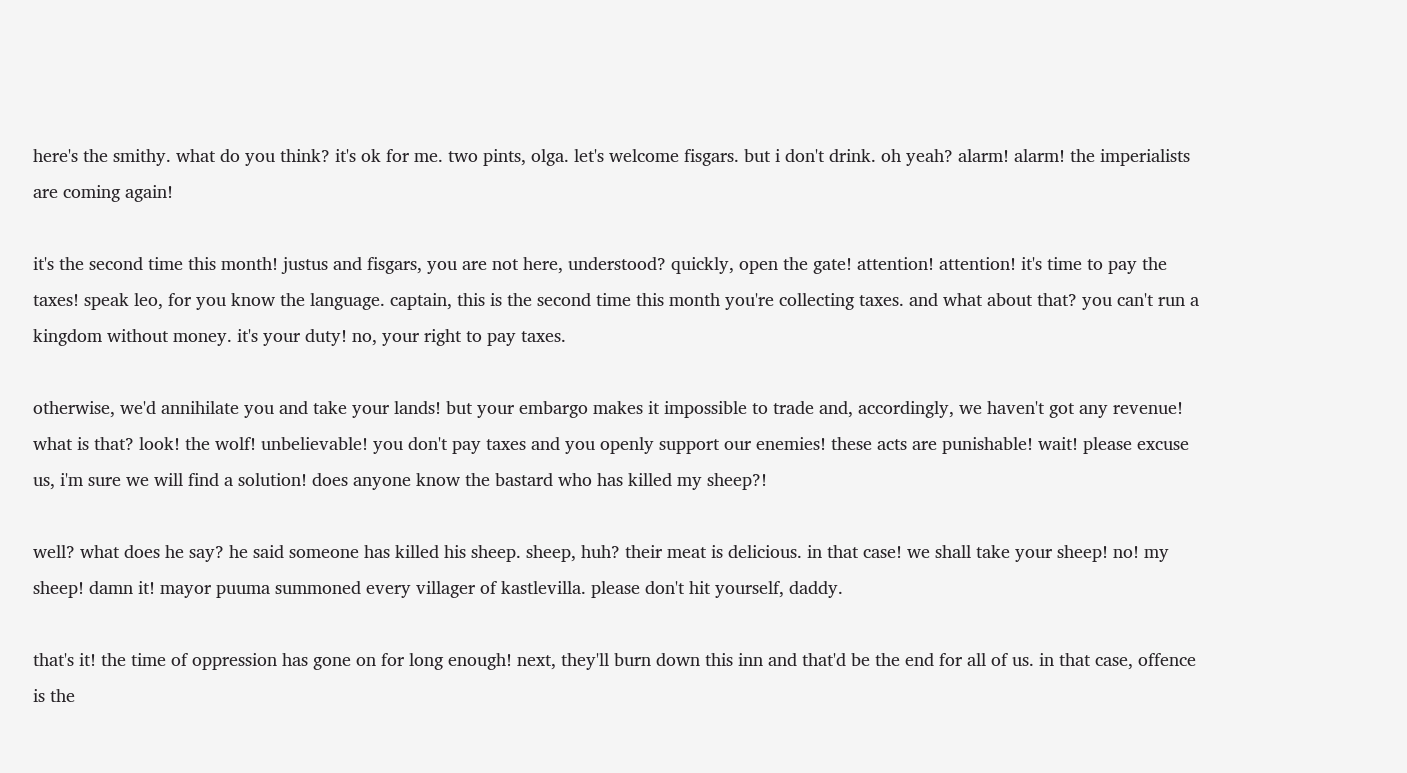here's the smithy. what do you think? it's ok for me. two pints, olga. let's welcome fisgars. but i don't drink. oh yeah? alarm! alarm! the imperialists are coming again!

it's the second time this month! justus and fisgars, you are not here, understood? quickly, open the gate! attention! attention! it's time to pay the taxes! speak leo, for you know the language. captain, this is the second time this month you're collecting taxes. and what about that? you can't run a kingdom without money. it's your duty! no, your right to pay taxes.

otherwise, we'd annihilate you and take your lands! but your embargo makes it impossible to trade and, accordingly, we haven't got any revenue! what is that? look! the wolf! unbelievable! you don't pay taxes and you openly support our enemies! these acts are punishable! wait! please excuse us, i'm sure we will find a solution! does anyone know the bastard who has killed my sheep?!

well? what does he say? he said someone has killed his sheep. sheep, huh? their meat is delicious. in that case! we shall take your sheep! no! my sheep! damn it! mayor puuma summoned every villager of kastlevilla. please don't hit yourself, daddy.

that's it! the time of oppression has gone on for long enough! next, they'll burn down this inn and that'd be the end for all of us. in that case, offence is the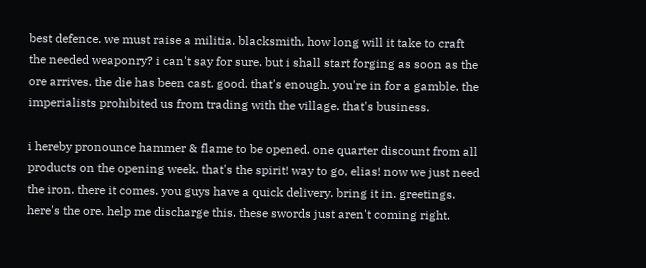best defence. we must raise a militia. blacksmith, how long will it take to craft the needed weaponry? i can't say for sure. but i shall start forging as soon as the ore arrives. the die has been cast. good. that's enough. you're in for a gamble. the imperialists prohibited us from trading with the village. that's business.

i hereby pronounce hammer & flame to be opened. one quarter discount from all products on the opening week. that's the spirit! way to go, elias! now we just need the iron. there it comes. you guys have a quick delivery. bring it in. greetings. here's the ore. help me discharge this. these swords just aren't coming right.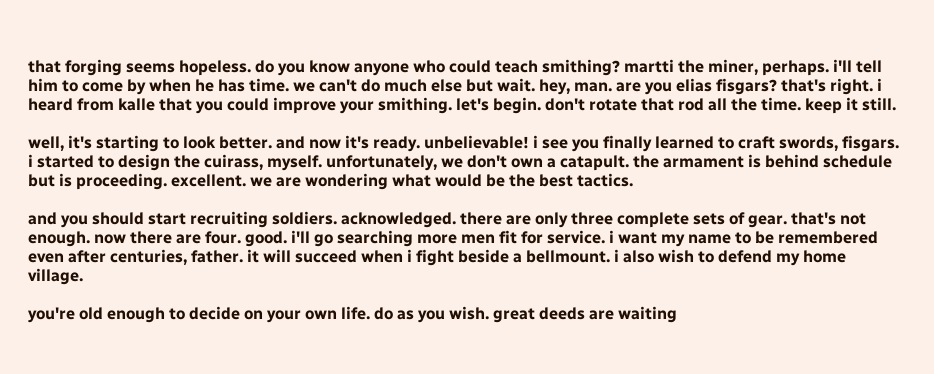that forging seems hopeless. do you know anyone who could teach smithing? martti the miner, perhaps. i'll tell him to come by when he has time. we can't do much else but wait. hey, man. are you elias fisgars? that's right. i heard from kalle that you could improve your smithing. let's begin. don't rotate that rod all the time. keep it still.

well, it's starting to look better. and now it's ready. unbelievable! i see you finally learned to craft swords, fisgars. i started to design the cuirass, myself. unfortunately, we don't own a catapult. the armament is behind schedule but is proceeding. excellent. we are wondering what would be the best tactics.

and you should start recruiting soldiers. acknowledged. there are only three complete sets of gear. that's not enough. now there are four. good. i'll go searching more men fit for service. i want my name to be remembered even after centuries, father. it will succeed when i fight beside a bellmount. i also wish to defend my home village.

you're old enough to decide on your own life. do as you wish. great deeds are waiting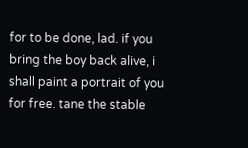for to be done, lad. if you bring the boy back alive, i shall paint a portrait of you for free. tane the stable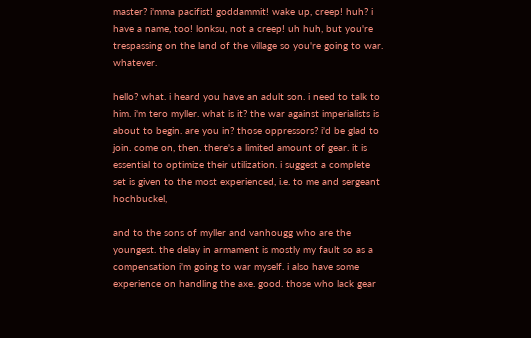master? i'mma pacifist! goddammit! wake up, creep! huh? i have a name, too! lonksu, not a creep! uh huh, but you're trespassing on the land of the village so you're going to war. whatever.

hello? what. i heard you have an adult son. i need to talk to him. i'm tero myller. what is it? the war against imperialists is about to begin. are you in? those oppressors? i'd be glad to join. come on, then. there's a limited amount of gear. it is essential to optimize their utilization. i suggest a complete set is given to the most experienced, i.e. to me and sergeant hochbuckel,

and to the sons of myller and vanhougg who are the youngest. the delay in armament is mostly my fault so as a compensation i'm going to war myself. i also have some experience on handling the axe. good. those who lack gear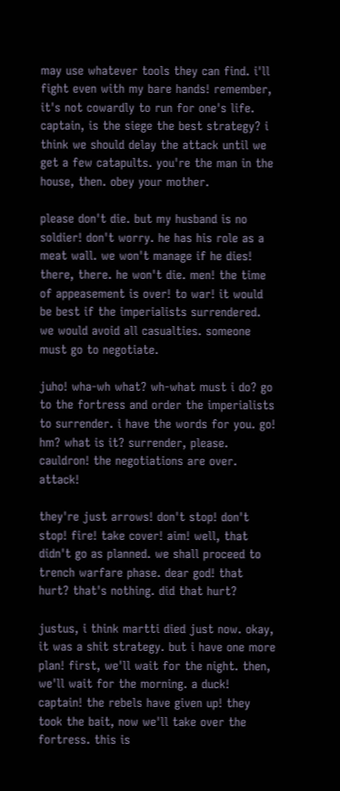may use whatever tools they can find. i'll fight even with my bare hands! remember, it's not cowardly to run for one's life. captain, is the siege the best strategy? i think we should delay the attack until we get a few catapults. you're the man in the house, then. obey your mother.

please don't die. but my husband is no soldier! don't worry. he has his role as a meat wall. we won't manage if he dies! there, there. he won't die. men! the time of appeasement is over! to war! it would be best if the imperialists surrendered. we would avoid all casualties. someone must go to negotiate.

juho! wha-wh what? wh-what must i do? go to the fortress and order the imperialists to surrender. i have the words for you. go! hm? what is it? surrender, please. cauldron! the negotiations are over. attack!

they're just arrows! don't stop! don't stop! fire! take cover! aim! well, that didn't go as planned. we shall proceed to trench warfare phase. dear god! that hurt? that's nothing. did that hurt?

justus, i think martti died just now. okay, it was a shit strategy. but i have one more plan! first, we'll wait for the night. then, we'll wait for the morning. a duck! captain! the rebels have given up! they took the bait, now we'll take over the fortress. this is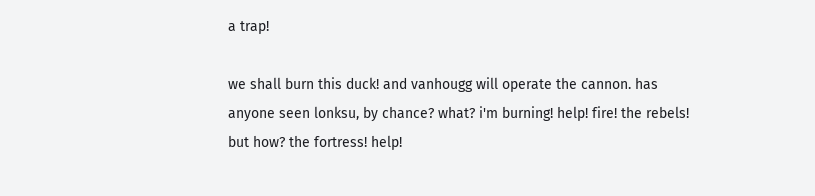a trap!

we shall burn this duck! and vanhougg will operate the cannon. has anyone seen lonksu, by chance? what? i'm burning! help! fire! the rebels! but how? the fortress! help!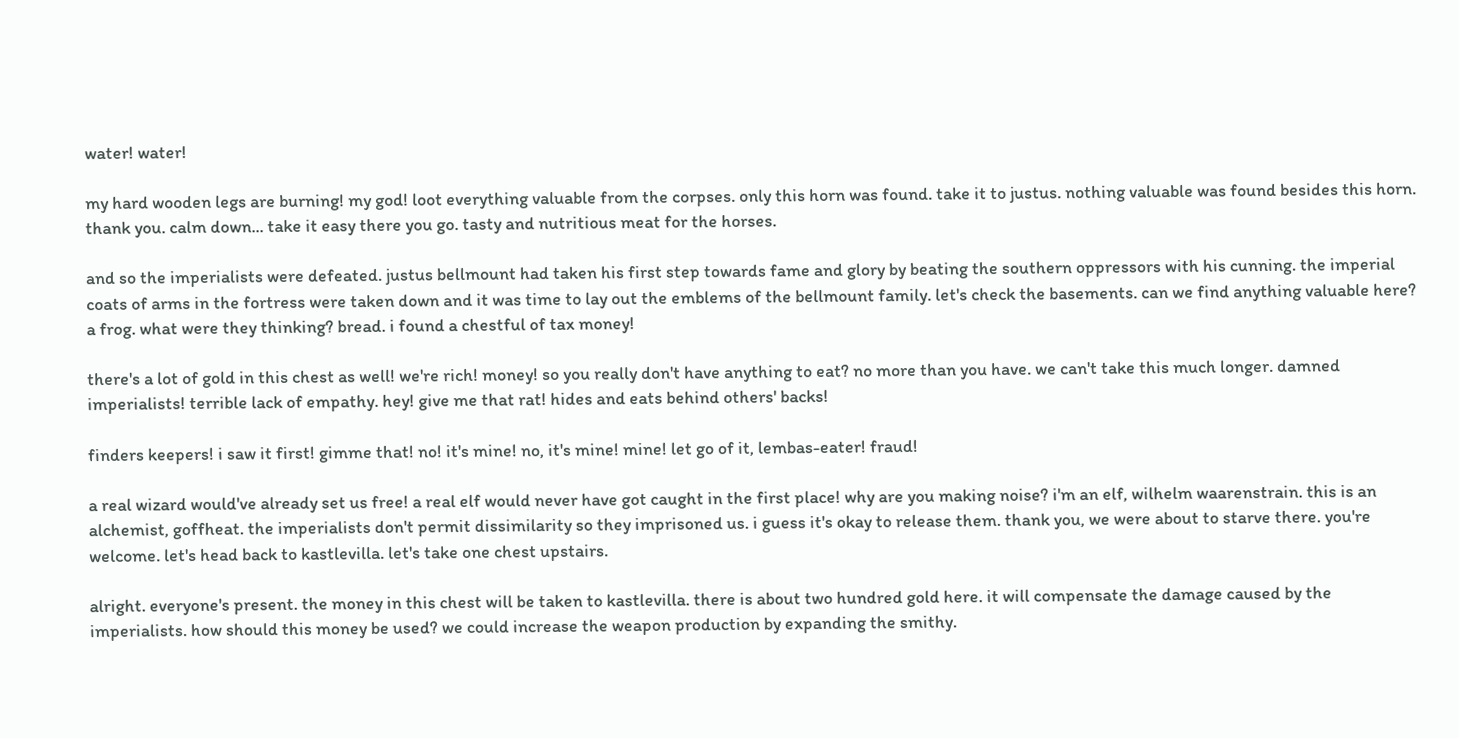water! water!

my hard wooden legs are burning! my god! loot everything valuable from the corpses. only this horn was found. take it to justus. nothing valuable was found besides this horn. thank you. calm down... take it easy there you go. tasty and nutritious meat for the horses.

and so the imperialists were defeated. justus bellmount had taken his first step towards fame and glory by beating the southern oppressors with his cunning. the imperial coats of arms in the fortress were taken down and it was time to lay out the emblems of the bellmount family. let's check the basements. can we find anything valuable here? a frog. what were they thinking? bread. i found a chestful of tax money!

there's a lot of gold in this chest as well! we're rich! money! so you really don't have anything to eat? no more than you have. we can't take this much longer. damned imperialists! terrible lack of empathy. hey! give me that rat! hides and eats behind others' backs!

finders keepers! i saw it first! gimme that! no! it's mine! no, it's mine! mine! let go of it, lembas-eater! fraud!

a real wizard would've already set us free! a real elf would never have got caught in the first place! why are you making noise? i'm an elf, wilhelm waarenstrain. this is an alchemist, goffheat. the imperialists don't permit dissimilarity so they imprisoned us. i guess it's okay to release them. thank you, we were about to starve there. you're welcome. let's head back to kastlevilla. let's take one chest upstairs.

alright. everyone's present. the money in this chest will be taken to kastlevilla. there is about two hundred gold here. it will compensate the damage caused by the imperialists. how should this money be used? we could increase the weapon production by expanding the smithy.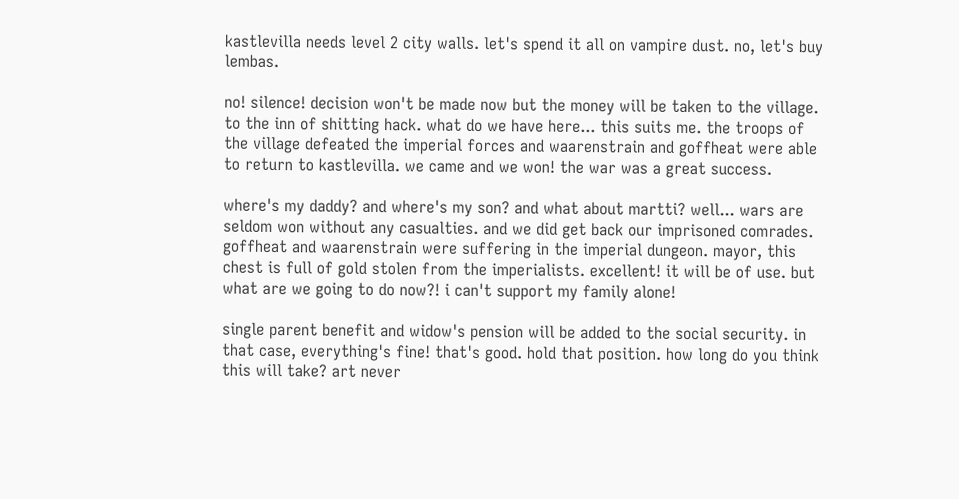kastlevilla needs level 2 city walls. let's spend it all on vampire dust. no, let's buy lembas.

no! silence! decision won't be made now but the money will be taken to the village. to the inn of shitting hack. what do we have here... this suits me. the troops of the village defeated the imperial forces and waarenstrain and goffheat were able to return to kastlevilla. we came and we won! the war was a great success.

where's my daddy? and where's my son? and what about martti? well... wars are seldom won without any casualties. and we did get back our imprisoned comrades. goffheat and waarenstrain were suffering in the imperial dungeon. mayor, this chest is full of gold stolen from the imperialists. excellent! it will be of use. but what are we going to do now?! i can't support my family alone!

single parent benefit and widow's pension will be added to the social security. in that case, everything's fine! that's good. hold that position. how long do you think this will take? art never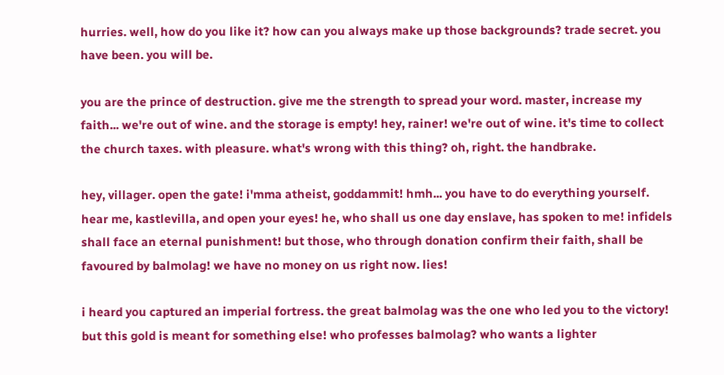hurries. well, how do you like it? how can you always make up those backgrounds? trade secret. you have been. you will be.

you are the prince of destruction. give me the strength to spread your word. master, increase my faith... we're out of wine. and the storage is empty! hey, rainer! we're out of wine. it's time to collect the church taxes. with pleasure. what's wrong with this thing? oh, right. the handbrake.

hey, villager. open the gate! i'mma atheist, goddammit! hmh... you have to do everything yourself. hear me, kastlevilla, and open your eyes! he, who shall us one day enslave, has spoken to me! infidels shall face an eternal punishment! but those, who through donation confirm their faith, shall be favoured by balmolag! we have no money on us right now. lies!

i heard you captured an imperial fortress. the great balmolag was the one who led you to the victory! but this gold is meant for something else! who professes balmolag? who wants a lighter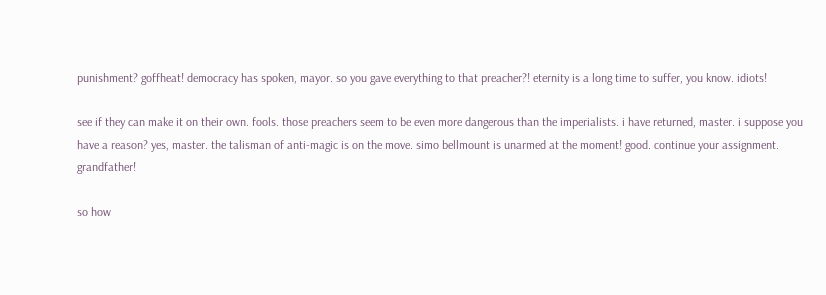punishment? goffheat! democracy has spoken, mayor. so you gave everything to that preacher?! eternity is a long time to suffer, you know. idiots!

see if they can make it on their own. fools. those preachers seem to be even more dangerous than the imperialists. i have returned, master. i suppose you have a reason? yes, master. the talisman of anti-magic is on the move. simo bellmount is unarmed at the moment! good. continue your assignment. grandfather!

so how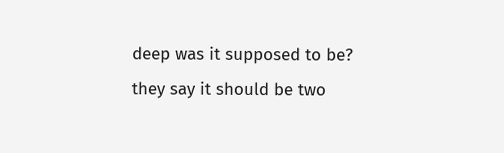deep was it supposed to be? they say it should be two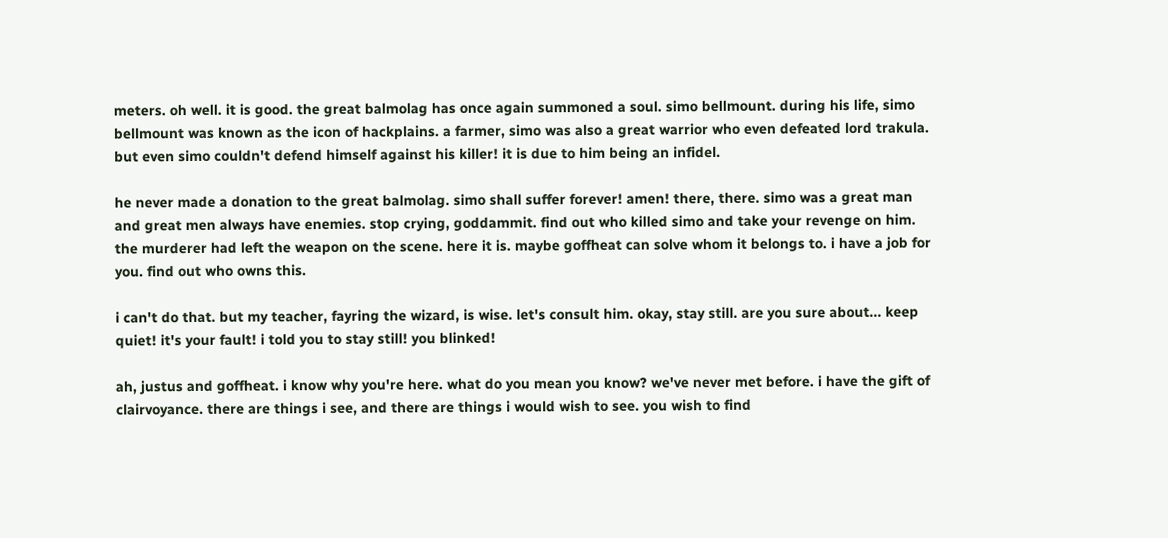meters. oh well. it is good. the great balmolag has once again summoned a soul. simo bellmount. during his life, simo bellmount was known as the icon of hackplains. a farmer, simo was also a great warrior who even defeated lord trakula. but even simo couldn't defend himself against his killer! it is due to him being an infidel.

he never made a donation to the great balmolag. simo shall suffer forever! amen! there, there. simo was a great man and great men always have enemies. stop crying, goddammit. find out who killed simo and take your revenge on him. the murderer had left the weapon on the scene. here it is. maybe goffheat can solve whom it belongs to. i have a job for you. find out who owns this.

i can't do that. but my teacher, fayring the wizard, is wise. let's consult him. okay, stay still. are you sure about... keep quiet! it's your fault! i told you to stay still! you blinked!

ah, justus and goffheat. i know why you're here. what do you mean you know? we've never met before. i have the gift of clairvoyance. there are things i see, and there are things i would wish to see. you wish to find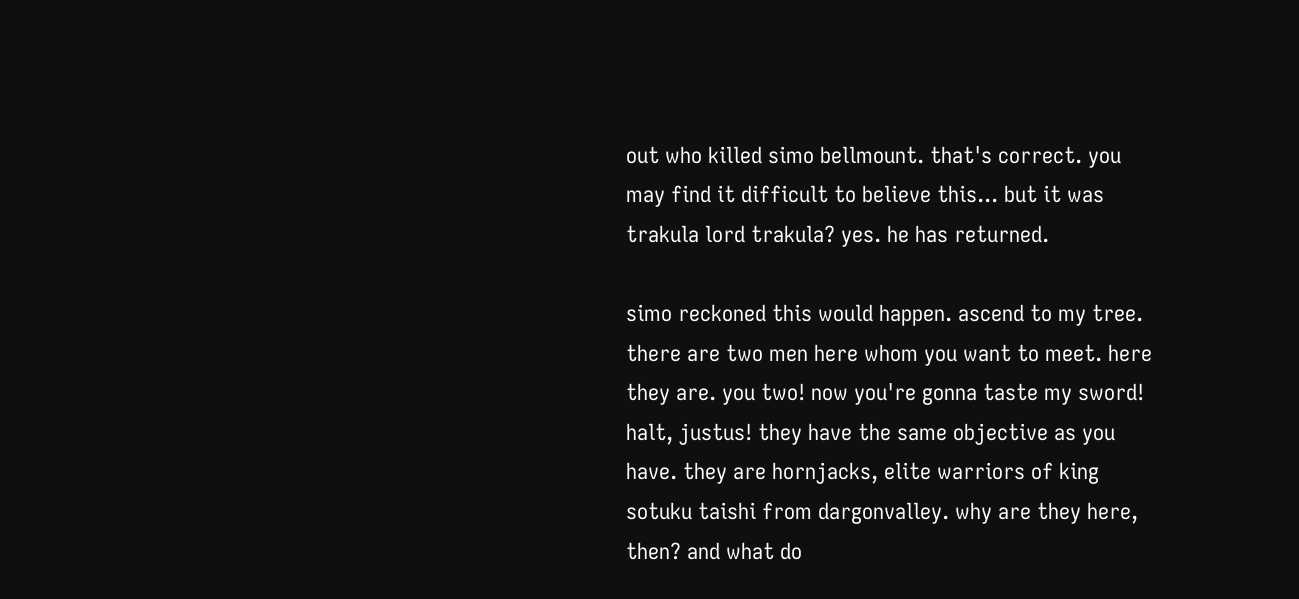out who killed simo bellmount. that's correct. you may find it difficult to believe this... but it was trakula lord trakula? yes. he has returned.

simo reckoned this would happen. ascend to my tree. there are two men here whom you want to meet. here they are. you two! now you're gonna taste my sword! halt, justus! they have the same objective as you have. they are hornjacks, elite warriors of king sotuku taishi from dargonvalley. why are they here, then? and what do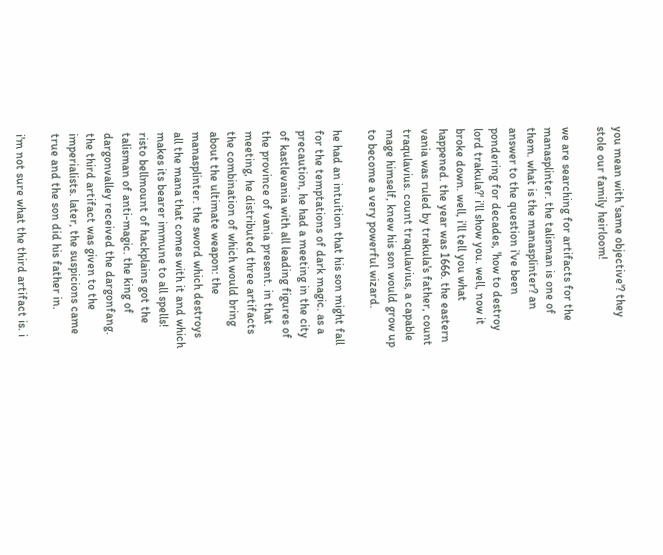you mean with 'same objective'? they stole our family heirloom!

we are searching for artifacts for the manasplinter. the talisman is one of them. what is the manasplinter? an answer to the question i've been pondering for decades, 'how to destroy lord trakula?' i'll show you. well, now it broke down. well, i'll tell you what happened. the year was 1666. the eastern vania was ruled by trakula's father, count traqulavius. count traqulavius, a capable mage himself, knew his son would grow up to become a very powerful wizard.

he had an intuition that his son might fall for the temptations of dark magic. as a precaution, he had a meeting in the city of kastlevania with all leading figures of the province of vania present. in that meeting, he distributed three artifacts the combination of which would bring about the ultimate weapon: the manasplinter. the sword which destroys all the mana that comes with it and which makes its bearer immune to all spells! risto bellmount of hackplains got the talisman of anti-magic. the king of dargonvalley received the dargonfang. the third artifact was given to the imperialists. later, the suspicions came true and the son did his father in.

i'm not sure what the third artifact is. i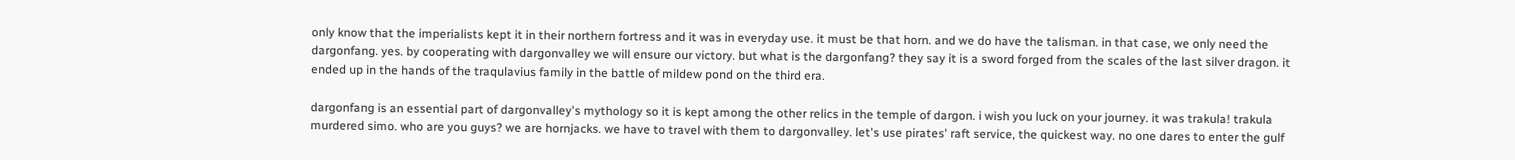only know that the imperialists kept it in their northern fortress and it was in everyday use. it must be that horn. and we do have the talisman. in that case, we only need the dargonfang. yes. by cooperating with dargonvalley we will ensure our victory. but what is the dargonfang? they say it is a sword forged from the scales of the last silver dragon. it ended up in the hands of the traqulavius family in the battle of mildew pond on the third era.

dargonfang is an essential part of dargonvalley's mythology so it is kept among the other relics in the temple of dargon. i wish you luck on your journey. it was trakula! trakula murdered simo. who are you guys? we are hornjacks. we have to travel with them to dargonvalley. let's use pirates' raft service, the quickest way. no one dares to enter the gulf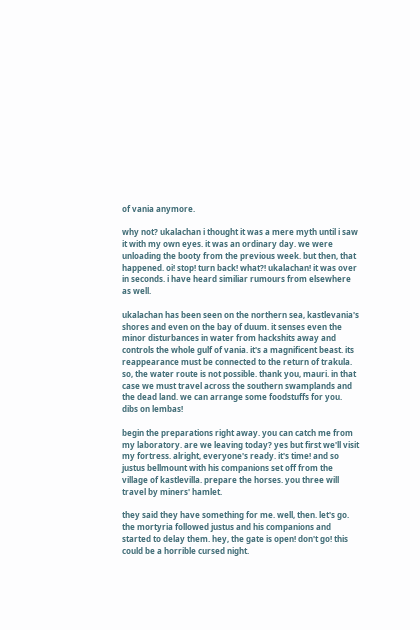of vania anymore.

why not? ukalachan i thought it was a mere myth until i saw it with my own eyes. it was an ordinary day. we were unloading the booty from the previous week. but then, that happened. oi! stop! turn back! what?! ukalachan! it was over in seconds. i have heard similiar rumours from elsewhere as well.

ukalachan has been seen on the northern sea, kastlevania's shores and even on the bay of duum. it senses even the minor disturbances in water from hackshits away and controls the whole gulf of vania. it's a magnificent beast. its reappearance must be connected to the return of trakula. so, the water route is not possible. thank you, mauri. in that case we must travel across the southern swamplands and the dead land. we can arrange some foodstuffs for you. dibs on lembas!

begin the preparations right away. you can catch me from my laboratory. are we leaving today? yes but first we'll visit my fortress. alright, everyone's ready. it's time! and so justus bellmount with his companions set off from the village of kastlevilla. prepare the horses. you three will travel by miners' hamlet.

they said they have something for me. well, then. let's go. the mortyria followed justus and his companions and started to delay them. hey, the gate is open! don't go! this could be a horrible cursed night.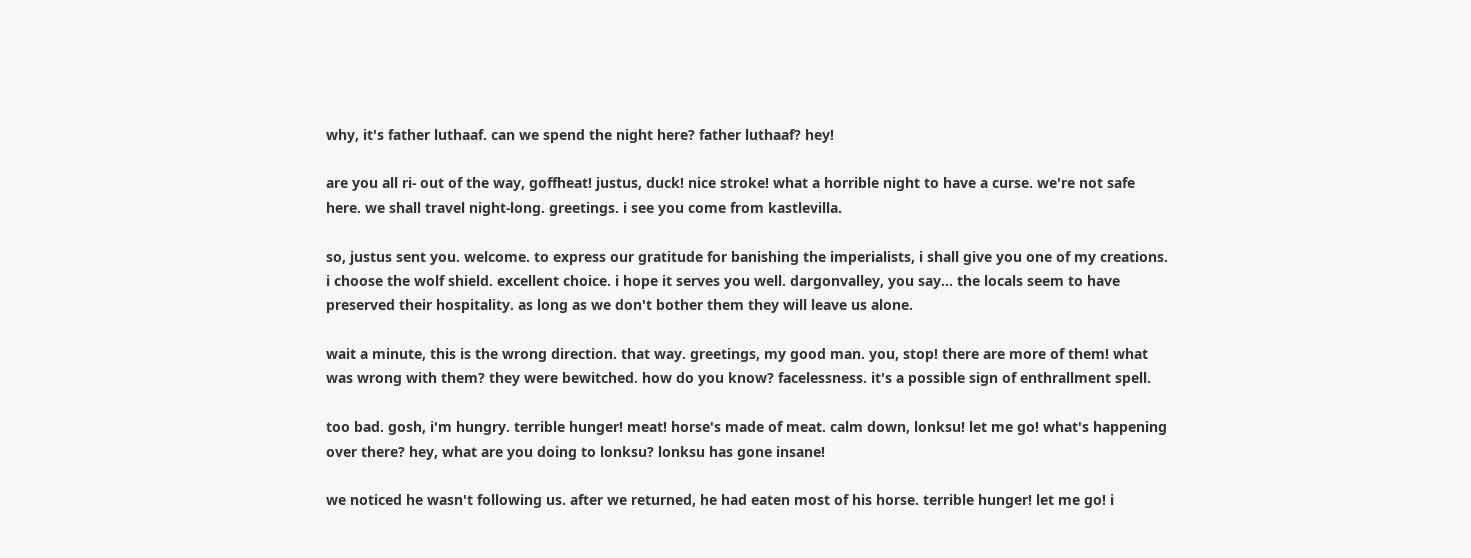why, it's father luthaaf. can we spend the night here? father luthaaf? hey!

are you all ri- out of the way, goffheat! justus, duck! nice stroke! what a horrible night to have a curse. we're not safe here. we shall travel night-long. greetings. i see you come from kastlevilla.

so, justus sent you. welcome. to express our gratitude for banishing the imperialists, i shall give you one of my creations. i choose the wolf shield. excellent choice. i hope it serves you well. dargonvalley, you say... the locals seem to have preserved their hospitality. as long as we don't bother them they will leave us alone.

wait a minute, this is the wrong direction. that way. greetings, my good man. you, stop! there are more of them! what was wrong with them? they were bewitched. how do you know? facelessness. it's a possible sign of enthrallment spell.

too bad. gosh, i'm hungry. terrible hunger! meat! horse's made of meat. calm down, lonksu! let me go! what's happening over there? hey, what are you doing to lonksu? lonksu has gone insane!

we noticed he wasn't following us. after we returned, he had eaten most of his horse. terrible hunger! let me go! i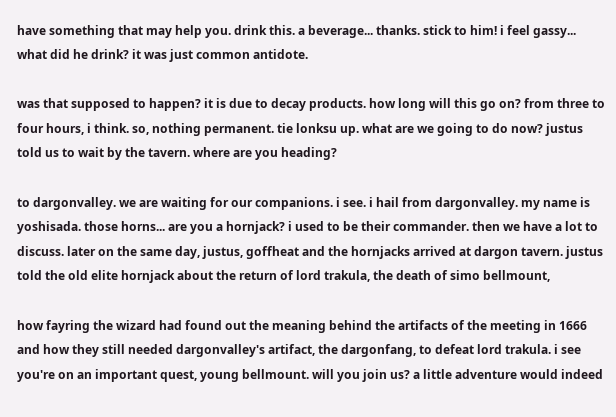have something that may help you. drink this. a beverage... thanks. stick to him! i feel gassy... what did he drink? it was just common antidote.

was that supposed to happen? it is due to decay products. how long will this go on? from three to four hours, i think. so, nothing permanent. tie lonksu up. what are we going to do now? justus told us to wait by the tavern. where are you heading?

to dargonvalley. we are waiting for our companions. i see. i hail from dargonvalley. my name is yoshisada. those horns... are you a hornjack? i used to be their commander. then we have a lot to discuss. later on the same day, justus, goffheat and the hornjacks arrived at dargon tavern. justus told the old elite hornjack about the return of lord trakula, the death of simo bellmount,

how fayring the wizard had found out the meaning behind the artifacts of the meeting in 1666 and how they still needed dargonvalley's artifact, the dargonfang, to defeat lord trakula. i see you're on an important quest, young bellmount. will you join us? a little adventure would indeed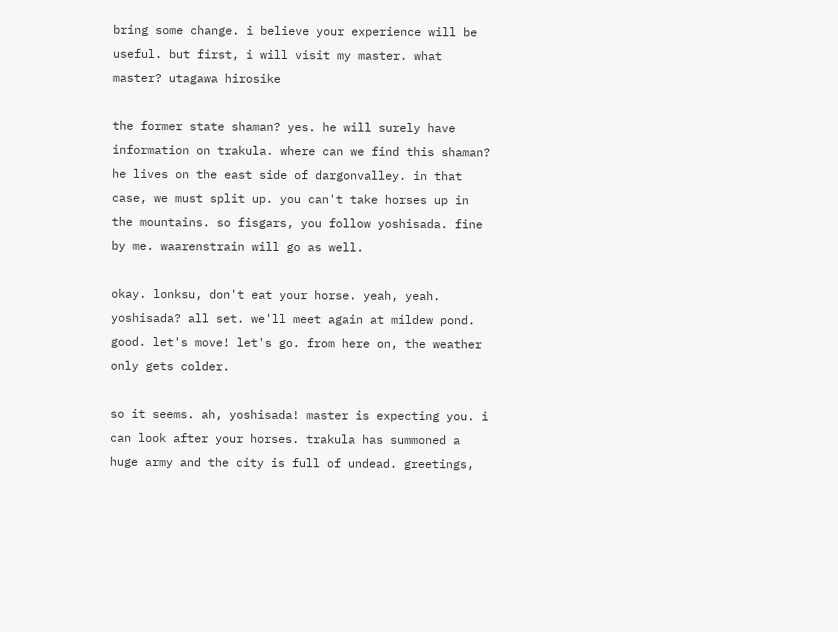bring some change. i believe your experience will be useful. but first, i will visit my master. what master? utagawa hirosike

the former state shaman? yes. he will surely have information on trakula. where can we find this shaman? he lives on the east side of dargonvalley. in that case, we must split up. you can't take horses up in the mountains. so fisgars, you follow yoshisada. fine by me. waarenstrain will go as well.

okay. lonksu, don't eat your horse. yeah, yeah. yoshisada? all set. we'll meet again at mildew pond. good. let's move! let's go. from here on, the weather only gets colder.

so it seems. ah, yoshisada! master is expecting you. i can look after your horses. trakula has summoned a huge army and the city is full of undead. greetings,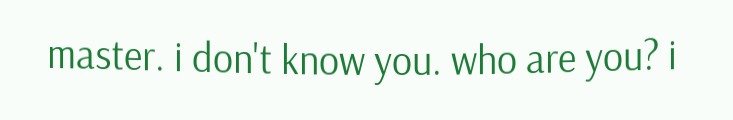master. i don't know you. who are you? i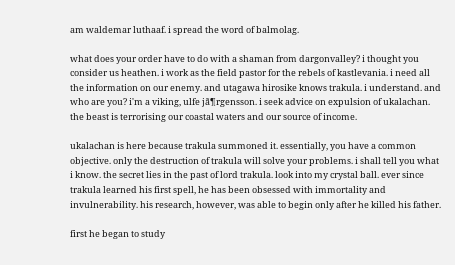am waldemar luthaaf. i spread the word of balmolag.

what does your order have to do with a shaman from dargonvalley? i thought you consider us heathen. i work as the field pastor for the rebels of kastlevania. i need all the information on our enemy. and utagawa hirosike knows trakula. i understand. and who are you? i'm a viking, ulfe jã¶rgensson. i seek advice on expulsion of ukalachan. the beast is terrorising our coastal waters and our source of income.

ukalachan is here because trakula summoned it. essentially, you have a common objective. only the destruction of trakula will solve your problems. i shall tell you what i know. the secret lies in the past of lord trakula. look into my crystal ball. ever since trakula learned his first spell, he has been obsessed with immortality and invulnerability. his research, however, was able to begin only after he killed his father.

first he began to study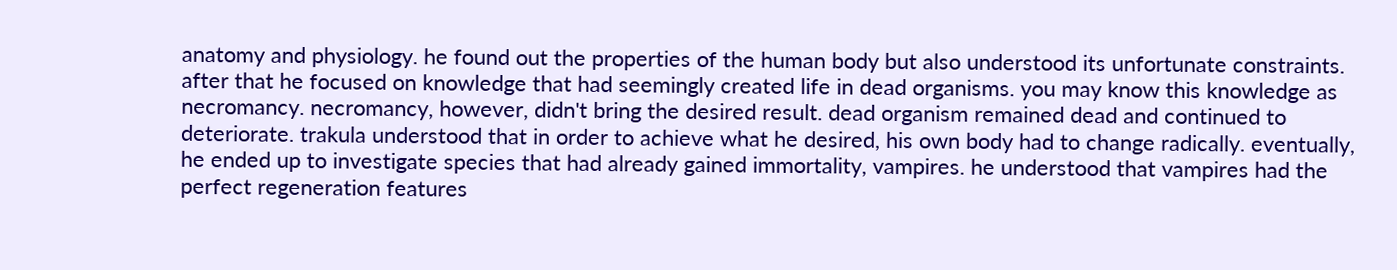anatomy and physiology. he found out the properties of the human body but also understood its unfortunate constraints. after that he focused on knowledge that had seemingly created life in dead organisms. you may know this knowledge as necromancy. necromancy, however, didn't bring the desired result. dead organism remained dead and continued to deteriorate. trakula understood that in order to achieve what he desired, his own body had to change radically. eventually, he ended up to investigate species that had already gained immortality, vampires. he understood that vampires had the perfect regeneration features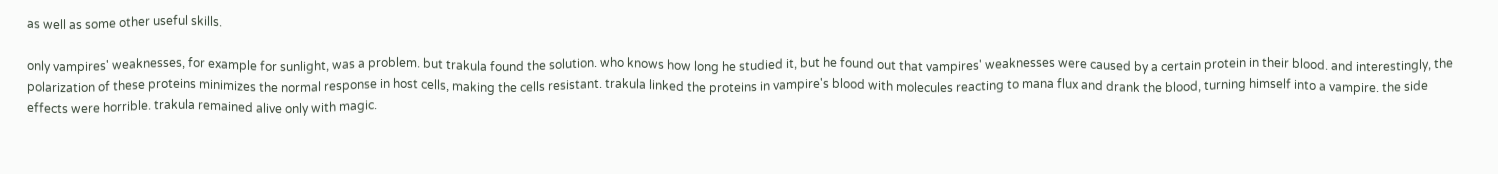as well as some other useful skills.

only vampires' weaknesses, for example for sunlight, was a problem. but trakula found the solution. who knows how long he studied it, but he found out that vampires' weaknesses were caused by a certain protein in their blood. and interestingly, the polarization of these proteins minimizes the normal response in host cells, making the cells resistant. trakula linked the proteins in vampire's blood with molecules reacting to mana flux and drank the blood, turning himself into a vampire. the side effects were horrible. trakula remained alive only with magic.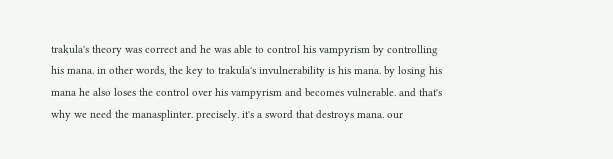trakula's theory was correct and he was able to control his vampyrism by controlling his mana. in other words, the key to trakula's invulnerability is his mana. by losing his mana he also loses the control over his vampyrism and becomes vulnerable. and that's why we need the manasplinter. precisely. it's a sword that destroys mana. our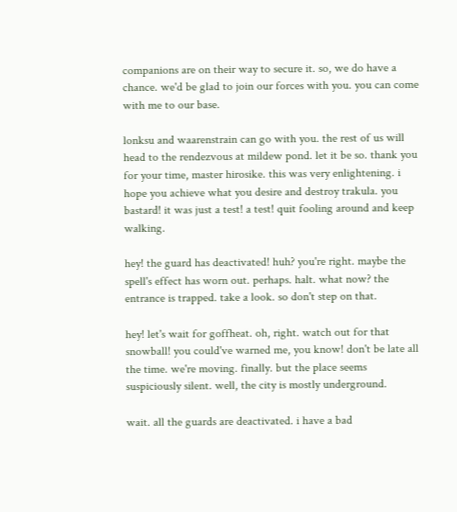companions are on their way to secure it. so, we do have a chance. we'd be glad to join our forces with you. you can come with me to our base.

lonksu and waarenstrain can go with you. the rest of us will head to the rendezvous at mildew pond. let it be so. thank you for your time, master hirosike. this was very enlightening. i hope you achieve what you desire and destroy trakula. you bastard! it was just a test! a test! quit fooling around and keep walking.

hey! the guard has deactivated! huh? you're right. maybe the spell's effect has worn out. perhaps. halt. what now? the entrance is trapped. take a look. so don't step on that.

hey! let's wait for goffheat. oh, right. watch out for that snowball! you could've warned me, you know! don't be late all the time. we're moving. finally. but the place seems suspiciously silent. well, the city is mostly underground.

wait. all the guards are deactivated. i have a bad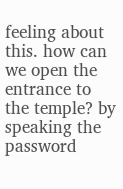feeling about this. how can we open the entrance to the temple? by speaking the password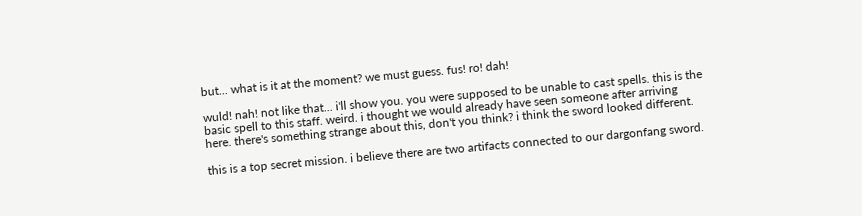but... what is it at the moment? we must guess. fus! ro! dah!

wuld! nah! not like that... i'll show you. you were supposed to be unable to cast spells. this is the basic spell to this staff. weird. i thought we would already have seen someone after arriving here. there's something strange about this, don't you think? i think the sword looked different.

this is a top secret mission. i believe there are two artifacts connected to our dargonfang sword.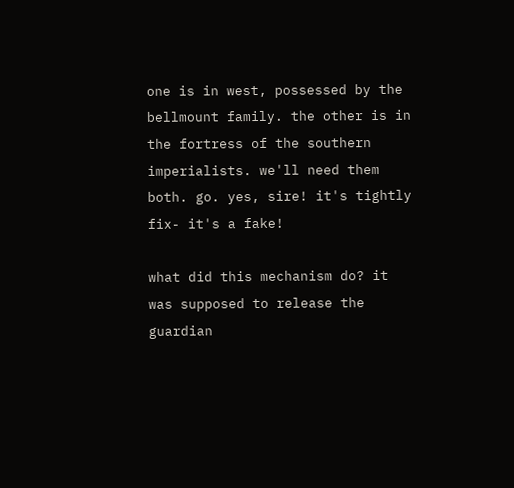one is in west, possessed by the bellmount family. the other is in the fortress of the southern imperialists. we'll need them both. go. yes, sire! it's tightly fix- it's a fake!

what did this mechanism do? it was supposed to release the guardian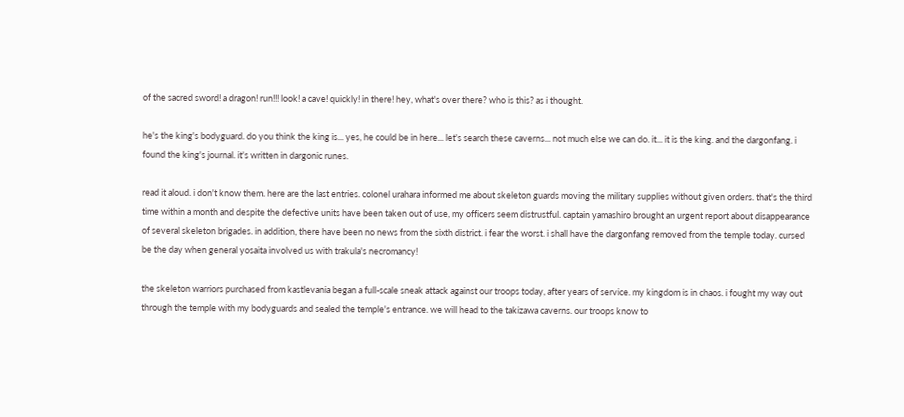of the sacred sword! a dragon! run!!! look! a cave! quickly! in there! hey, what's over there? who is this? as i thought.

he's the king's bodyguard. do you think the king is... yes, he could be in here... let's search these caverns... not much else we can do. it... it is the king. and the dargonfang. i found the king's journal. it's written in dargonic runes.

read it aloud. i don't know them. here are the last entries. colonel urahara informed me about skeleton guards moving the military supplies without given orders. that's the third time within a month and despite the defective units have been taken out of use, my officers seem distrustful. captain yamashiro brought an urgent report about disappearance of several skeleton brigades. in addition, there have been no news from the sixth district. i fear the worst. i shall have the dargonfang removed from the temple today. cursed be the day when general yosaita involved us with trakula's necromancy!

the skeleton warriors purchased from kastlevania began a full-scale sneak attack against our troops today, after years of service. my kingdom is in chaos. i fought my way out through the temple with my bodyguards and sealed the temple's entrance. we will head to the takizawa caverns. our troops know to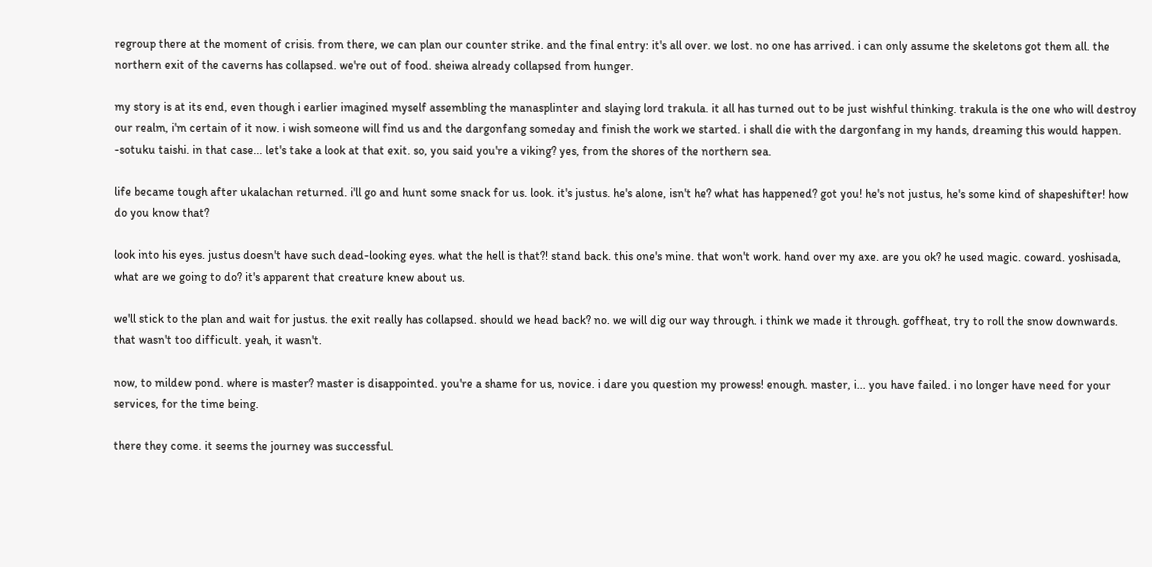regroup there at the moment of crisis. from there, we can plan our counter strike. and the final entry: it's all over. we lost. no one has arrived. i can only assume the skeletons got them all. the northern exit of the caverns has collapsed. we're out of food. sheiwa already collapsed from hunger.

my story is at its end, even though i earlier imagined myself assembling the manasplinter and slaying lord trakula. it all has turned out to be just wishful thinking. trakula is the one who will destroy our realm, i'm certain of it now. i wish someone will find us and the dargonfang someday and finish the work we started. i shall die with the dargonfang in my hands, dreaming this would happen. -sotuku taishi. in that case... let's take a look at that exit. so, you said you're a viking? yes, from the shores of the northern sea.

life became tough after ukalachan returned. i'll go and hunt some snack for us. look. it's justus. he's alone, isn't he? what has happened? got you! he's not justus, he's some kind of shapeshifter! how do you know that?

look into his eyes. justus doesn't have such dead-looking eyes. what the hell is that?! stand back. this one's mine. that won't work. hand over my axe. are you ok? he used magic. coward. yoshisada, what are we going to do? it's apparent that creature knew about us.

we'll stick to the plan and wait for justus. the exit really has collapsed. should we head back? no. we will dig our way through. i think we made it through. goffheat, try to roll the snow downwards. that wasn't too difficult. yeah, it wasn't.

now, to mildew pond. where is master? master is disappointed. you're a shame for us, novice. i dare you question my prowess! enough. master, i... you have failed. i no longer have need for your services, for the time being.

there they come. it seems the journey was successful.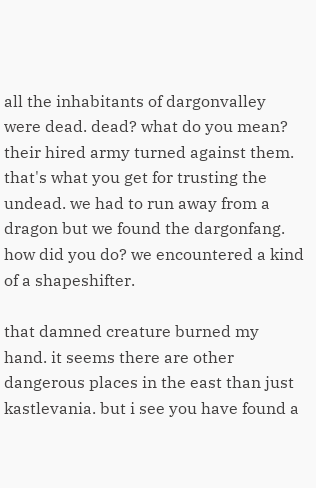all the inhabitants of dargonvalley were dead. dead? what do you mean? their hired army turned against them. that's what you get for trusting the undead. we had to run away from a dragon but we found the dargonfang. how did you do? we encountered a kind of a shapeshifter.

that damned creature burned my hand. it seems there are other dangerous places in the east than just kastlevania. but i see you have found a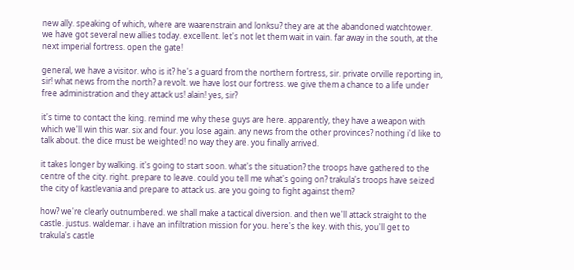new ally. speaking of which, where are waarenstrain and lonksu? they are at the abandoned watchtower. we have got several new allies today. excellent. let's not let them wait in vain. far away in the south, at the next imperial fortress. open the gate!

general, we have a visitor. who is it? he's a guard from the northern fortress, sir. private orville reporting in, sir! what news from the north? a revolt. we have lost our fortress. we give them a chance to a life under free administration and they attack us! alain! yes, sir?

it's time to contact the king. remind me why these guys are here. apparently, they have a weapon with which we'll win this war. six and four. you lose again. any news from the other provinces? nothing i'd like to talk about. the dice must be weighted! no way they are. you finally arrived.

it takes longer by walking. it's going to start soon. what's the situation? the troops have gathered to the centre of the city. right. prepare to leave. could you tell me what's going on? trakula's troops have seized the city of kastlevania and prepare to attack us. are you going to fight against them?

how? we're clearly outnumbered. we shall make a tactical diversion. and then we'll attack straight to the castle. justus. waldemar. i have an infiltration mission for you. here's the key. with this, you'll get to trakula's castle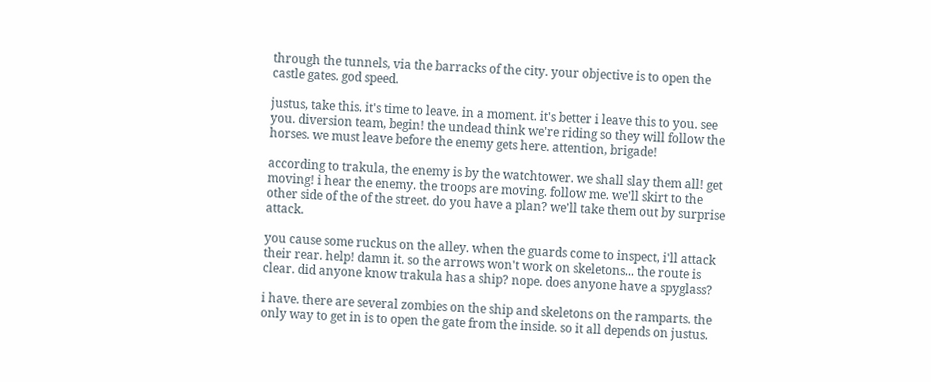through the tunnels, via the barracks of the city. your objective is to open the castle gates. god speed.

justus, take this. it's time to leave. in a moment. it's better i leave this to you. see you. diversion team, begin! the undead think we're riding so they will follow the horses. we must leave before the enemy gets here. attention, brigade!

according to trakula, the enemy is by the watchtower. we shall slay them all! get moving! i hear the enemy. the troops are moving. follow me. we'll skirt to the other side of the of the street. do you have a plan? we'll take them out by surprise attack.

you cause some ruckus on the alley. when the guards come to inspect, i'll attack their rear. help! damn it. so the arrows won't work on skeletons... the route is clear. did anyone know trakula has a ship? nope. does anyone have a spyglass?

i have. there are several zombies on the ship and skeletons on the ramparts. the only way to get in is to open the gate from the inside. so it all depends on justus.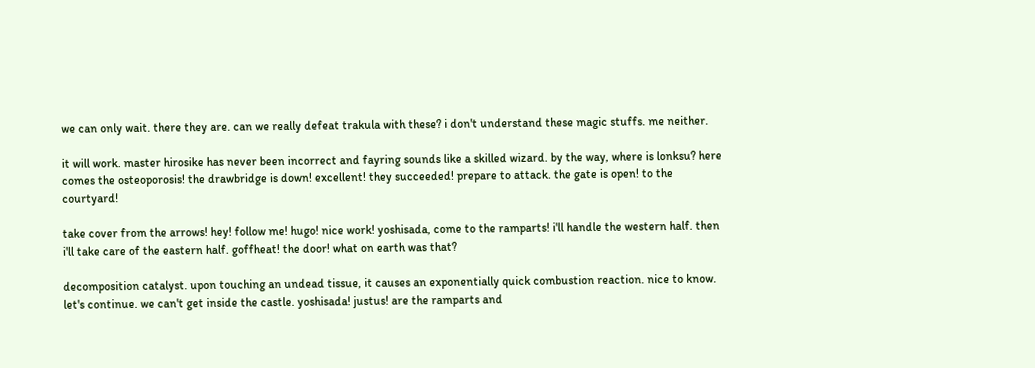we can only wait. there they are. can we really defeat trakula with these? i don't understand these magic stuffs. me neither.

it will work. master hirosike has never been incorrect and fayring sounds like a skilled wizard. by the way, where is lonksu? here comes the osteoporosis! the drawbridge is down! excellent! they succeeded! prepare to attack. the gate is open! to the courtyard!

take cover from the arrows! hey! follow me! hugo! nice work! yoshisada, come to the ramparts! i'll handle the western half. then i'll take care of the eastern half. goffheat! the door! what on earth was that?

decomposition catalyst. upon touching an undead tissue, it causes an exponentially quick combustion reaction. nice to know. let's continue. we can't get inside the castle. yoshisada! justus! are the ramparts and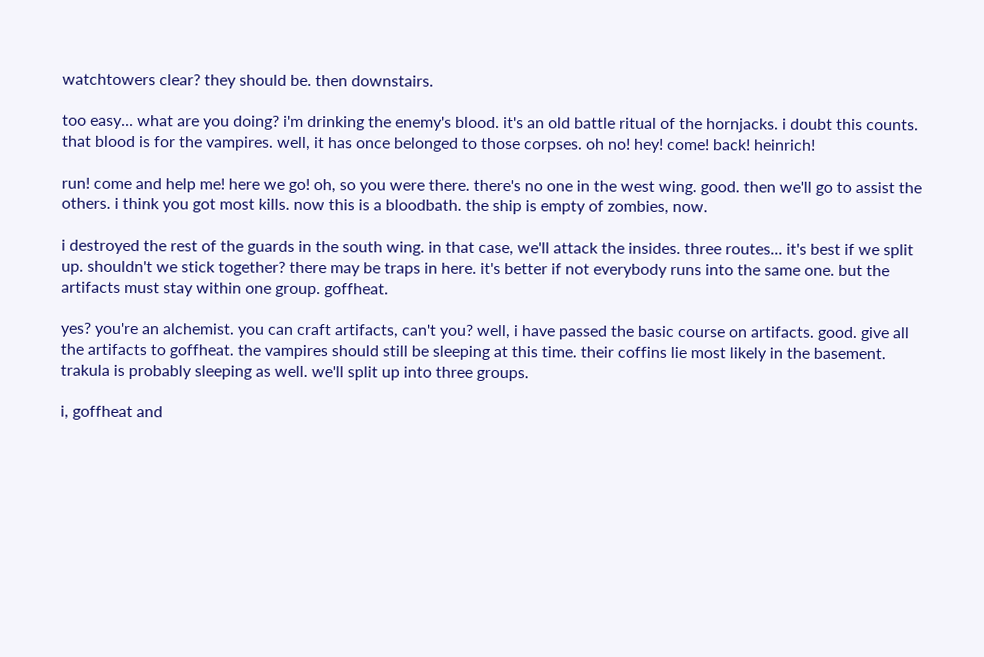watchtowers clear? they should be. then downstairs.

too easy... what are you doing? i'm drinking the enemy's blood. it's an old battle ritual of the hornjacks. i doubt this counts. that blood is for the vampires. well, it has once belonged to those corpses. oh no! hey! come! back! heinrich!

run! come and help me! here we go! oh, so you were there. there's no one in the west wing. good. then we'll go to assist the others. i think you got most kills. now this is a bloodbath. the ship is empty of zombies, now.

i destroyed the rest of the guards in the south wing. in that case, we'll attack the insides. three routes... it's best if we split up. shouldn't we stick together? there may be traps in here. it's better if not everybody runs into the same one. but the artifacts must stay within one group. goffheat.

yes? you're an alchemist. you can craft artifacts, can't you? well, i have passed the basic course on artifacts. good. give all the artifacts to goffheat. the vampires should still be sleeping at this time. their coffins lie most likely in the basement. trakula is probably sleeping as well. we'll split up into three groups.

i, goffheat and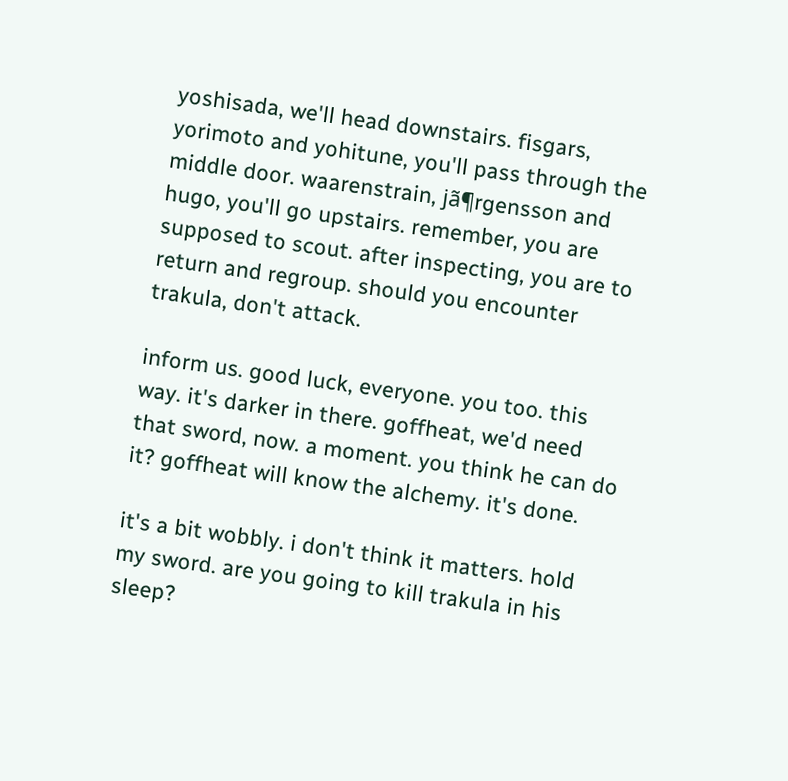yoshisada, we'll head downstairs. fisgars, yorimoto and yohitune, you'll pass through the middle door. waarenstrain, jã¶rgensson and hugo, you'll go upstairs. remember, you are supposed to scout. after inspecting, you are to return and regroup. should you encounter trakula, don't attack.

inform us. good luck, everyone. you too. this way. it's darker in there. goffheat, we'd need that sword, now. a moment. you think he can do it? goffheat will know the alchemy. it's done.

it's a bit wobbly. i don't think it matters. hold my sword. are you going to kill trakula in his sleep?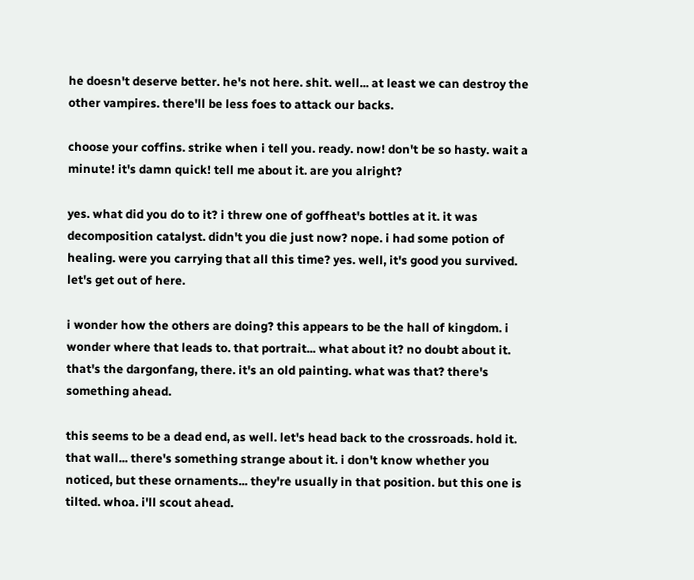he doesn't deserve better. he's not here. shit. well... at least we can destroy the other vampires. there'll be less foes to attack our backs.

choose your coffins. strike when i tell you. ready. now! don't be so hasty. wait a minute! it's damn quick! tell me about it. are you alright?

yes. what did you do to it? i threw one of goffheat's bottles at it. it was decomposition catalyst. didn't you die just now? nope. i had some potion of healing. were you carrying that all this time? yes. well, it's good you survived. let's get out of here.

i wonder how the others are doing? this appears to be the hall of kingdom. i wonder where that leads to. that portrait... what about it? no doubt about it. that's the dargonfang, there. it's an old painting. what was that? there's something ahead.

this seems to be a dead end, as well. let's head back to the crossroads. hold it. that wall... there's something strange about it. i don't know whether you noticed, but these ornaments... they're usually in that position. but this one is tilted. whoa. i'll scout ahead.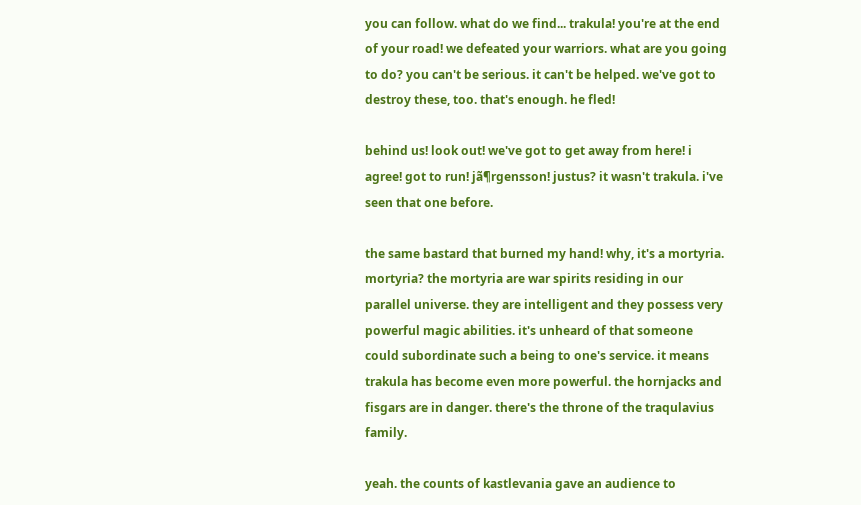you can follow. what do we find... trakula! you're at the end of your road! we defeated your warriors. what are you going to do? you can't be serious. it can't be helped. we've got to destroy these, too. that's enough. he fled!

behind us! look out! we've got to get away from here! i agree! got to run! jã¶rgensson! justus? it wasn't trakula. i've seen that one before.

the same bastard that burned my hand! why, it's a mortyria. mortyria? the mortyria are war spirits residing in our parallel universe. they are intelligent and they possess very powerful magic abilities. it's unheard of that someone could subordinate such a being to one's service. it means trakula has become even more powerful. the hornjacks and fisgars are in danger. there's the throne of the traqulavius family.

yeah. the counts of kastlevania gave an audience to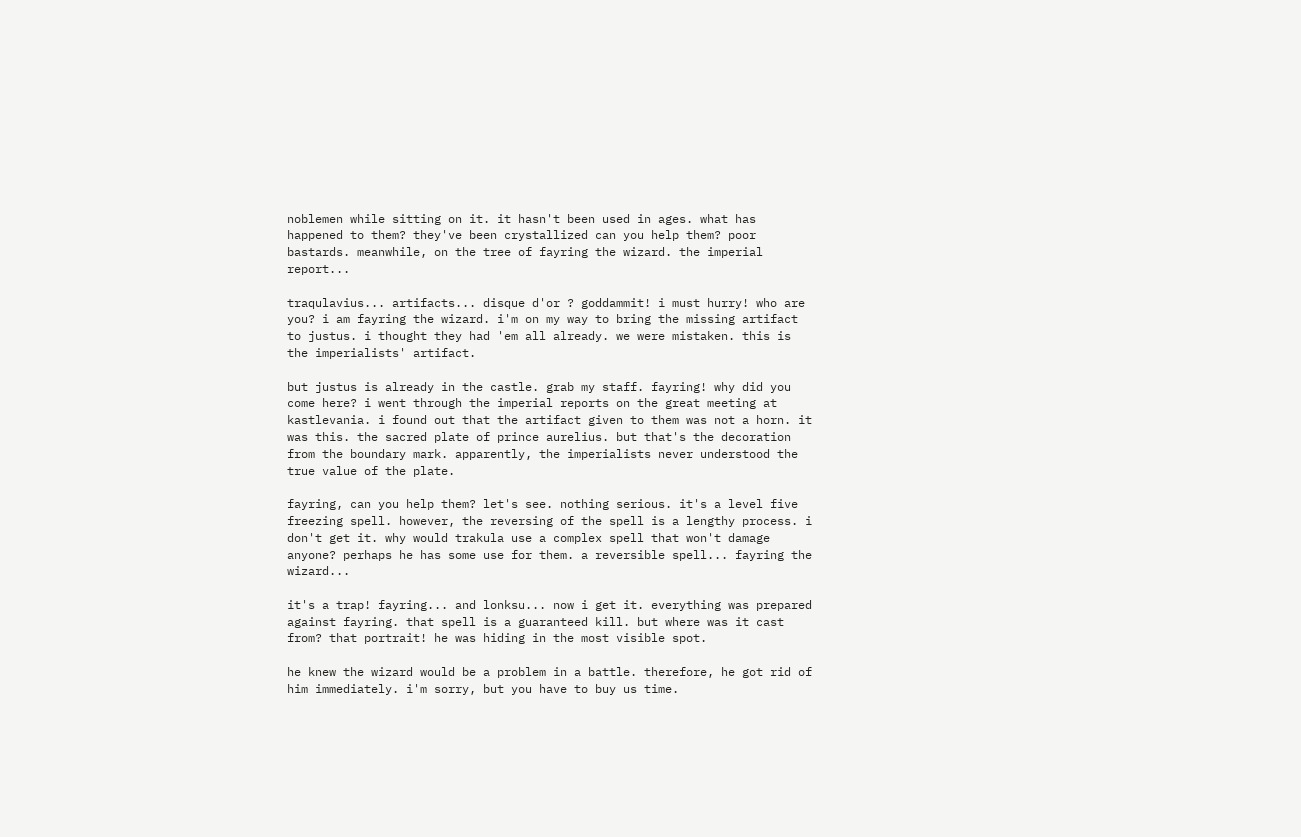noblemen while sitting on it. it hasn't been used in ages. what has happened to them? they've been crystallized can you help them? poor bastards. meanwhile, on the tree of fayring the wizard. the imperial report...

traqulavius... artifacts... disque d'or ? goddammit! i must hurry! who are you? i am fayring the wizard. i'm on my way to bring the missing artifact to justus. i thought they had 'em all already. we were mistaken. this is the imperialists' artifact.

but justus is already in the castle. grab my staff. fayring! why did you come here? i went through the imperial reports on the great meeting at kastlevania. i found out that the artifact given to them was not a horn. it was this. the sacred plate of prince aurelius. but that's the decoration from the boundary mark. apparently, the imperialists never understood the true value of the plate.

fayring, can you help them? let's see. nothing serious. it's a level five freezing spell. however, the reversing of the spell is a lengthy process. i don't get it. why would trakula use a complex spell that won't damage anyone? perhaps he has some use for them. a reversible spell... fayring the wizard...

it's a trap! fayring... and lonksu... now i get it. everything was prepared against fayring. that spell is a guaranteed kill. but where was it cast from? that portrait! he was hiding in the most visible spot.

he knew the wizard would be a problem in a battle. therefore, he got rid of him immediately. i'm sorry, but you have to buy us time.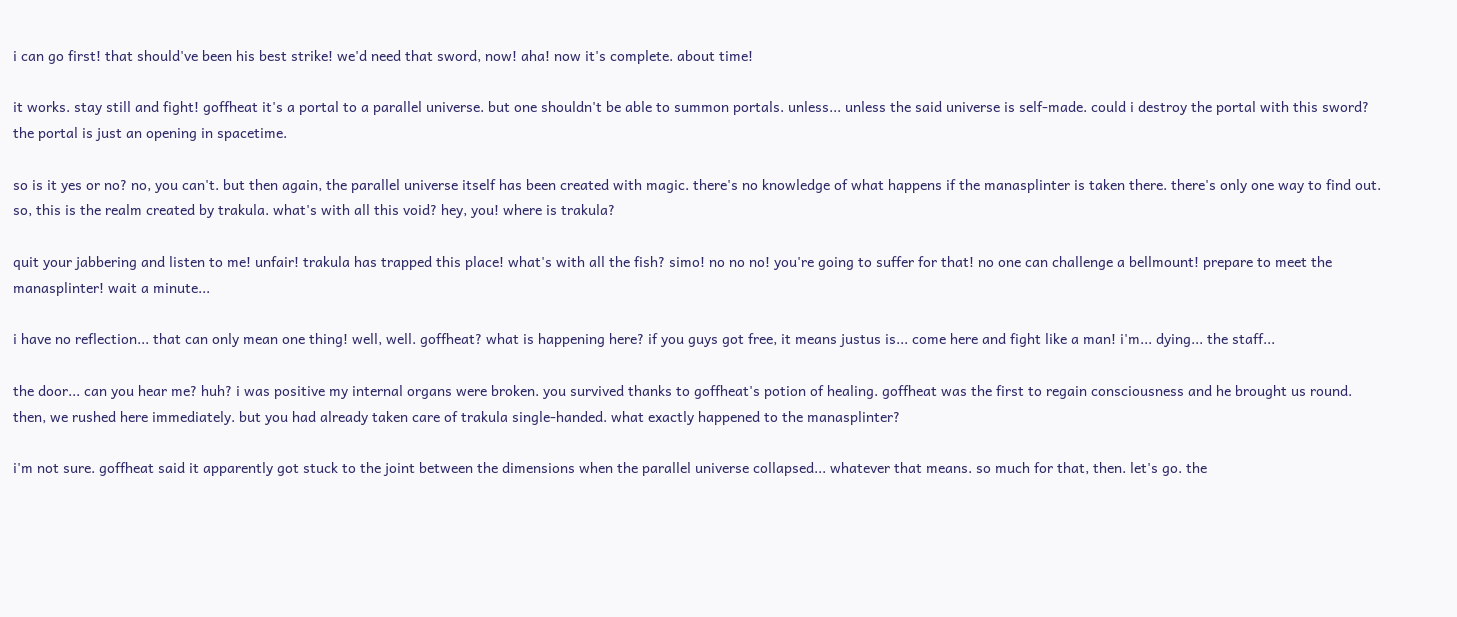i can go first! that should've been his best strike! we'd need that sword, now! aha! now it's complete. about time!

it works. stay still and fight! goffheat it's a portal to a parallel universe. but one shouldn't be able to summon portals. unless... unless the said universe is self-made. could i destroy the portal with this sword? the portal is just an opening in spacetime.

so is it yes or no? no, you can't. but then again, the parallel universe itself has been created with magic. there's no knowledge of what happens if the manasplinter is taken there. there's only one way to find out. so, this is the realm created by trakula. what's with all this void? hey, you! where is trakula?

quit your jabbering and listen to me! unfair! trakula has trapped this place! what's with all the fish? simo! no no no! you're going to suffer for that! no one can challenge a bellmount! prepare to meet the manasplinter! wait a minute...

i have no reflection... that can only mean one thing! well, well. goffheat? what is happening here? if you guys got free, it means justus is... come here and fight like a man! i'm... dying... the staff...

the door... can you hear me? huh? i was positive my internal organs were broken. you survived thanks to goffheat's potion of healing. goffheat was the first to regain consciousness and he brought us round. then, we rushed here immediately. but you had already taken care of trakula single-handed. what exactly happened to the manasplinter?

i'm not sure. goffheat said it apparently got stuck to the joint between the dimensions when the parallel universe collapsed... whatever that means. so much for that, then. let's go. the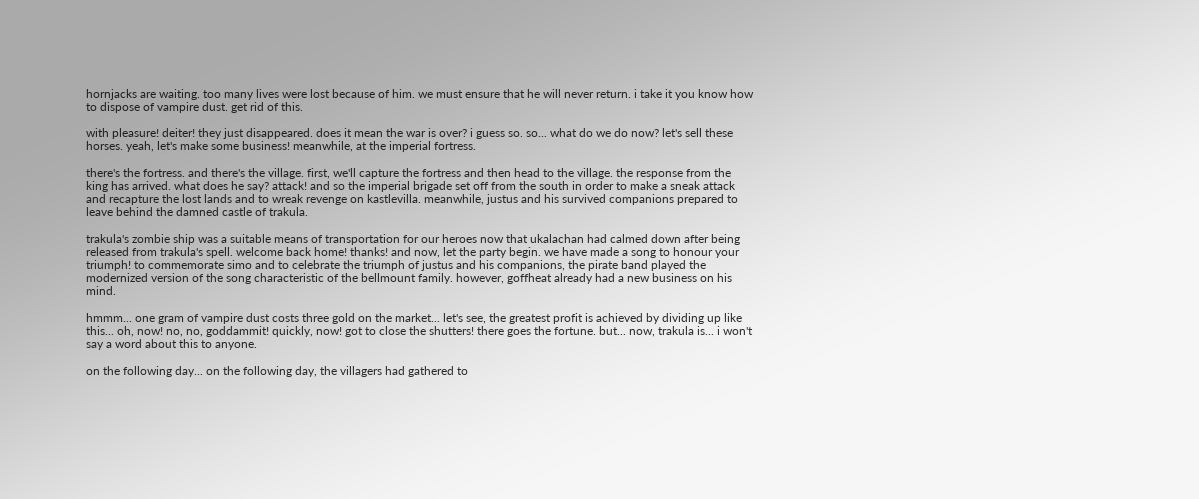hornjacks are waiting. too many lives were lost because of him. we must ensure that he will never return. i take it you know how to dispose of vampire dust. get rid of this.

with pleasure! deiter! they just disappeared. does it mean the war is over? i guess so. so... what do we do now? let's sell these horses. yeah, let's make some business! meanwhile, at the imperial fortress.

there's the fortress. and there's the village. first, we'll capture the fortress and then head to the village. the response from the king has arrived. what does he say? attack! and so the imperial brigade set off from the south in order to make a sneak attack and recapture the lost lands and to wreak revenge on kastlevilla. meanwhile, justus and his survived companions prepared to leave behind the damned castle of trakula.

trakula's zombie ship was a suitable means of transportation for our heroes now that ukalachan had calmed down after being released from trakula's spell. welcome back home! thanks! and now, let the party begin. we have made a song to honour your triumph! to commemorate simo and to celebrate the triumph of justus and his companions, the pirate band played the modernized version of the song characteristic of the bellmount family. however, goffheat already had a new business on his mind.

hmmm... one gram of vampire dust costs three gold on the market... let's see, the greatest profit is achieved by dividing up like this... oh, now! no, no, goddammit! quickly, now! got to close the shutters! there goes the fortune. but... now, trakula is... i won't say a word about this to anyone.

on the following day... on the following day, the villagers had gathered to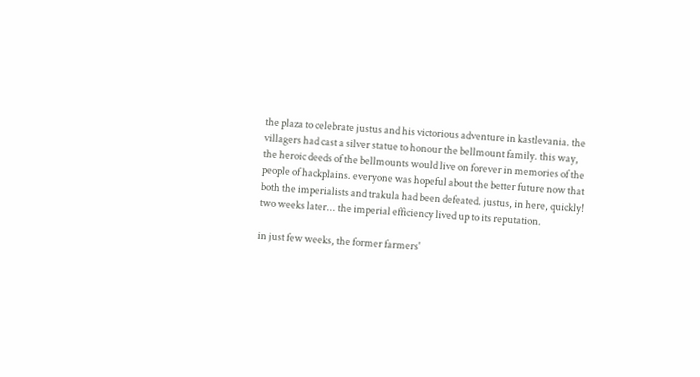the plaza to celebrate justus and his victorious adventure in kastlevania. the villagers had cast a silver statue to honour the bellmount family. this way, the heroic deeds of the bellmounts would live on forever in memories of the people of hackplains. everyone was hopeful about the better future now that both the imperialists and trakula had been defeated. justus, in here, quickly! two weeks later... the imperial efficiency lived up to its reputation.

in just few weeks, the former farmers'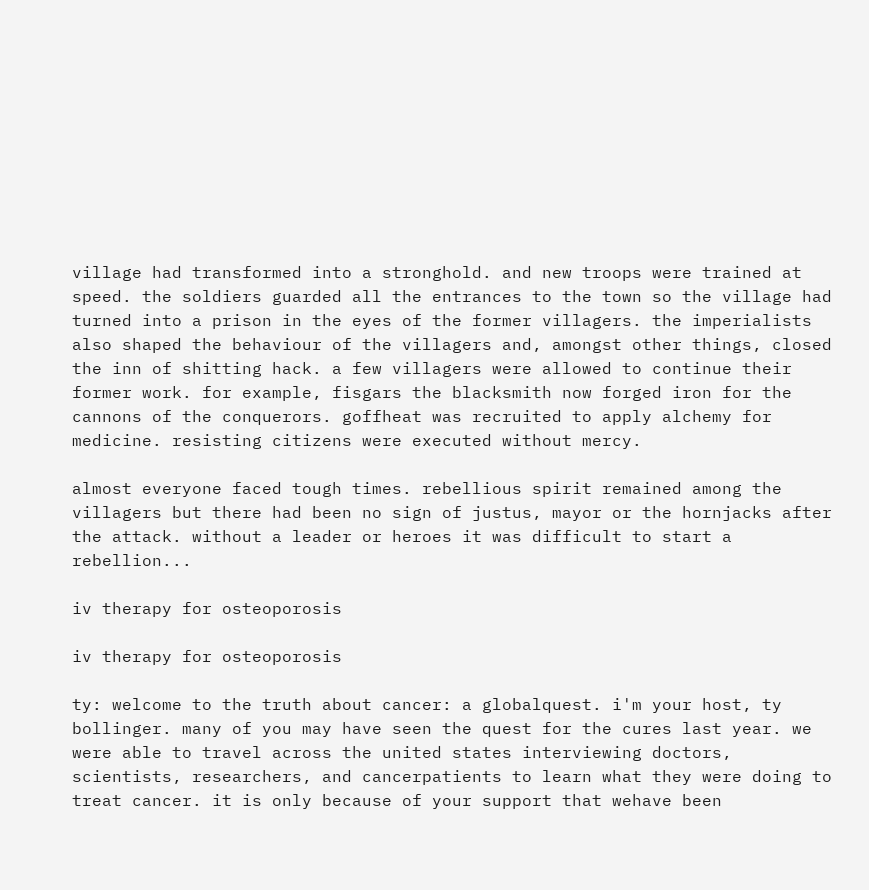village had transformed into a stronghold. and new troops were trained at speed. the soldiers guarded all the entrances to the town so the village had turned into a prison in the eyes of the former villagers. the imperialists also shaped the behaviour of the villagers and, amongst other things, closed the inn of shitting hack. a few villagers were allowed to continue their former work. for example, fisgars the blacksmith now forged iron for the cannons of the conquerors. goffheat was recruited to apply alchemy for medicine. resisting citizens were executed without mercy.

almost everyone faced tough times. rebellious spirit remained among the villagers but there had been no sign of justus, mayor or the hornjacks after the attack. without a leader or heroes it was difficult to start a rebellion...

iv therapy for osteoporosis

iv therapy for osteoporosis

ty: welcome to the truth about cancer: a globalquest. i'm your host, ty bollinger. many of you may have seen the quest for the cures last year. we were able to travel across the united states interviewing doctors, scientists, researchers, and cancerpatients to learn what they were doing to treat cancer. it is only because of your support that wehave been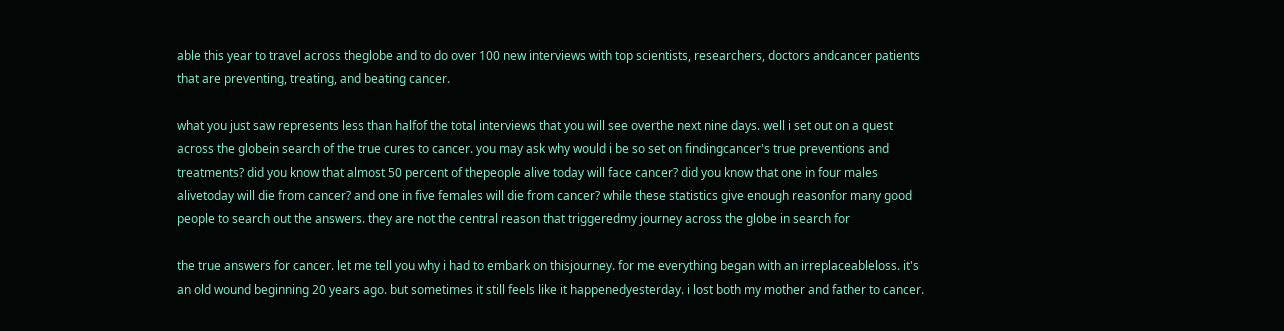able this year to travel across theglobe and to do over 100 new interviews with top scientists, researchers, doctors andcancer patients that are preventing, treating, and beating cancer.

what you just saw represents less than halfof the total interviews that you will see overthe next nine days. well i set out on a quest across the globein search of the true cures to cancer. you may ask why would i be so set on findingcancer's true preventions and treatments? did you know that almost 50 percent of thepeople alive today will face cancer? did you know that one in four males alivetoday will die from cancer? and one in five females will die from cancer? while these statistics give enough reasonfor many good people to search out the answers. they are not the central reason that triggeredmy journey across the globe in search for

the true answers for cancer. let me tell you why i had to embark on thisjourney. for me everything began with an irreplaceableloss. it's an old wound beginning 20 years ago. but sometimes it still feels like it happenedyesterday. i lost both my mother and father to cancer.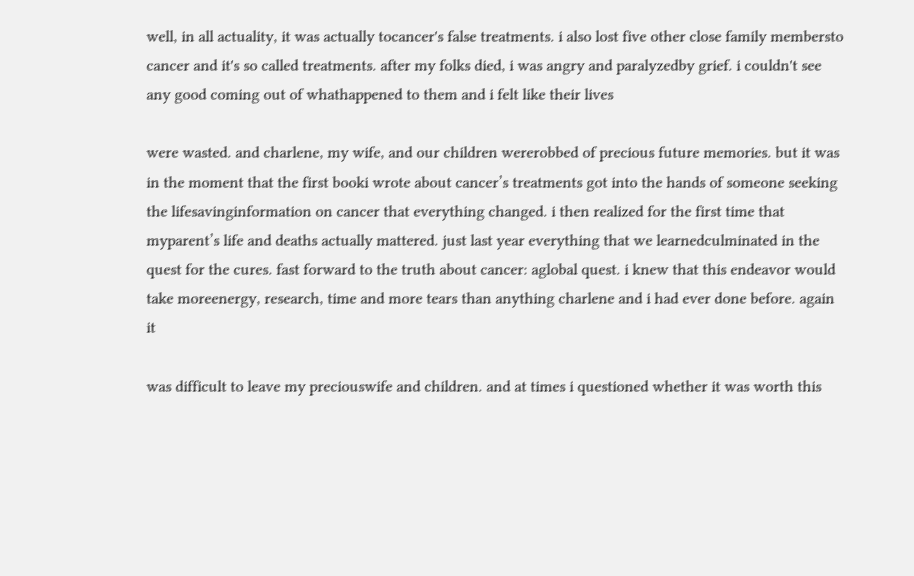well, in all actuality, it was actually tocancer's false treatments. i also lost five other close family membersto cancer and it's so called treatments. after my folks died, i was angry and paralyzedby grief. i couldn't see any good coming out of whathappened to them and i felt like their lives

were wasted. and charlene, my wife, and our children wererobbed of precious future memories. but it was in the moment that the first booki wrote about cancer’s treatments got into the hands of someone seeking the lifesavinginformation on cancer that everything changed. i then realized for the first time that myparent’s life and deaths actually mattered. just last year everything that we learnedculminated in the quest for the cures. fast forward to the truth about cancer: aglobal quest. i knew that this endeavor would take moreenergy, research, time and more tears than anything charlene and i had ever done before. again it

was difficult to leave my preciouswife and children. and at times i questioned whether it was worth this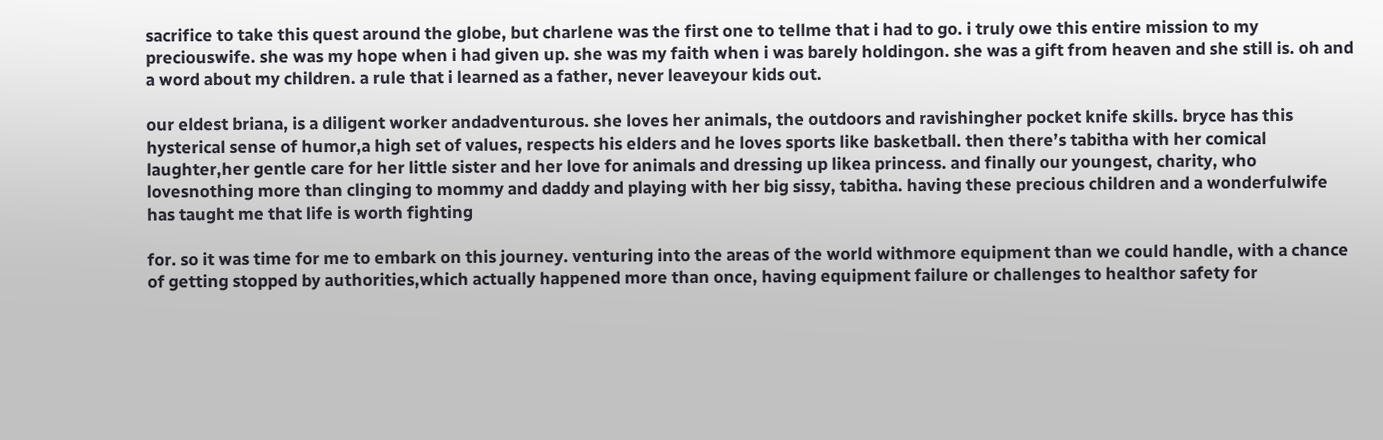sacrifice to take this quest around the globe, but charlene was the first one to tellme that i had to go. i truly owe this entire mission to my preciouswife. she was my hope when i had given up. she was my faith when i was barely holdingon. she was a gift from heaven and she still is. oh and a word about my children. a rule that i learned as a father, never leaveyour kids out.

our eldest briana, is a diligent worker andadventurous. she loves her animals, the outdoors and ravishingher pocket knife skills. bryce has this hysterical sense of humor,a high set of values, respects his elders and he loves sports like basketball. then there’s tabitha with her comical laughter,her gentle care for her little sister and her love for animals and dressing up likea princess. and finally our youngest, charity, who lovesnothing more than clinging to mommy and daddy and playing with her big sissy, tabitha. having these precious children and a wonderfulwife has taught me that life is worth fighting

for. so it was time for me to embark on this journey. venturing into the areas of the world withmore equipment than we could handle, with a chance of getting stopped by authorities,which actually happened more than once, having equipment failure or challenges to healthor safety for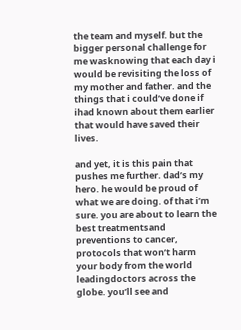the team and myself. but the bigger personal challenge for me wasknowing that each day i would be revisiting the loss of my mother and father. and the things that i could’ve done if ihad known about them earlier that would have saved their lives.

and yet, it is this pain that pushes me further. dad’s my hero. he would be proud of what we are doing. of that i’m sure. you are about to learn the best treatmentsand preventions to cancer, protocols that won’t harm your body from the world leadingdoctors across the globe. you’ll see and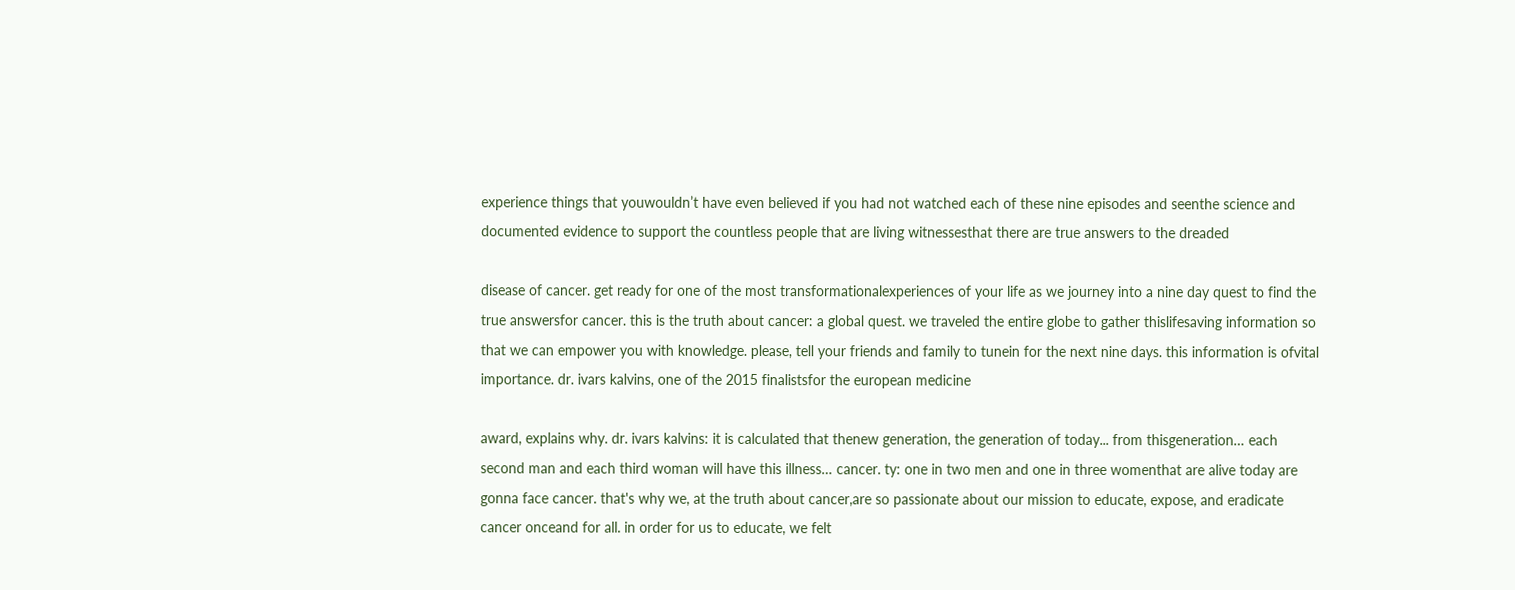experience things that youwouldn’t have even believed if you had not watched each of these nine episodes and seenthe science and documented evidence to support the countless people that are living witnessesthat there are true answers to the dreaded

disease of cancer. get ready for one of the most transformationalexperiences of your life as we journey into a nine day quest to find the true answersfor cancer. this is the truth about cancer: a global quest. we traveled the entire globe to gather thislifesaving information so that we can empower you with knowledge. please, tell your friends and family to tunein for the next nine days. this information is ofvital importance. dr. ivars kalvins, one of the 2015 finalistsfor the european medicine

award, explains why. dr. ivars kalvins: it is calculated that thenew generation, the generation of today... from thisgeneration… each second man and each third woman will have this illness… cancer. ty: one in two men and one in three womenthat are alive today are gonna face cancer. that's why we, at the truth about cancer,are so passionate about our mission to educate, expose, and eradicate cancer onceand for all. in order for us to educate, we felt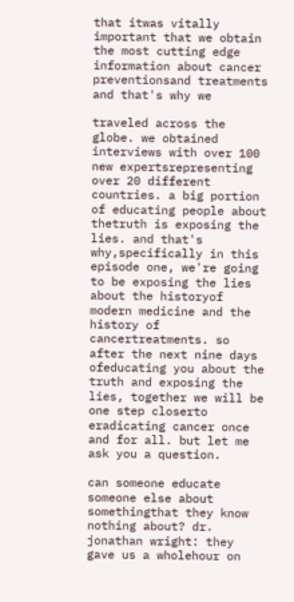that itwas vitally important that we obtain the most cutting edge information about cancer preventionsand treatments and that's why we

traveled across the globe. we obtained interviews with over 100 new expertsrepresenting over 20 different countries. a big portion of educating people about thetruth is exposing the lies. and that's why,specifically in this episode one, we're going to be exposing the lies about the historyof modern medicine and the history of cancertreatments. so after the next nine days ofeducating you about the truth and exposing the lies, together we will be one step closerto eradicating cancer once and for all. but let me ask you a question.

can someone educate someone else about somethingthat they know nothing about? dr. jonathan wright: they gave us a wholehour on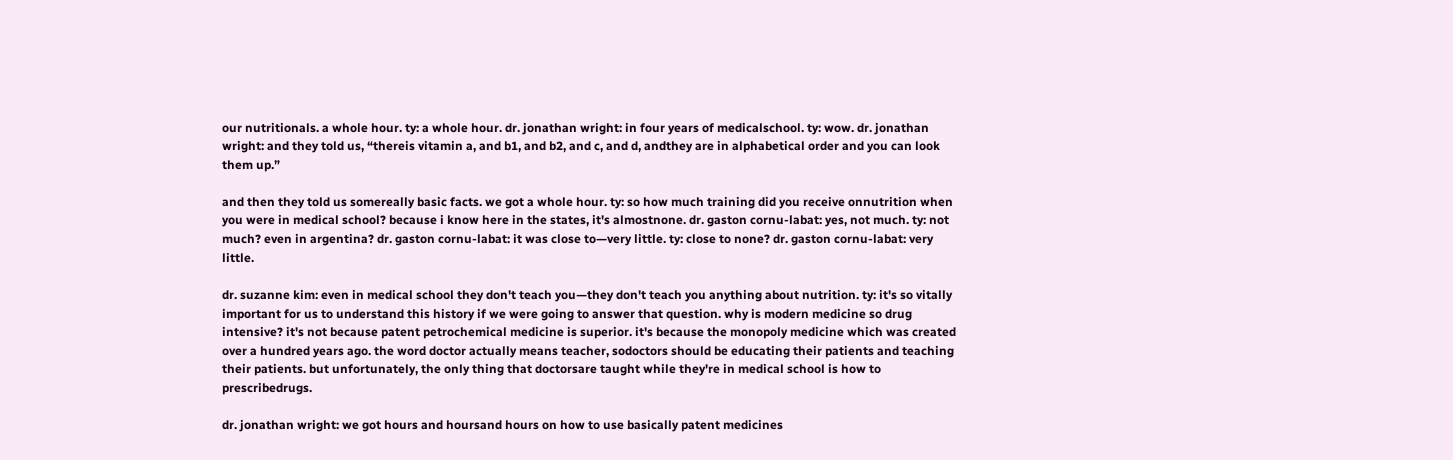our nutritionals. a whole hour. ty: a whole hour. dr. jonathan wright: in four years of medicalschool. ty: wow. dr. jonathan wright: and they told us, “thereis vitamin a, and b1, and b2, and c, and d, andthey are in alphabetical order and you can look them up.”

and then they told us somereally basic facts. we got a whole hour. ty: so how much training did you receive onnutrition when you were in medical school? because i know here in the states, it's almostnone. dr. gaston cornu-labat: yes, not much. ty: not much? even in argentina? dr. gaston cornu-labat: it was close to—very little. ty: close to none? dr. gaston cornu-labat: very little.

dr. suzanne kim: even in medical school they don't teach you—they don't teach you anything about nutrition. ty: it's so vitally important for us to understand this history if we were going to answer that question. why is modern medicine so drug intensive? it's not because patent petrochemical medicine is superior. it's because the monopoly medicine which was created over a hundred years ago. the word doctor actually means teacher, sodoctors should be educating their patients and teaching their patients. but unfortunately, the only thing that doctorsare taught while they're in medical school is how to prescribedrugs.

dr. jonathan wright: we got hours and hoursand hours on how to use basically patent medicines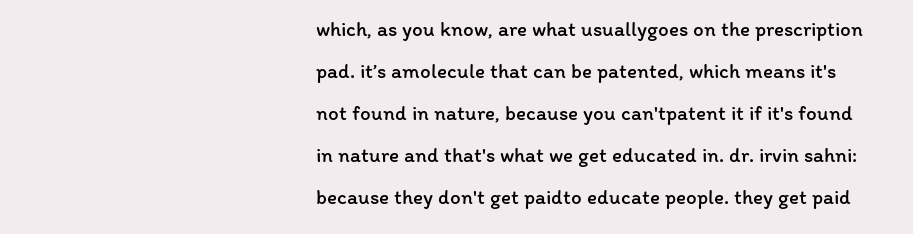which, as you know, are what usuallygoes on the prescription pad. it’s amolecule that can be patented, which means it's not found in nature, because you can'tpatent it if it's found in nature and that's what we get educated in. dr. irvin sahni: because they don't get paidto educate people. they get paid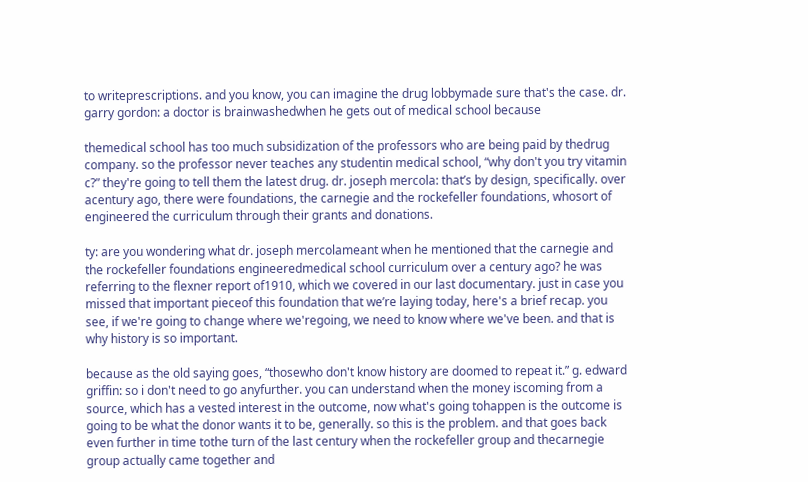to writeprescriptions. and you know, you can imagine the drug lobbymade sure that's the case. dr. garry gordon: a doctor is brainwashedwhen he gets out of medical school because

themedical school has too much subsidization of the professors who are being paid by thedrug company. so the professor never teaches any studentin medical school, “why don't you try vitamin c?” they're going to tell them the latest drug. dr. joseph mercola: that’s by design, specifically. over acentury ago, there were foundations, the carnegie and the rockefeller foundations, whosort of engineered the curriculum through their grants and donations.

ty: are you wondering what dr. joseph mercolameant when he mentioned that the carnegie and the rockefeller foundations engineeredmedical school curriculum over a century ago? he was referring to the flexner report of1910, which we covered in our last documentary. just in case you missed that important pieceof this foundation that we’re laying today, here's a brief recap. you see, if we're going to change where we'regoing, we need to know where we've been. and that is why history is so important.

because as the old saying goes, “thosewho don't know history are doomed to repeat it.” g. edward griffin: so i don't need to go anyfurther. you can understand when the money iscoming from a source, which has a vested interest in the outcome, now what's going tohappen is the outcome is going to be what the donor wants it to be, generally. so this is the problem. and that goes back even further in time tothe turn of the last century when the rockefeller group and thecarnegie group actually came together and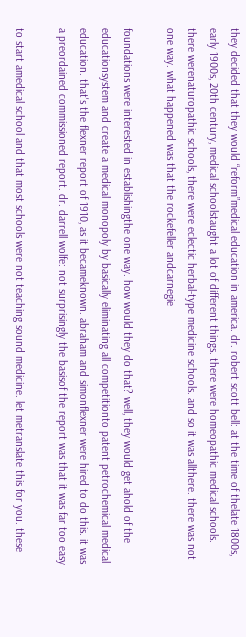they decided that they would “reform”medical education in america. dr. robert scott bell: at the time of thelate 1800s, early 1900s, 20th century, medical schoolstaught a lot of different things. there were homeopathic medical schools. there werenaturopathic schools, there were eclectic herbal-type medicine schools. and so it was allthere. there was not one way. what happened was that the rockefeller andcarnegie

foundations were interested in establishingthe one way. how would they do that? well, they would get ahold of the educationsystem and create a medical monopoly by basically eliminating all competitionto patent petrochemical medical education. that's the flexner report of 1910, as it becameknown. abraham and simonflexner were hired to do this. it was a preordained commissioned report. dr. darrell wolfe: not surprisingly the basisof the report was that it was far too easy

to start amedical school and that most schools were not teaching sound medicine. let metranslate this for you. these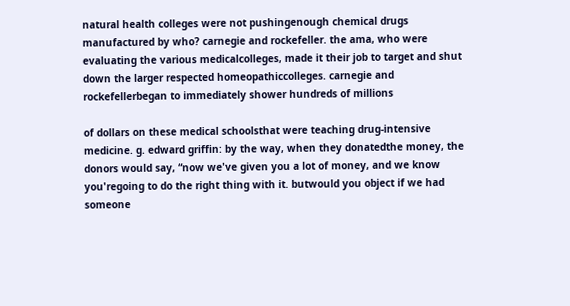natural health colleges were not pushingenough chemical drugs manufactured by who? carnegie and rockefeller. the ama, who were evaluating the various medicalcolleges, made it their job to target and shut down the larger respected homeopathiccolleges. carnegie and rockefellerbegan to immediately shower hundreds of millions

of dollars on these medical schoolsthat were teaching drug-intensive medicine. g. edward griffin: by the way, when they donatedthe money, the donors would say, “now we've given you a lot of money, and we know you'regoing to do the right thing with it. butwould you object if we had someone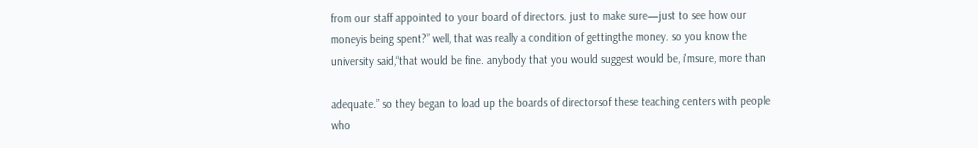from our staff appointed to your board of directors. just to make sure—just to see how our moneyis being spent?” well, that was really a condition of gettingthe money. so you know the university said,“that would be fine. anybody that you would suggest would be, i'msure, more than

adequate.” so they began to load up the boards of directorsof these teaching centers with people who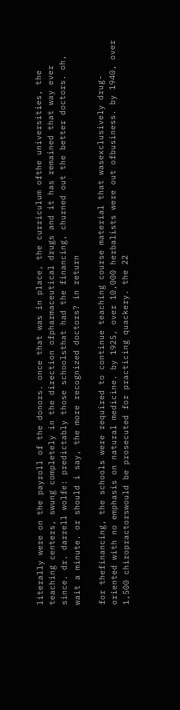literally were on the payroll of the donors. once that was in place, the curriculum ofthe universities, the teaching centers, swung completely in the direction ofpharmaceutical drugs and it has remained that way ever since. dr. darrell wolfe: predictably those schoolsthat had the financing, churned out the better doctors. oh, wait a minute. or should i say, the more recognized doctors? in return

for thefinancing, the schools were required to continue teaching course material that wasexclusively drug-oriented with no emphasis on natural medicine. by 1925, over 10,000 herbalists were out ofbusiness. by 1940, over 1,500 chiropractorswould be prosecuted for practicing quackery. the 22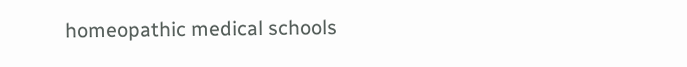homeopathic medical schools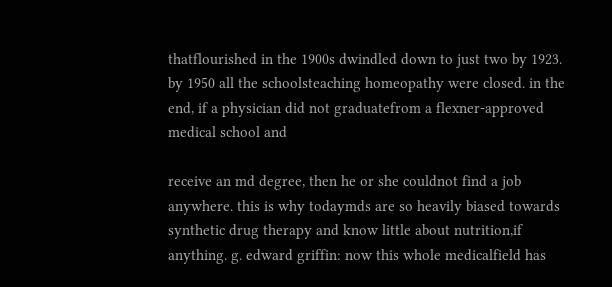thatflourished in the 1900s dwindled down to just two by 1923. by 1950 all the schoolsteaching homeopathy were closed. in the end, if a physician did not graduatefrom a flexner-approved medical school and

receive an md degree, then he or she couldnot find a job anywhere. this is why todaymds are so heavily biased towards synthetic drug therapy and know little about nutrition,if anything. g. edward griffin: now this whole medicalfield has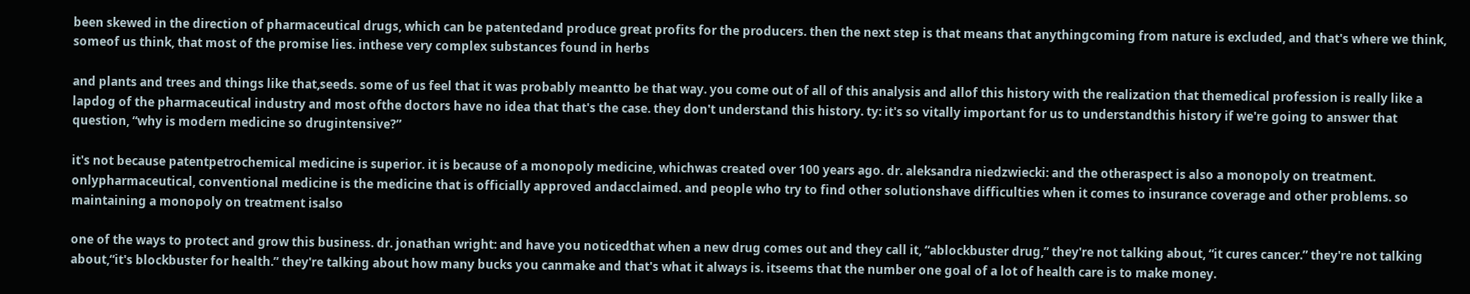been skewed in the direction of pharmaceutical drugs, which can be patentedand produce great profits for the producers. then the next step is that means that anythingcoming from nature is excluded, and that's where we think, someof us think, that most of the promise lies. inthese very complex substances found in herbs

and plants and trees and things like that,seeds. some of us feel that it was probably meantto be that way. you come out of all of this analysis and allof this history with the realization that themedical profession is really like a lapdog of the pharmaceutical industry and most ofthe doctors have no idea that that's the case. they don't understand this history. ty: it's so vitally important for us to understandthis history if we're going to answer that question, “why is modern medicine so drugintensive?”

it's not because patentpetrochemical medicine is superior. it is because of a monopoly medicine, whichwas created over 100 years ago. dr. aleksandra niedzwiecki: and the otheraspect is also a monopoly on treatment. onlypharmaceutical, conventional medicine is the medicine that is officially approved andacclaimed. and people who try to find other solutionshave difficulties when it comes to insurance coverage and other problems. so maintaining a monopoly on treatment isalso

one of the ways to protect and grow this business. dr. jonathan wright: and have you noticedthat when a new drug comes out and they call it, “ablockbuster drug,” they're not talking about, “it cures cancer.” they're not talking about,“it's blockbuster for health.” they're talking about how many bucks you canmake and that's what it always is. itseems that the number one goal of a lot of health care is to make money.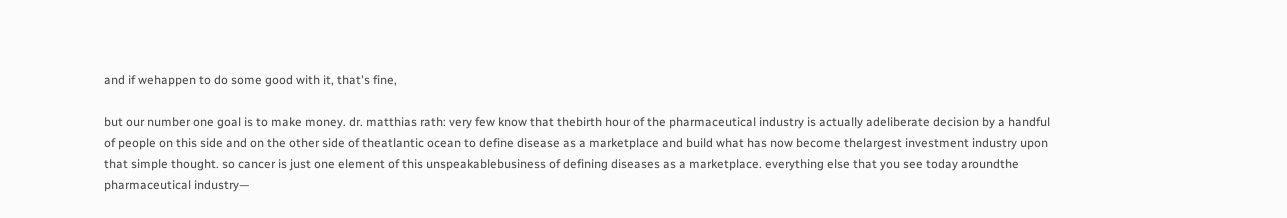and if wehappen to do some good with it, that's fine,

but our number one goal is to make money. dr. matthias rath: very few know that thebirth hour of the pharmaceutical industry is actually adeliberate decision by a handful of people on this side and on the other side of theatlantic ocean to define disease as a marketplace and build what has now become thelargest investment industry upon that simple thought. so cancer is just one element of this unspeakablebusiness of defining diseases as a marketplace. everything else that you see today aroundthe pharmaceutical industry—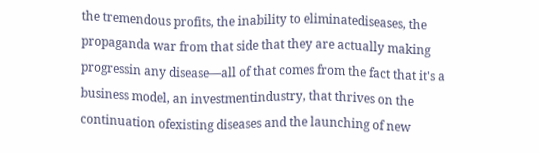the tremendous profits, the inability to eliminatediseases, the propaganda war from that side that they are actually making progressin any disease—all of that comes from the fact that it's a business model, an investmentindustry, that thrives on the continuation ofexisting diseases and the launching of new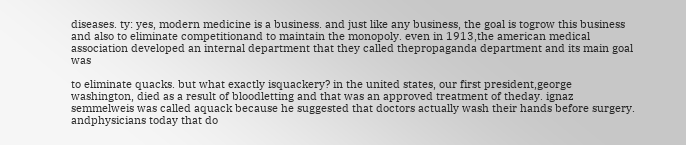diseases. ty: yes, modern medicine is a business. and just like any business, the goal is togrow this business and also to eliminate competitionand to maintain the monopoly. even in 1913,the american medical association developed an internal department that they called thepropaganda department and its main goal was

to eliminate quacks. but what exactly isquackery? in the united states, our first president,george washington, died as a result of bloodletting and that was an approved treatment of theday. ignaz semmelweis was called aquack because he suggested that doctors actually wash their hands before surgery. andphysicians today that do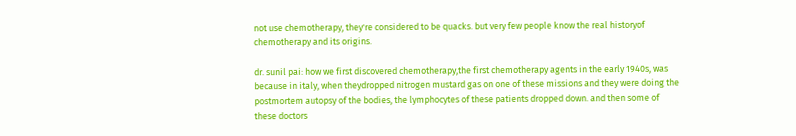not use chemotherapy, they're considered to be quacks. but very few people know the real historyof chemotherapy and its origins.

dr. sunil pai: how we first discovered chemotherapy,the first chemotherapy agents in the early 1940s, was because in italy, when theydropped nitrogen mustard gas on one of these missions and they were doing the postmortem autopsy of the bodies, the lymphocytes of these patients dropped down. and then some of these doctors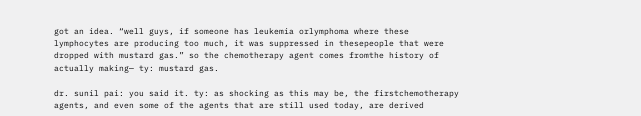got an idea. “well guys, if someone has leukemia orlymphoma where these lymphocytes are producing too much, it was suppressed in thesepeople that were dropped with mustard gas.” so the chemotherapy agent comes fromthe history of actually making— ty: mustard gas.

dr. sunil pai: you said it. ty: as shocking as this may be, the firstchemotherapy agents, and even some of the agents that are still used today, are derived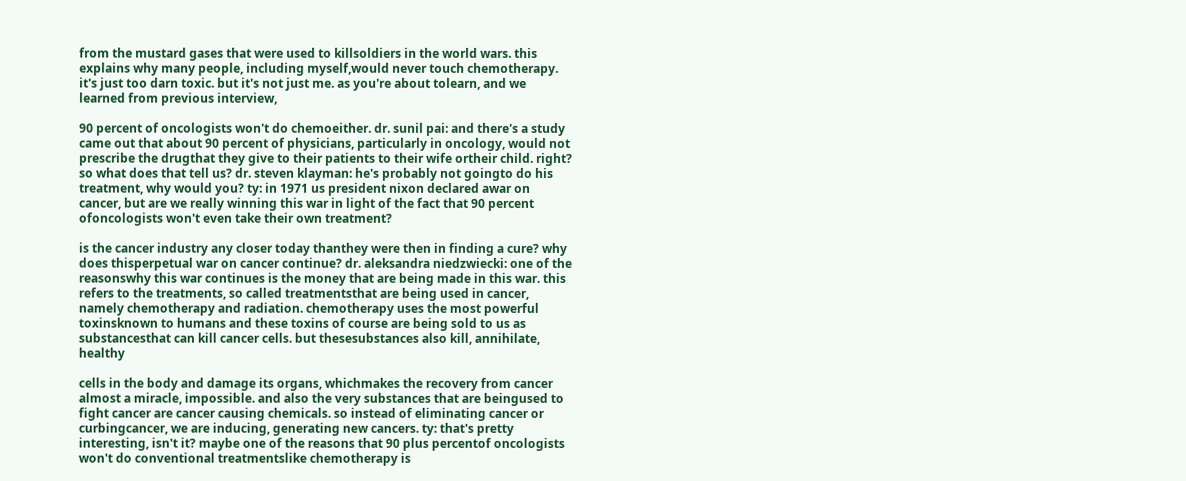from the mustard gases that were used to killsoldiers in the world wars. this explains why many people, including myself,would never touch chemotherapy. it's just too darn toxic. but it's not just me. as you're about tolearn, and we learned from previous interview,

90 percent of oncologists won't do chemoeither. dr. sunil pai: and there's a study came out that about 90 percent of physicians, particularly in oncology, would not prescribe the drugthat they give to their patients to their wife ortheir child. right? so what does that tell us? dr. steven klayman: he's probably not goingto do his treatment, why would you? ty: in 1971 us president nixon declared awar on cancer, but are we really winning this war in light of the fact that 90 percent ofoncologists won't even take their own treatment?

is the cancer industry any closer today thanthey were then in finding a cure? why does thisperpetual war on cancer continue? dr. aleksandra niedzwiecki: one of the reasonswhy this war continues is the money that are being made in this war. this refers to the treatments, so called treatmentsthat are being used in cancer, namely chemotherapy and radiation. chemotherapy uses the most powerful toxinsknown to humans and these toxins of course are being sold to us as substancesthat can kill cancer cells. but thesesubstances also kill, annihilate, healthy

cells in the body and damage its organs, whichmakes the recovery from cancer almost a miracle, impossible. and also the very substances that are beingused to fight cancer are cancer causing chemicals. so instead of eliminating cancer or curbingcancer, we are inducing, generating new cancers. ty: that's pretty interesting, isn't it? maybe one of the reasons that 90 plus percentof oncologists won't do conventional treatmentslike chemotherapy is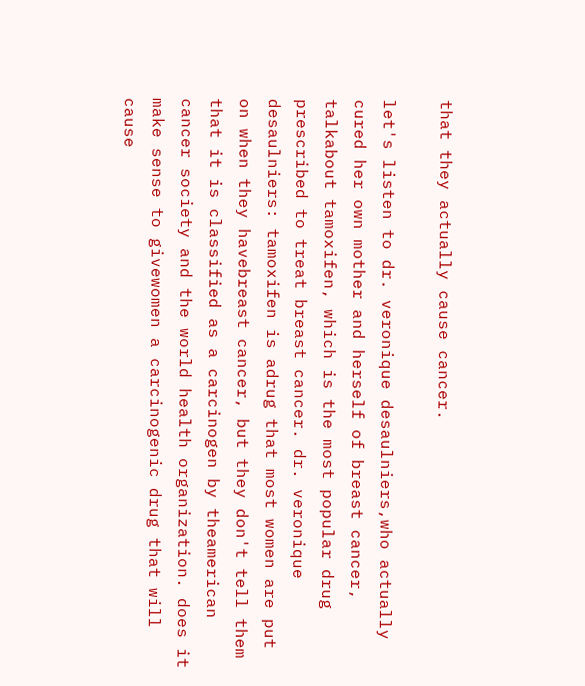that they actually cause cancer.

let's listen to dr. veronique desaulniers,who actually cured her own mother and herself of breast cancer, talkabout tamoxifen, which is the most popular drug prescribed to treat breast cancer. dr. veronique desaulniers: tamoxifen is adrug that most women are put on when they havebreast cancer, but they don't tell them that it is classified as a carcinogen by theamerican cancer society and the world health organization. does it make sense to givewomen a carcinogenic drug that will cause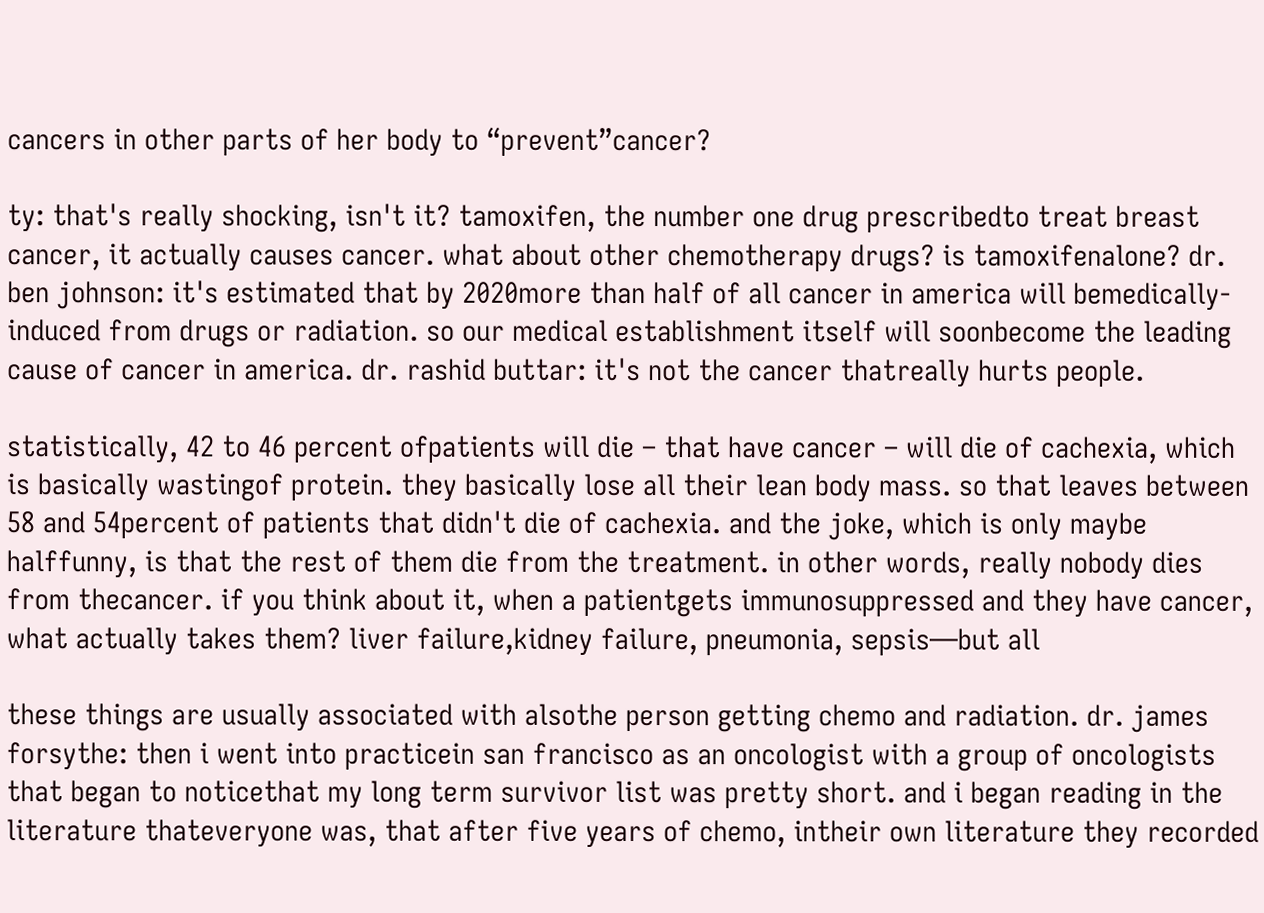cancers in other parts of her body to “prevent”cancer?

ty: that's really shocking, isn't it? tamoxifen, the number one drug prescribedto treat breast cancer, it actually causes cancer. what about other chemotherapy drugs? is tamoxifenalone? dr. ben johnson: it's estimated that by 2020more than half of all cancer in america will bemedically-induced from drugs or radiation. so our medical establishment itself will soonbecome the leading cause of cancer in america. dr. rashid buttar: it's not the cancer thatreally hurts people.

statistically, 42 to 46 percent ofpatients will die – that have cancer – will die of cachexia, which is basically wastingof protein. they basically lose all their lean body mass. so that leaves between 58 and 54percent of patients that didn't die of cachexia. and the joke, which is only maybe halffunny, is that the rest of them die from the treatment. in other words, really nobody dies from thecancer. if you think about it, when a patientgets immunosuppressed and they have cancer, what actually takes them? liver failure,kidney failure, pneumonia, sepsis—but all

these things are usually associated with alsothe person getting chemo and radiation. dr. james forsythe: then i went into practicein san francisco as an oncologist with a group of oncologists that began to noticethat my long term survivor list was pretty short. and i began reading in the literature thateveryone was, that after five years of chemo, intheir own literature they recorded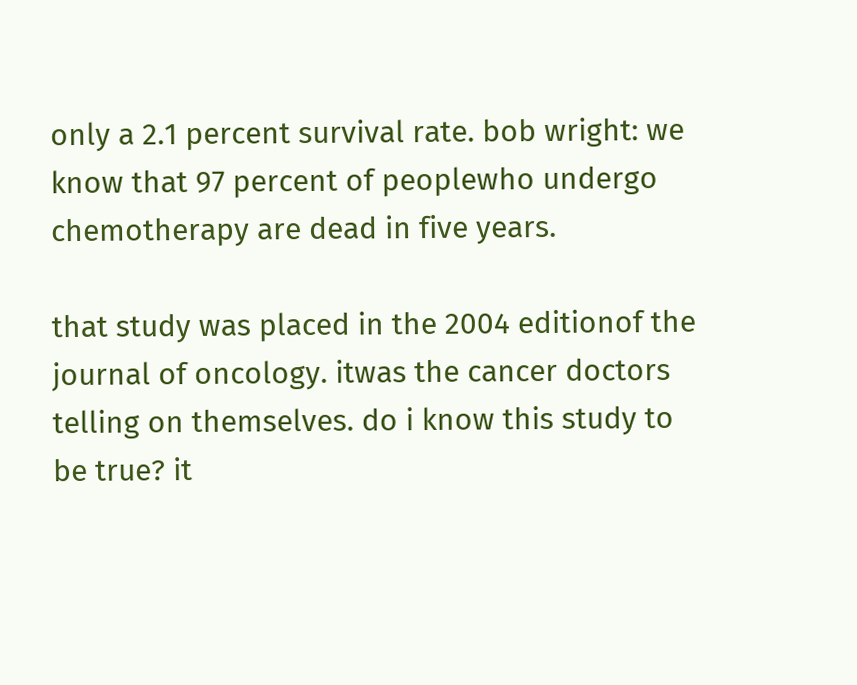only a 2.1 percent survival rate. bob wright: we know that 97 percent of peoplewho undergo chemotherapy are dead in five years.

that study was placed in the 2004 editionof the journal of oncology. itwas the cancer doctors telling on themselves. do i know this study to be true? it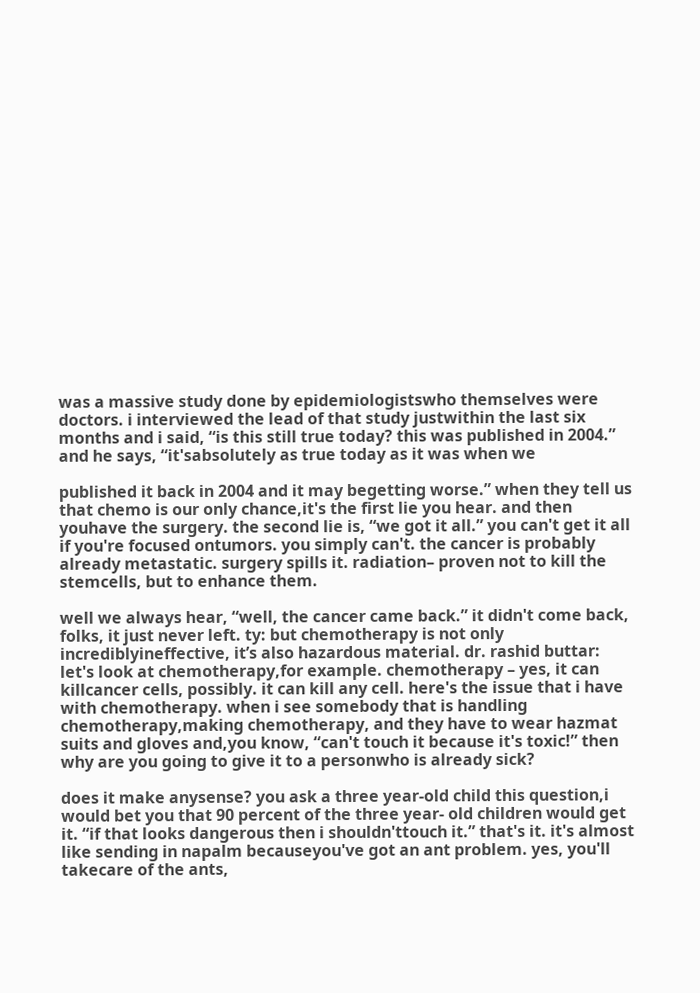was a massive study done by epidemiologistswho themselves were doctors. i interviewed the lead of that study justwithin the last six months and i said, “is this still true today? this was published in 2004.” and he says, “it'sabsolutely as true today as it was when we

published it back in 2004 and it may begetting worse.” when they tell us that chemo is our only chance,it's the first lie you hear. and then youhave the surgery. the second lie is, “we got it all.” you can't get it all if you're focused ontumors. you simply can't. the cancer is probably already metastatic. surgery spills it. radiation– proven not to kill the stemcells, but to enhance them.

well we always hear, “well, the cancer came back.” it didn't come back, folks, it just never left. ty: but chemotherapy is not only incrediblyineffective, it’s also hazardous material. dr. rashid buttar: let's look at chemotherapy,for example. chemotherapy – yes, it can killcancer cells, possibly. it can kill any cell. here's the issue that i have with chemotherapy. when i see somebody that is handling chemotherapy,making chemotherapy, and they have to wear hazmat suits and gloves and,you know, “can't touch it because it's toxic!” then why are you going to give it to a personwho is already sick?

does it make anysense? you ask a three year-old child this question,i would bet you that 90 percent of the three year- old children would get it. “if that looks dangerous then i shouldn'ttouch it.” that's it. it's almost like sending in napalm becauseyou've got an ant problem. yes, you'll takecare of the ants,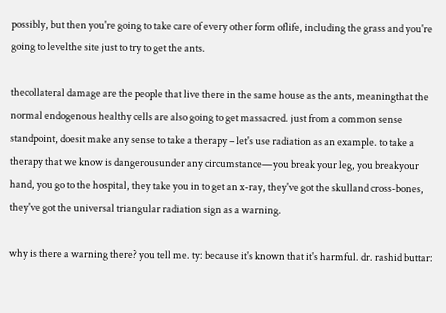possibly, but then you're going to take care of every other form oflife, including the grass and you're going to levelthe site just to try to get the ants.

thecollateral damage are the people that live there in the same house as the ants, meaningthat the normal endogenous healthy cells are also going to get massacred. just from a common sense standpoint, doesit make any sense to take a therapy – let's use radiation as an example. to take a therapy that we know is dangerousunder any circumstance—you break your leg, you breakyour hand, you go to the hospital, they take you in to get an x-ray, they've got the skulland cross-bones, they've got the universal triangular radiation sign as a warning.

why is there a warning there? you tell me. ty: because it's known that it's harmful. dr. rashid buttar: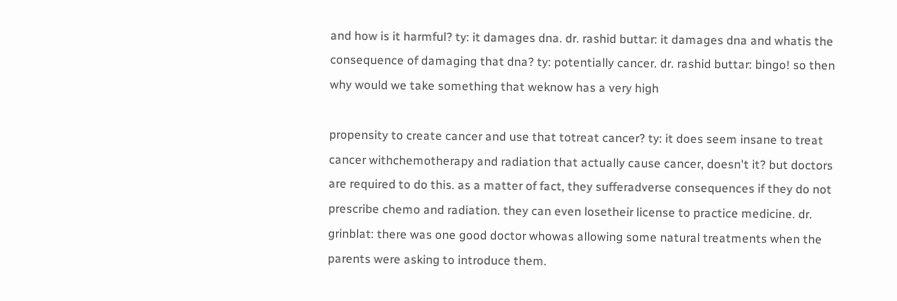and how is it harmful? ty: it damages dna. dr. rashid buttar: it damages dna and whatis the consequence of damaging that dna? ty: potentially cancer. dr. rashid buttar: bingo! so then why would we take something that weknow has a very high

propensity to create cancer and use that totreat cancer? ty: it does seem insane to treat cancer withchemotherapy and radiation that actually cause cancer, doesn't it? but doctors are required to do this. as a matter of fact, they sufferadverse consequences if they do not prescribe chemo and radiation. they can even losetheir license to practice medicine. dr. grinblat: there was one good doctor whowas allowing some natural treatments when the parents were asking to introduce them.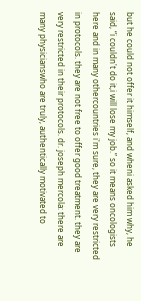but he could not offer it himself, and wheni asked him why, he said, “i couldn't do it,i will lose my job.” so it means oncologists here and in many othercountries i'm sure, they are very restricted in protocols. they are not free to offer good treatment. they are very restricted in their protocols. dr. joseph mercola: there are many physicianswho are truly, authentically motivated to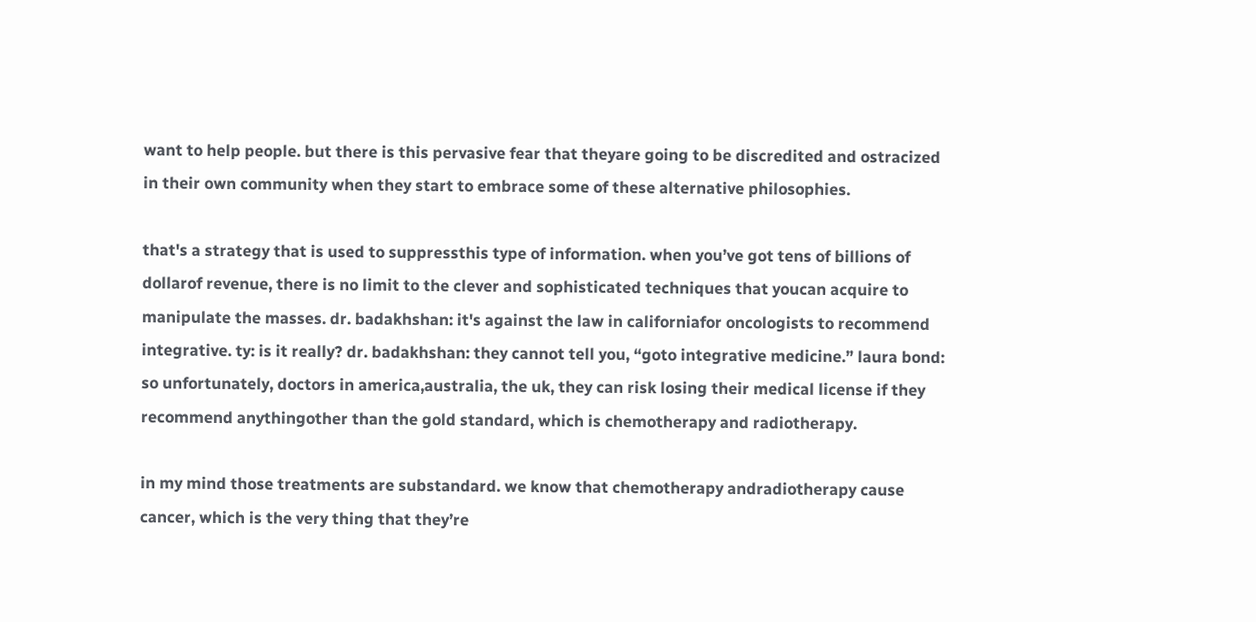want to help people. but there is this pervasive fear that theyare going to be discredited and ostracized in their own community when they start to embrace some of these alternative philosophies.

that's a strategy that is used to suppressthis type of information. when you’ve got tens of billions of dollarof revenue, there is no limit to the clever and sophisticated techniques that youcan acquire to manipulate the masses. dr. badakhshan: it's against the law in californiafor oncologists to recommend integrative. ty: is it really? dr. badakhshan: they cannot tell you, “goto integrative medicine.” laura bond: so unfortunately, doctors in america,australia, the uk, they can risk losing their medical license if they recommend anythingother than the gold standard, which is chemotherapy and radiotherapy.

in my mind those treatments are substandard. we know that chemotherapy andradiotherapy cause cancer, which is the very thing that they’re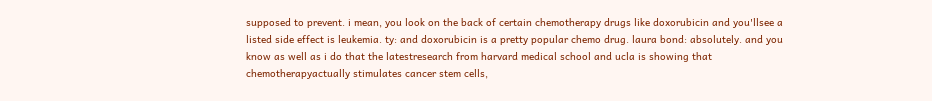supposed to prevent. i mean, you look on the back of certain chemotherapy drugs like doxorubicin and you'llsee a listed side effect is leukemia. ty: and doxorubicin is a pretty popular chemo drug. laura bond: absolutely. and you know as well as i do that the latestresearch from harvard medical school and ucla is showing that chemotherapyactually stimulates cancer stem cells,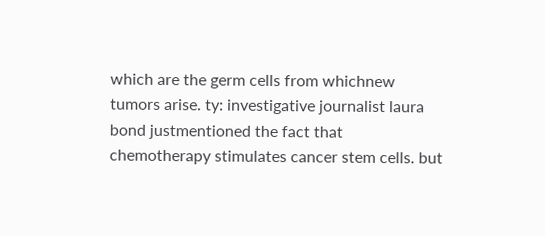which are the germ cells from whichnew tumors arise. ty: investigative journalist laura bond justmentioned the fact that chemotherapy stimulates cancer stem cells. but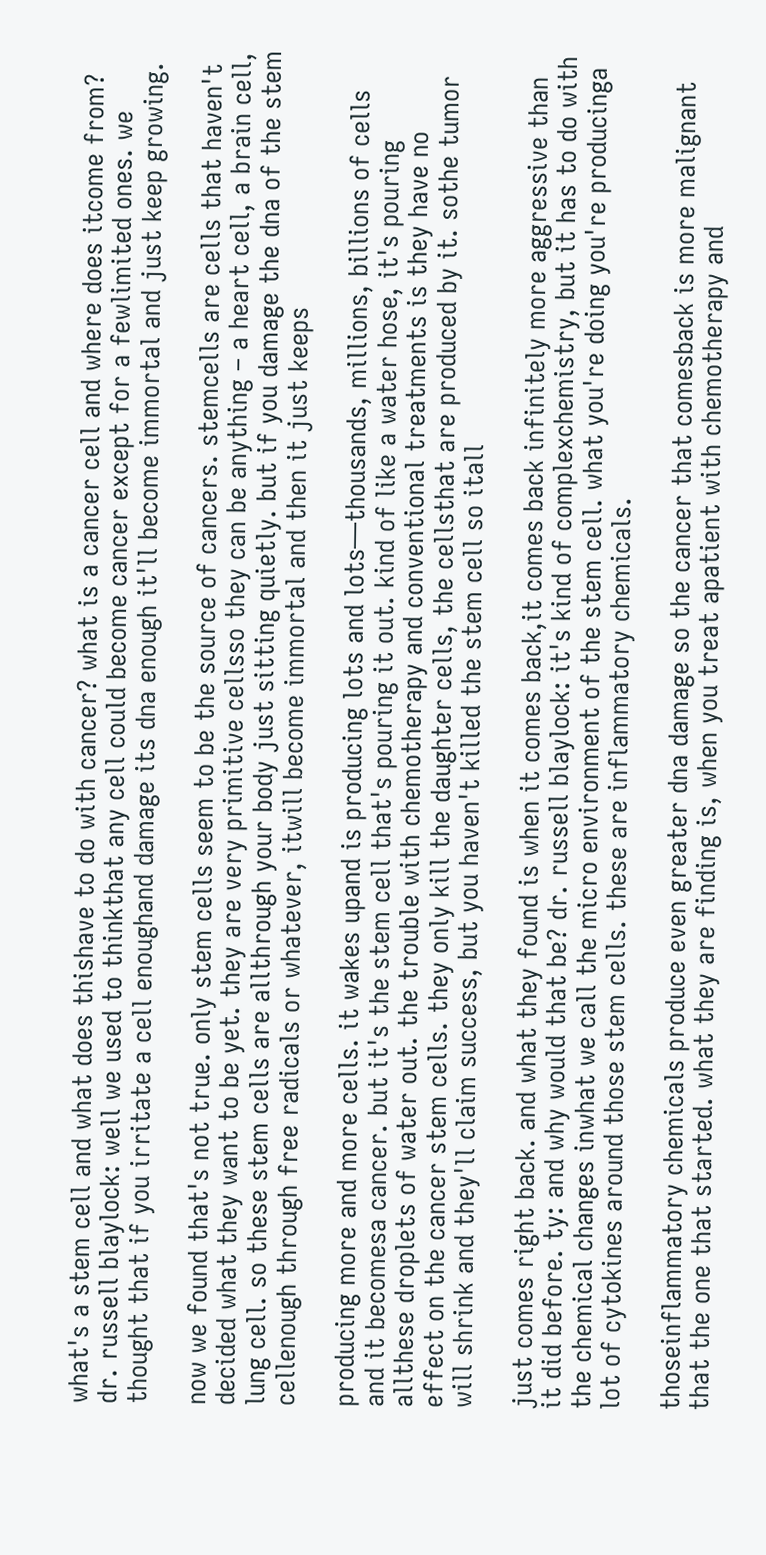what's a stem cell and what does thishave to do with cancer? what is a cancer cell and where does itcome from? dr. russell blaylock: well we used to thinkthat any cell could become cancer except for a fewlimited ones. we thought that if you irritate a cell enoughand damage its dna enough it'll become immortal and just keep growing.

now we found that's not true. only stem cells seem to be the source of cancers. stemcells are cells that haven't decided what they want to be yet. they are very primitive cellsso they can be anything – a heart cell, a brain cell, lung cell. so these stem cells are allthrough your body just sitting quietly. but if you damage the dna of the stem cellenough through free radicals or whatever, itwill become immortal and then it just keeps

producing more and more cells. it wakes upand is producing lots and lots—thousands, millions, billions of cells and it becomesa cancer. but it's the stem cell that's pouring it out. kind of like a water hose, it's pouring allthese droplets of water out. the trouble with chemotherapy and conventional treatments is they have no effect on the cancer stem cells. they only kill the daughter cells, the cellsthat are produced by it. sothe tumor will shrink and they'll claim success, but you haven't killed the stem cell so itall

just comes right back. and what they found is when it comes back,it comes back infinitely more aggressive than it did before. ty: and why would that be? dr. russell blaylock: it's kind of complexchemistry, but it has to do with the chemical changes inwhat we call the micro environment of the stem cell. what you're doing you're producinga lot of cytokines around those stem cells. these are inflammatory chemicals.

thoseinflammatory chemicals produce even greater dna damage so the cancer that comesback is more malignant that the one that started. what they are finding is, when you treat apatient with chemotherapy and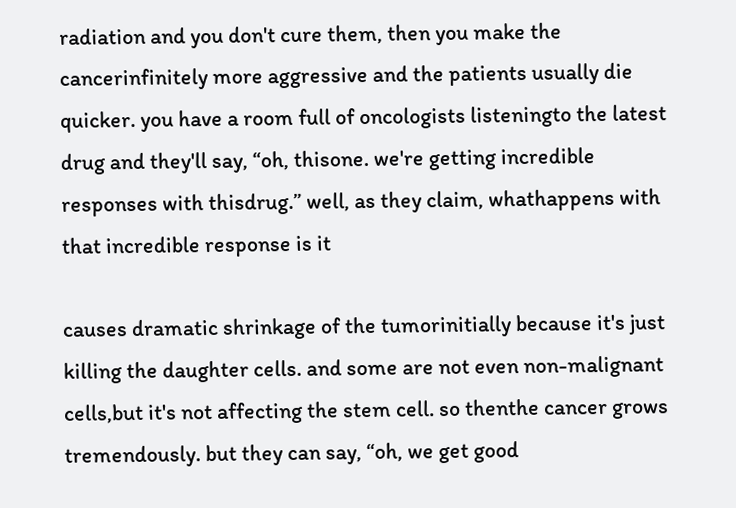radiation and you don't cure them, then you make the cancerinfinitely more aggressive and the patients usually die quicker. you have a room full of oncologists listeningto the latest drug and they'll say, “oh, thisone. we're getting incredible responses with thisdrug.” well, as they claim, whathappens with that incredible response is it

causes dramatic shrinkage of the tumorinitially because it's just killing the daughter cells. and some are not even non-malignant cells,but it's not affecting the stem cell. so thenthe cancer grows tremendously. but they can say, “oh, we get good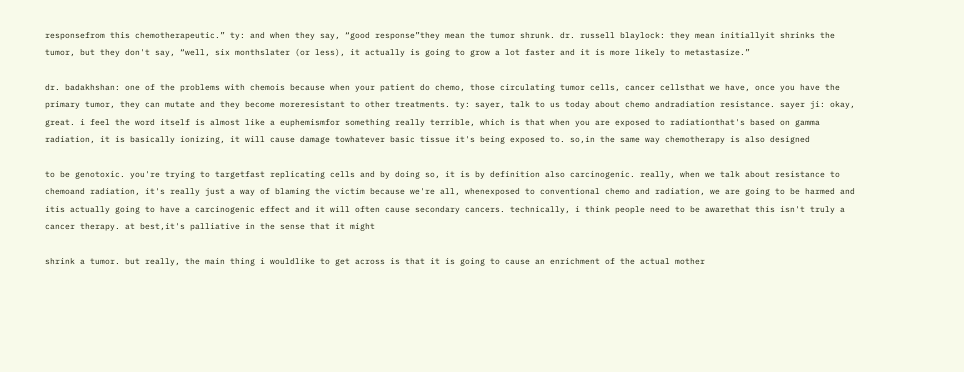responsefrom this chemotherapeutic.” ty: and when they say, “good response”they mean the tumor shrunk. dr. russell blaylock: they mean initiallyit shrinks the tumor, but they don't say, “well, six monthslater (or less), it actually is going to grow a lot faster and it is more likely to metastasize.”

dr. badakhshan: one of the problems with chemois because when your patient do chemo, those circulating tumor cells, cancer cellsthat we have, once you have the primary tumor, they can mutate and they become moreresistant to other treatments. ty: sayer, talk to us today about chemo andradiation resistance. sayer ji: okay, great. i feel the word itself is almost like a euphemismfor something really terrible, which is that when you are exposed to radiationthat's based on gamma radiation, it is basically ionizing, it will cause damage towhatever basic tissue it's being exposed to. so,in the same way chemotherapy is also designed

to be genotoxic. you're trying to targetfast replicating cells and by doing so, it is by definition also carcinogenic. really, when we talk about resistance to chemoand radiation, it's really just a way of blaming the victim because we're all, whenexposed to conventional chemo and radiation, we are going to be harmed and itis actually going to have a carcinogenic effect and it will often cause secondary cancers. technically, i think people need to be awarethat this isn't truly a cancer therapy. at best,it's palliative in the sense that it might

shrink a tumor. but really, the main thing i wouldlike to get across is that it is going to cause an enrichment of the actual mother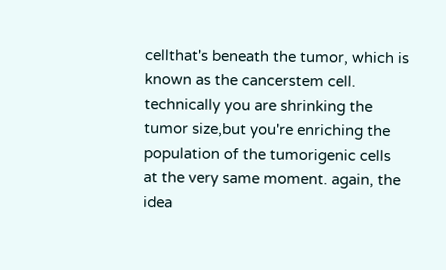cellthat's beneath the tumor, which is known as the cancerstem cell. technically you are shrinking the tumor size,but you're enriching the population of the tumorigenic cells at the very same moment. again, the idea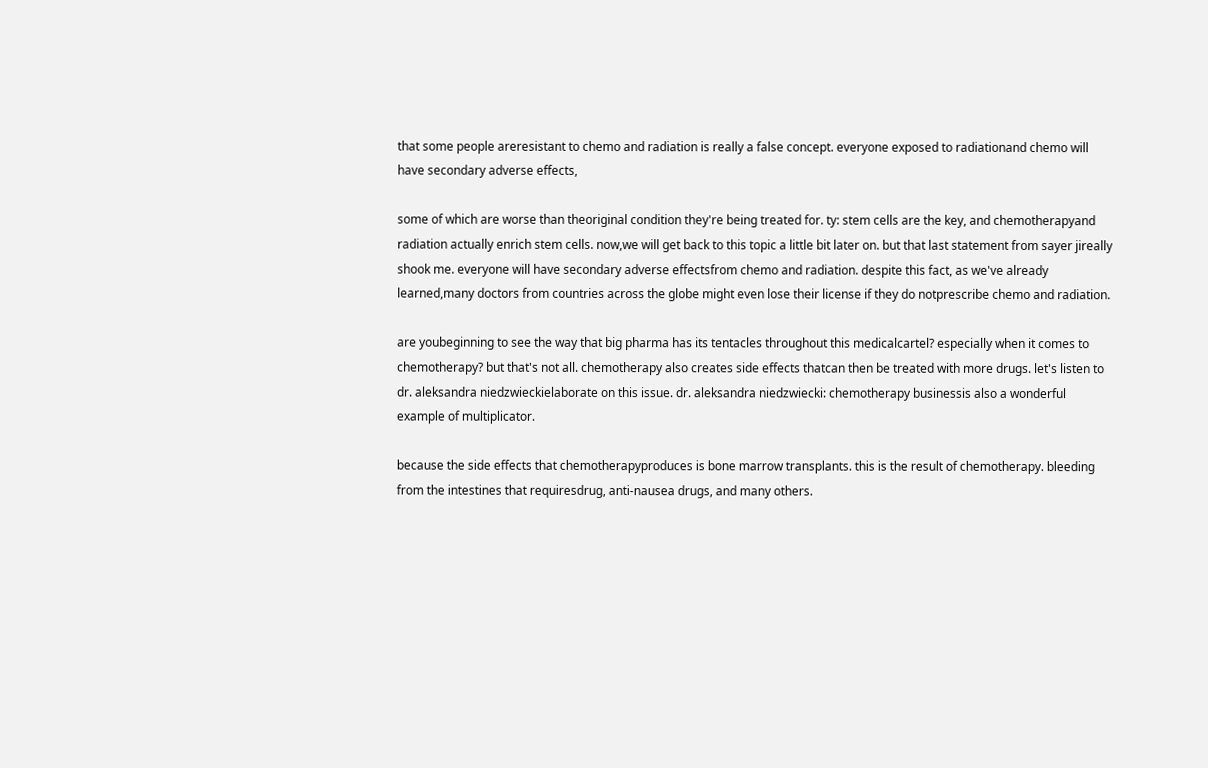that some people areresistant to chemo and radiation is really a false concept. everyone exposed to radiationand chemo will have secondary adverse effects,

some of which are worse than theoriginal condition they're being treated for. ty: stem cells are the key, and chemotherapyand radiation actually enrich stem cells. now,we will get back to this topic a little bit later on. but that last statement from sayer jireally shook me. everyone will have secondary adverse effectsfrom chemo and radiation. despite this fact, as we've already learned,many doctors from countries across the globe might even lose their license if they do notprescribe chemo and radiation.

are youbeginning to see the way that big pharma has its tentacles throughout this medicalcartel? especially when it comes to chemotherapy? but that's not all. chemotherapy also creates side effects thatcan then be treated with more drugs. let's listen to dr. aleksandra niedzwieckielaborate on this issue. dr. aleksandra niedzwiecki: chemotherapy businessis also a wonderful example of multiplicator.

because the side effects that chemotherapyproduces is bone marrow transplants. this is the result of chemotherapy. bleeding from the intestines that requiresdrug, anti-nausea drugs, and many others.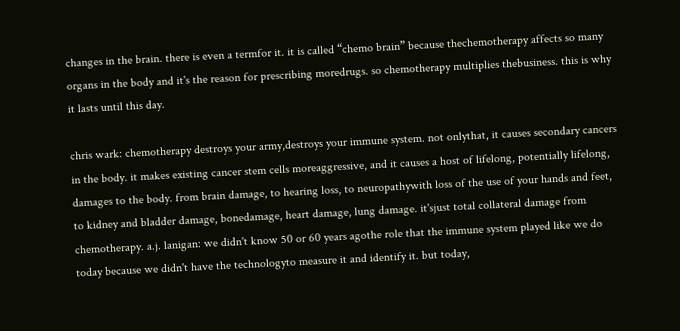changes in the brain. there is even a termfor it. it is called “chemo brain” because thechemotherapy affects so many organs in the body and it's the reason for prescribing moredrugs. so chemotherapy multiplies thebusiness. this is why it lasts until this day.

chris wark: chemotherapy destroys your army,destroys your immune system. not onlythat, it causes secondary cancers in the body. it makes existing cancer stem cells moreaggressive, and it causes a host of lifelong, potentially lifelong, damages to the body. from brain damage, to hearing loss, to neuropathywith loss of the use of your hands and feet, to kidney and bladder damage, bonedamage, heart damage, lung damage. it'sjust total collateral damage from chemotherapy. a.j. lanigan: we didn't know 50 or 60 years agothe role that the immune system played like we do today because we didn't have the technologyto measure it and identify it. but today,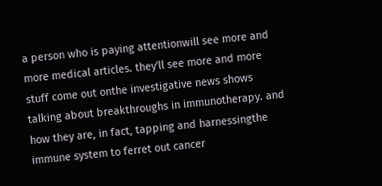a person who is paying attentionwill see more and more medical articles. they'll see more and more stuff come out onthe investigative news shows talking about breakthroughs in immunotherapy. and how they are, in fact, tapping and harnessingthe immune system to ferret out cancer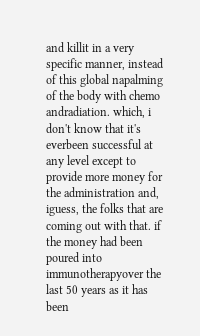and killit in a very specific manner, instead of this global napalming of the body with chemo andradiation. which, i don't know that it's everbeen successful at any level except to provide more money for the administration and, iguess, the folks that are coming out with that. if the money had been poured into immunotherapyover the last 50 years as it has been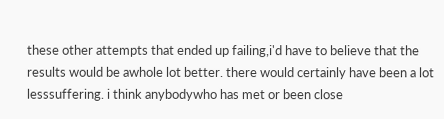these other attempts that ended up failing,i'd have to believe that the results would be awhole lot better. there would certainly have been a lot lesssuffering. i think anybodywho has met or been close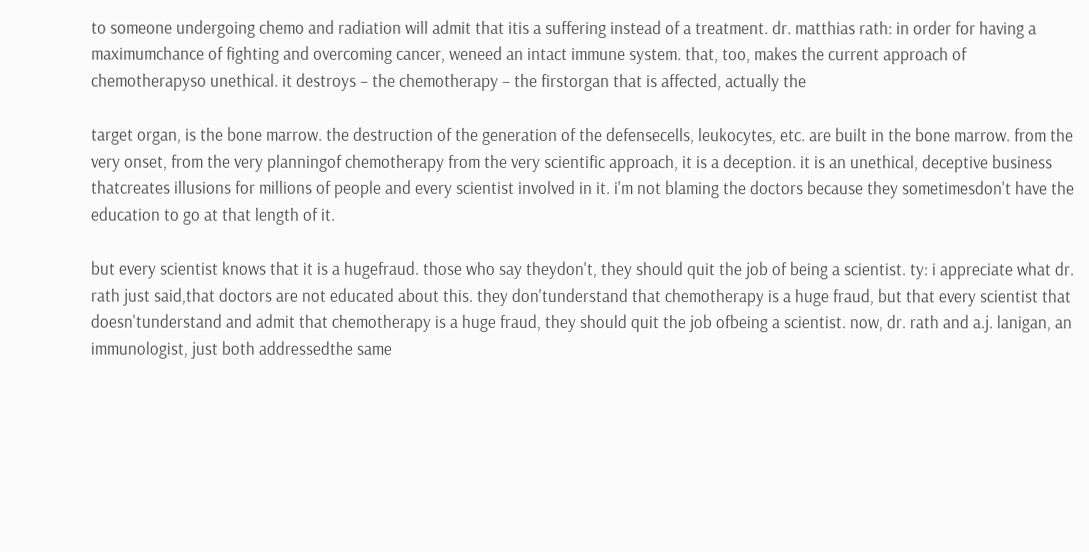to someone undergoing chemo and radiation will admit that itis a suffering instead of a treatment. dr. matthias rath: in order for having a maximumchance of fighting and overcoming cancer, weneed an intact immune system. that, too, makes the current approach of chemotherapyso unethical. it destroys – the chemotherapy – the firstorgan that is affected, actually the

target organ, is the bone marrow. the destruction of the generation of the defensecells, leukocytes, etc. are built in the bone marrow. from the very onset, from the very planningof chemotherapy from the very scientific approach, it is a deception. it is an unethical, deceptive business thatcreates illusions for millions of people and every scientist involved in it. i'm not blaming the doctors because they sometimesdon't have the education to go at that length of it.

but every scientist knows that it is a hugefraud. those who say theydon't, they should quit the job of being a scientist. ty: i appreciate what dr. rath just said,that doctors are not educated about this. they don'tunderstand that chemotherapy is a huge fraud, but that every scientist that doesn'tunderstand and admit that chemotherapy is a huge fraud, they should quit the job ofbeing a scientist. now, dr. rath and a.j. lanigan, an immunologist, just both addressedthe same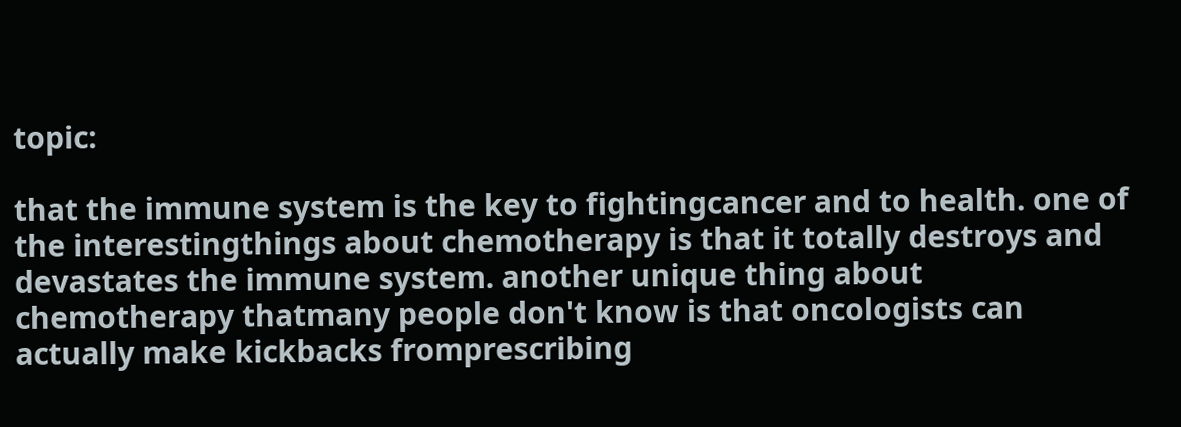topic:

that the immune system is the key to fightingcancer and to health. one of the interestingthings about chemotherapy is that it totally destroys and devastates the immune system. another unique thing about chemotherapy thatmany people don't know is that oncologists can actually make kickbacks fromprescribing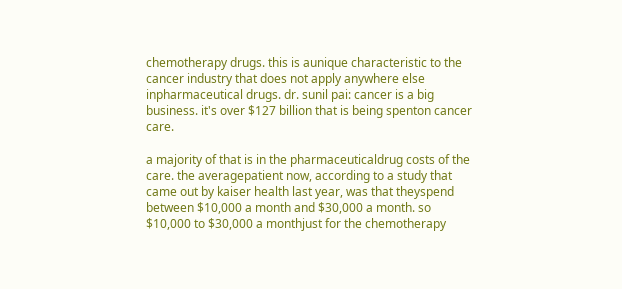chemotherapy drugs. this is aunique characteristic to the cancer industry that does not apply anywhere else inpharmaceutical drugs. dr. sunil pai: cancer is a big business. it's over $127 billion that is being spenton cancer care.

a majority of that is in the pharmaceuticaldrug costs of the care. the averagepatient now, according to a study that came out by kaiser health last year, was that theyspend between $10,000 a month and $30,000 a month. so $10,000 to $30,000 a monthjust for the chemotherapy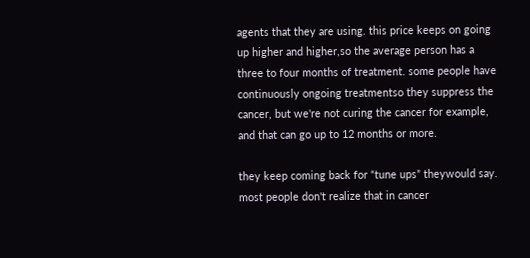agents that they are using. this price keeps on going up higher and higher,so the average person has a three to four months of treatment. some people have continuously ongoing treatmentso they suppress the cancer, but we're not curing the cancer for example, and that can go up to 12 months or more.

they keep coming back for “tune ups” theywould say. most people don't realize that in cancer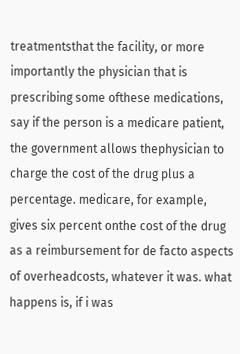treatmentsthat the facility, or more importantly the physician that is prescribing some ofthese medications, say if the person is a medicare patient, the government allows thephysician to charge the cost of the drug plus a percentage. medicare, for example, gives six percent onthe cost of the drug as a reimbursement for de facto aspects of overheadcosts, whatever it was. what happens is, if i was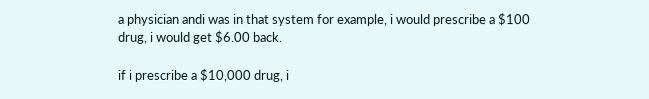a physician andi was in that system for example, i would prescribe a $100 drug, i would get $6.00 back.

if i prescribe a $10,000 drug, i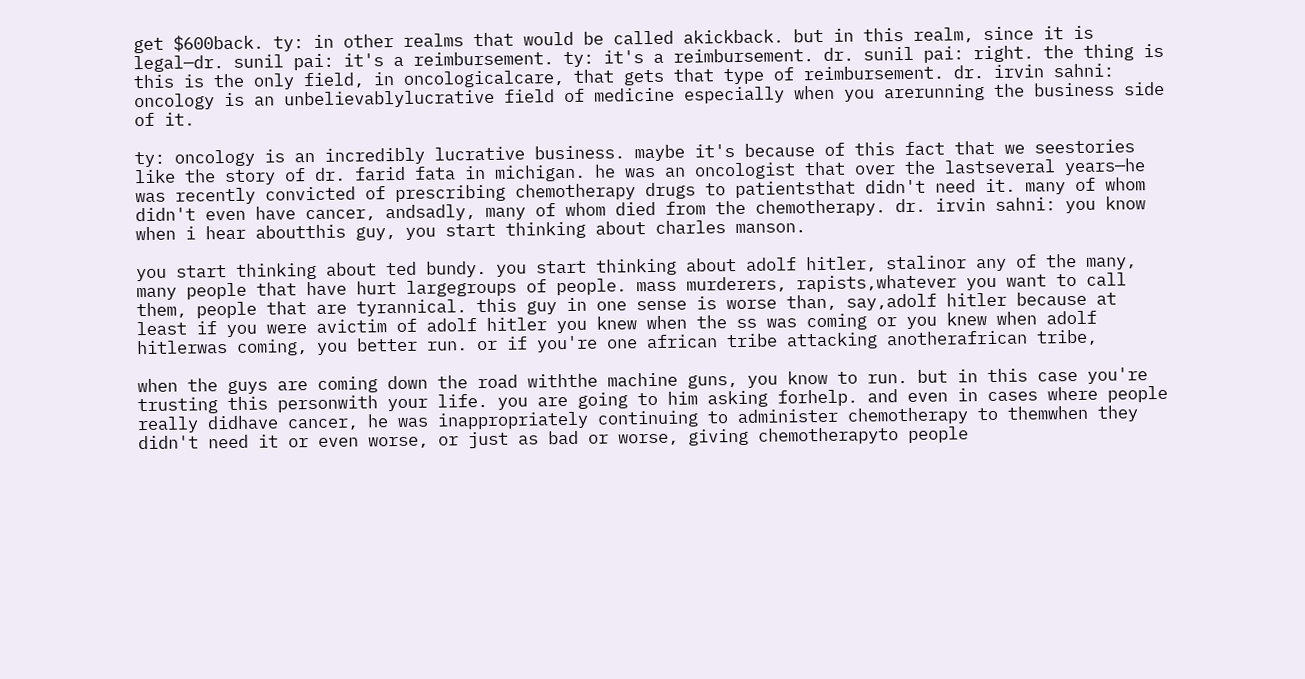get $600back. ty: in other realms that would be called akickback. but in this realm, since it is legal—dr. sunil pai: it's a reimbursement. ty: it's a reimbursement. dr. sunil pai: right. the thing is this is the only field, in oncologicalcare, that gets that type of reimbursement. dr. irvin sahni: oncology is an unbelievablylucrative field of medicine especially when you arerunning the business side of it.

ty: oncology is an incredibly lucrative business. maybe it's because of this fact that we seestories like the story of dr. farid fata in michigan. he was an oncologist that over the lastseveral years—he was recently convicted of prescribing chemotherapy drugs to patientsthat didn't need it. many of whom didn't even have cancer, andsadly, many of whom died from the chemotherapy. dr. irvin sahni: you know when i hear aboutthis guy, you start thinking about charles manson.

you start thinking about ted bundy. you start thinking about adolf hitler, stalinor any of the many, many people that have hurt largegroups of people. mass murderers, rapists,whatever you want to call them, people that are tyrannical. this guy in one sense is worse than, say,adolf hitler because at least if you were avictim of adolf hitler you knew when the ss was coming or you knew when adolf hitlerwas coming, you better run. or if you're one african tribe attacking anotherafrican tribe,

when the guys are coming down the road withthe machine guns, you know to run. but in this case you're trusting this personwith your life. you are going to him asking forhelp. and even in cases where people really didhave cancer, he was inappropriately continuing to administer chemotherapy to themwhen they didn't need it or even worse, or just as bad or worse, giving chemotherapyto people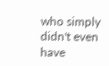who simply didn't even have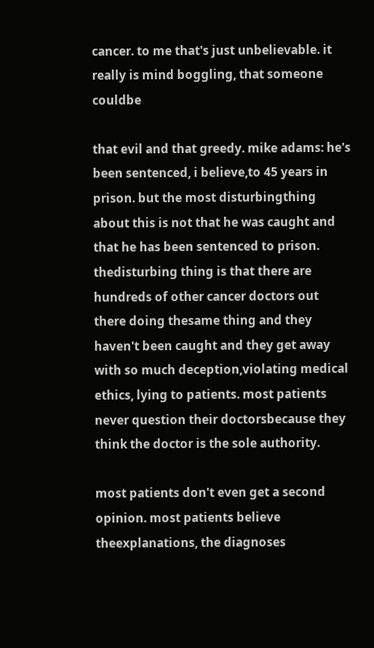cancer. to me that's just unbelievable. it really is mind boggling, that someone couldbe

that evil and that greedy. mike adams: he's been sentenced, i believe,to 45 years in prison. but the most disturbingthing about this is not that he was caught and that he has been sentenced to prison. thedisturbing thing is that there are hundreds of other cancer doctors out there doing thesame thing and they haven't been caught and they get away with so much deception,violating medical ethics, lying to patients. most patients never question their doctorsbecause they think the doctor is the sole authority.

most patients don't even get a second opinion. most patients believe theexplanations, the diagnoses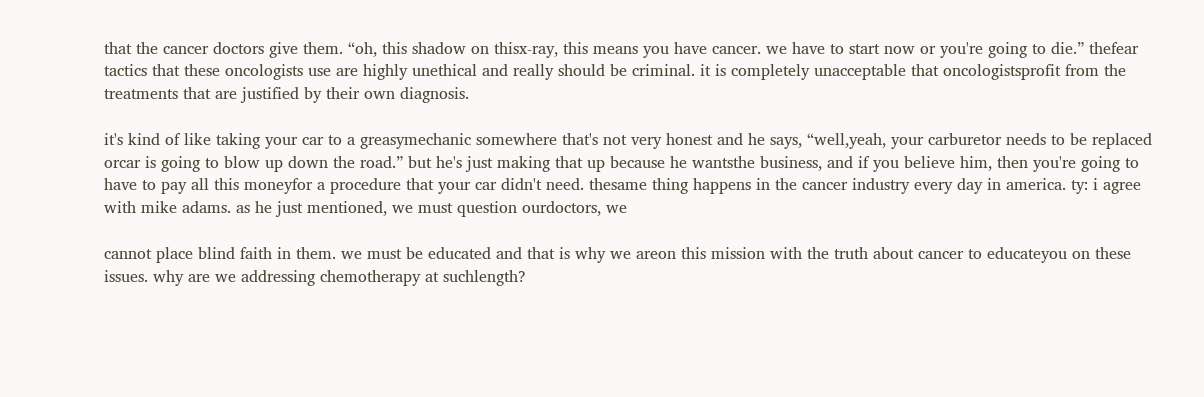that the cancer doctors give them. “oh, this shadow on thisx-ray, this means you have cancer. we have to start now or you're going to die.” thefear tactics that these oncologists use are highly unethical and really should be criminal. it is completely unacceptable that oncologistsprofit from the treatments that are justified by their own diagnosis.

it's kind of like taking your car to a greasymechanic somewhere that's not very honest and he says, “well,yeah, your carburetor needs to be replaced orcar is going to blow up down the road.” but he's just making that up because he wantsthe business, and if you believe him, then you're going to have to pay all this moneyfor a procedure that your car didn't need. thesame thing happens in the cancer industry every day in america. ty: i agree with mike adams. as he just mentioned, we must question ourdoctors, we

cannot place blind faith in them. we must be educated and that is why we areon this mission with the truth about cancer to educateyou on these issues. why are we addressing chemotherapy at suchlength?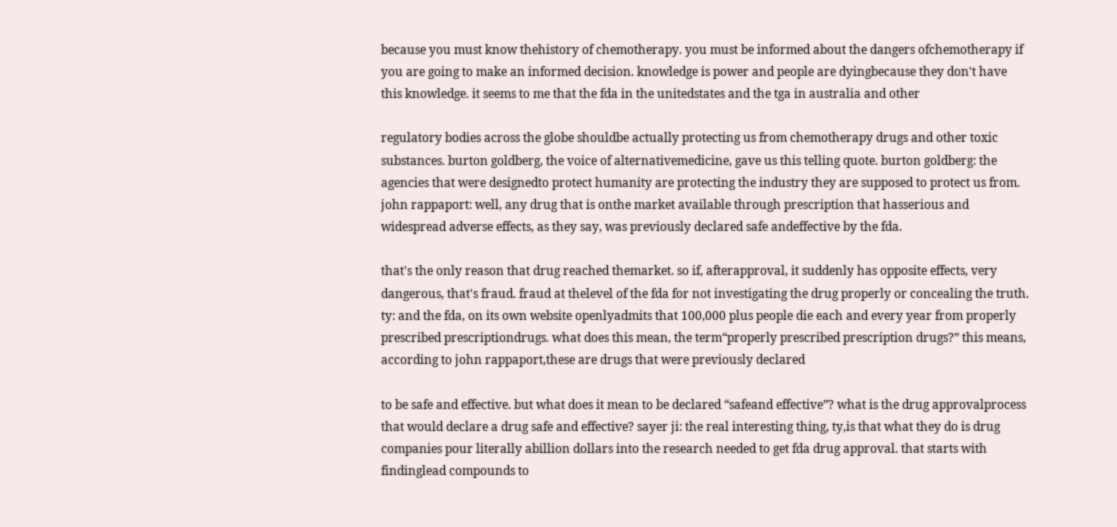because you must know thehistory of chemotherapy. you must be informed about the dangers ofchemotherapy if you are going to make an informed decision. knowledge is power and people are dyingbecause they don't have this knowledge. it seems to me that the fda in the unitedstates and the tga in australia and other

regulatory bodies across the globe shouldbe actually protecting us from chemotherapy drugs and other toxic substances. burton goldberg, the voice of alternativemedicine, gave us this telling quote. burton goldberg: the agencies that were designedto protect humanity are protecting the industry they are supposed to protect us from. john rappaport: well, any drug that is onthe market available through prescription that hasserious and widespread adverse effects, as they say, was previously declared safe andeffective by the fda.

that's the only reason that drug reached themarket. so if, afterapproval, it suddenly has opposite effects, very dangerous, that's fraud. fraud at thelevel of the fda for not investigating the drug properly or concealing the truth. ty: and the fda, on its own website openlyadmits that 100,000 plus people die each and every year from properly prescribed prescriptiondrugs. what does this mean, the term“properly prescribed prescription drugs?” this means, according to john rappaport,these are drugs that were previously declared

to be safe and effective. but what does it mean to be declared “safeand effective”? what is the drug approvalprocess that would declare a drug safe and effective? sayer ji: the real interesting thing, ty,is that what they do is drug companies pour literally abillion dollars into the research needed to get fda drug approval. that starts with findinglead compounds to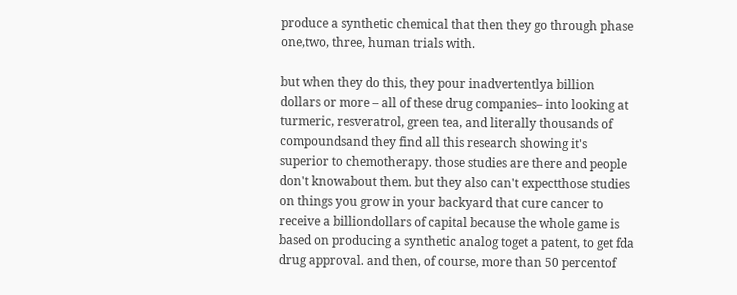produce a synthetic chemical that then they go through phase one,two, three, human trials with.

but when they do this, they pour inadvertentlya billion dollars or more – all of these drug companies– into looking at turmeric, resveratrol, green tea, and literally thousands of compoundsand they find all this research showing it's superior to chemotherapy. those studies are there and people don't knowabout them. but they also can't expectthose studies on things you grow in your backyard that cure cancer to receive a billiondollars of capital because the whole game is based on producing a synthetic analog toget a patent, to get fda drug approval. and then, of course, more than 50 percentof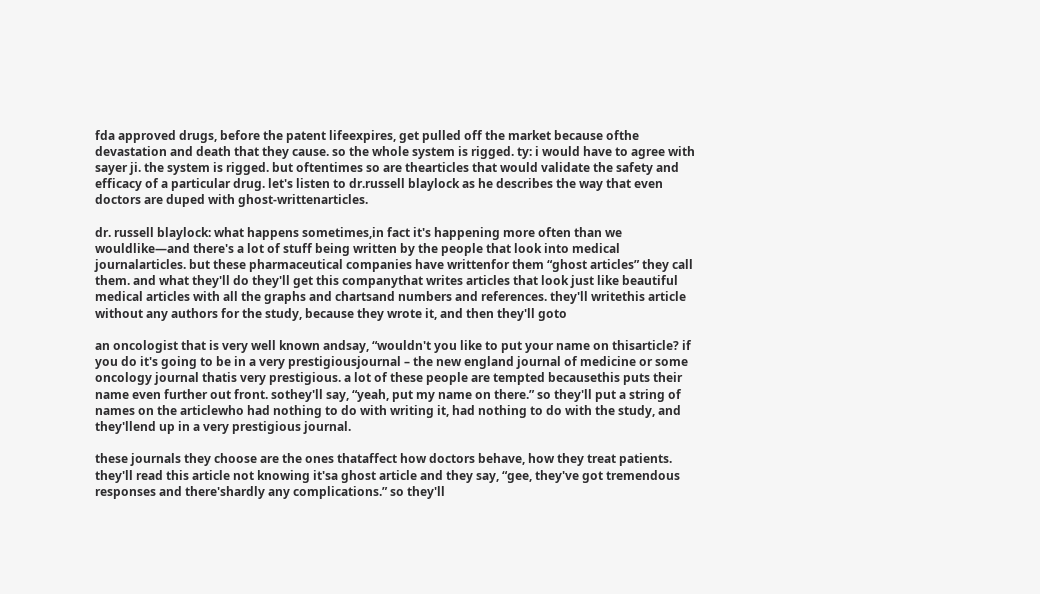fda approved drugs, before the patent lifeexpires, get pulled off the market because ofthe devastation and death that they cause. so the whole system is rigged. ty: i would have to agree with sayer ji. the system is rigged. but oftentimes so are thearticles that would validate the safety and efficacy of a particular drug. let's listen to dr.russell blaylock as he describes the way that even doctors are duped with ghost-writtenarticles.

dr. russell blaylock: what happens sometimes,in fact it's happening more often than we wouldlike—and there's a lot of stuff being written by the people that look into medical journalarticles. but these pharmaceutical companies have writtenfor them “ghost articles” they call them. and what they'll do they'll get this companythat writes articles that look just like beautiful medical articles with all the graphs and chartsand numbers and references. they'll writethis article without any authors for the study, because they wrote it, and then they'll goto

an oncologist that is very well known andsay, “wouldn't you like to put your name on thisarticle? if you do it's going to be in a very prestigiousjournal – the new england journal of medicine or some oncology journal thatis very prestigious. a lot of these people are tempted becausethis puts their name even further out front. sothey'll say, “yeah, put my name on there.” so they'll put a string of names on the articlewho had nothing to do with writing it, had nothing to do with the study, and they'llend up in a very prestigious journal.

these journals they choose are the ones thataffect how doctors behave, how they treat patients. they'll read this article not knowing it'sa ghost article and they say, “gee, they've got tremendous responses and there'shardly any complications.” so they'll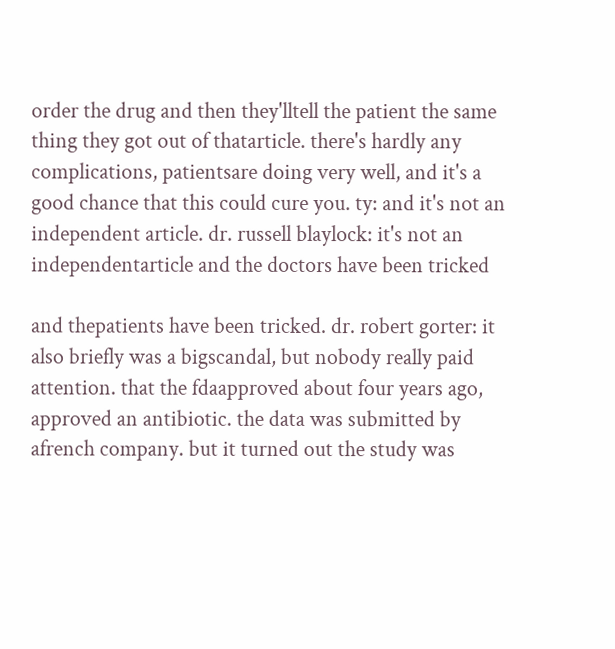order the drug and then they'lltell the patient the same thing they got out of thatarticle. there's hardly any complications, patientsare doing very well, and it's a good chance that this could cure you. ty: and it's not an independent article. dr. russell blaylock: it's not an independentarticle and the doctors have been tricked

and thepatients have been tricked. dr. robert gorter: it also briefly was a bigscandal, but nobody really paid attention. that the fdaapproved about four years ago, approved an antibiotic. the data was submitted by afrench company. but it turned out the study was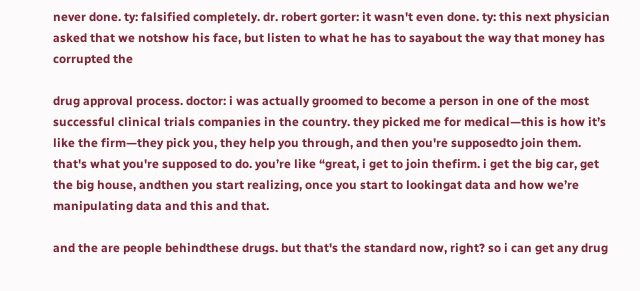never done. ty: falsified completely. dr. robert gorter: it wasn't even done. ty: this next physician asked that we notshow his face, but listen to what he has to sayabout the way that money has corrupted the

drug approval process. doctor: i was actually groomed to become a person in one of the most successful clinical trials companies in the country. they picked me for medical—this is how it’s like the firm—they pick you, they help you through, and then you're supposedto join them. that's what you're supposed to do. you’re like “great, i get to join thefirm. i get the big car, get the big house, andthen you start realizing, once you start to lookingat data and how we’re manipulating data and this and that.

and the are people behindthese drugs. but that's the standard now, right? so i can get any drug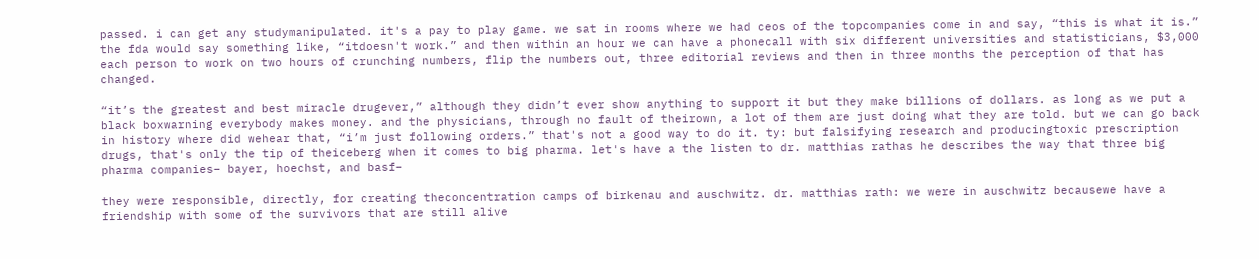passed. i can get any studymanipulated. it's a pay to play game. we sat in rooms where we had ceos of the topcompanies come in and say, “this is what it is.” the fda would say something like, “itdoesn't work.” and then within an hour we can have a phonecall with six different universities and statisticians, $3,000 each person to work on two hours of crunching numbers, flip the numbers out, three editorial reviews and then in three months the perception of that has changed.

“it’s the greatest and best miracle drugever,” although they didn’t ever show anything to support it but they make billions of dollars. as long as we put a black boxwarning everybody makes money. and the physicians, through no fault of theirown, a lot of them are just doing what they are told. but we can go back in history where did wehear that, “i’m just following orders.” that's not a good way to do it. ty: but falsifying research and producingtoxic prescription drugs, that's only the tip of theiceberg when it comes to big pharma. let's have a the listen to dr. matthias rathas he describes the way that three big pharma companies– bayer, hoechst, and basf–

they were responsible, directly, for creating theconcentration camps of birkenau and auschwitz. dr. matthias rath: we were in auschwitz becausewe have a friendship with some of the survivors that are still alive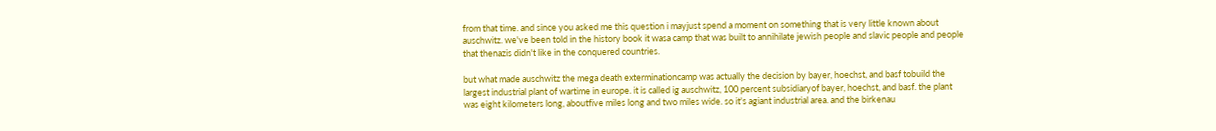from that time. and since you asked me this question i mayjust spend a moment on something that is very little known about auschwitz. we've been told in the history book it wasa camp that was built to annihilate jewish people and slavic people and people that thenazis didn't like in the conquered countries.

but what made auschwitz the mega death exterminationcamp was actually the decision by bayer, hoechst, and basf tobuild the largest industrial plant of wartime in europe. it is called ig auschwitz, 100 percent subsidiaryof bayer, hoechst, and basf. the plant was eight kilometers long, aboutfive miles long and two miles wide. so it's agiant industrial area. and the birkenau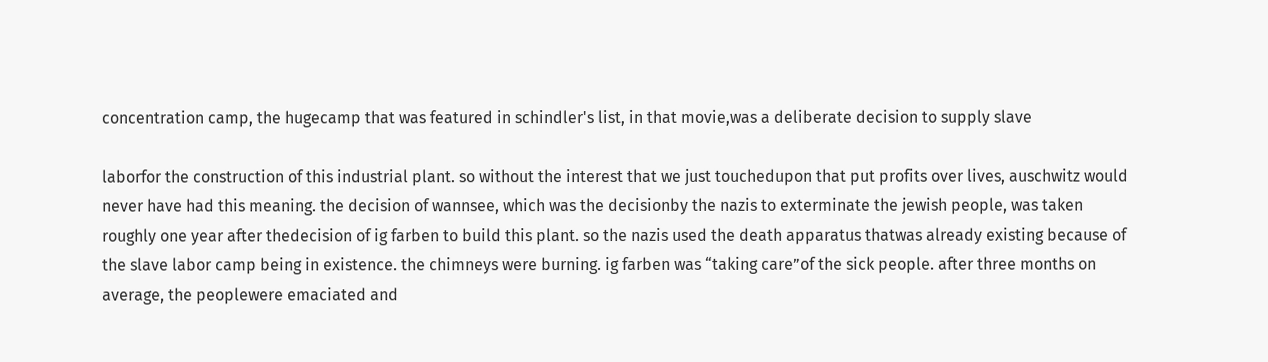concentration camp, the hugecamp that was featured in schindler's list, in that movie,was a deliberate decision to supply slave

laborfor the construction of this industrial plant. so without the interest that we just touchedupon that put profits over lives, auschwitz would never have had this meaning. the decision of wannsee, which was the decisionby the nazis to exterminate the jewish people, was taken roughly one year after thedecision of ig farben to build this plant. so the nazis used the death apparatus thatwas already existing because of the slave labor camp being in existence. the chimneys were burning. ig farben was “taking care”of the sick people. after three months on average, the peoplewere emaciated and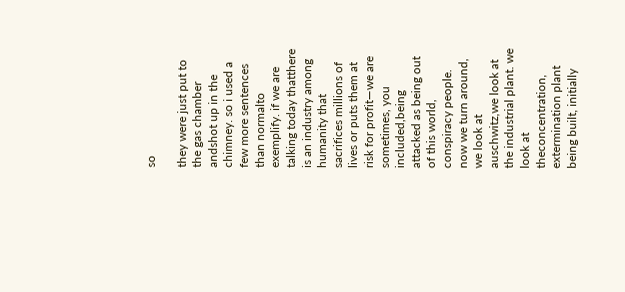so

they were just put to the gas chamber andshot up in the chimney. so i used a few more sentences than normalto exemplify. if we are talking today thatthere is an industry among humanity that sacrifices millions of lives or puts them at risk for profit—we are sometimes, you included,being attacked as being out of this world, conspiracy people. now we turn around, we look at auschwitz,we look at the industrial plant. we look at theconcentration, extermination plant being built, initially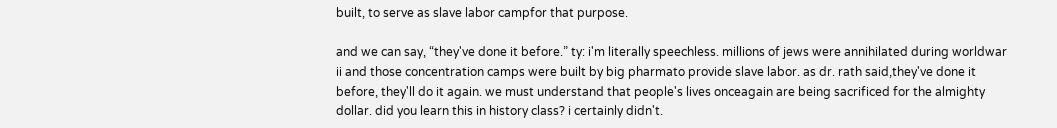built, to serve as slave labor campfor that purpose.

and we can say, “they've done it before.” ty: i'm literally speechless. millions of jews were annihilated during worldwar ii and those concentration camps were built by big pharmato provide slave labor. as dr. rath said,they've done it before, they'll do it again. we must understand that people's lives onceagain are being sacrificed for the almighty dollar. did you learn this in history class? i certainly didn't.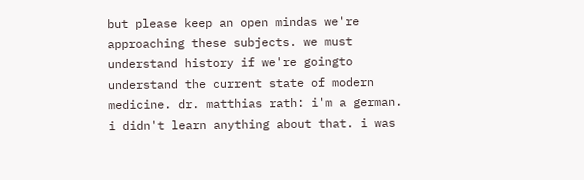but please keep an open mindas we're approaching these subjects. we must understand history if we're goingto understand the current state of modern medicine. dr. matthias rath: i'm a german. i didn't learn anything about that. i was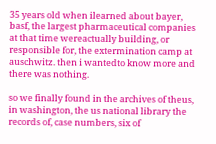35 years old when ilearned about bayer, basf, the largest pharmaceutical companies at that time wereactually building, or responsible for, the extermination camp at auschwitz. then i wantedto know more and there was nothing.

so we finally found in the archives of theus, in washington, the us national library the records of, case numbers, six of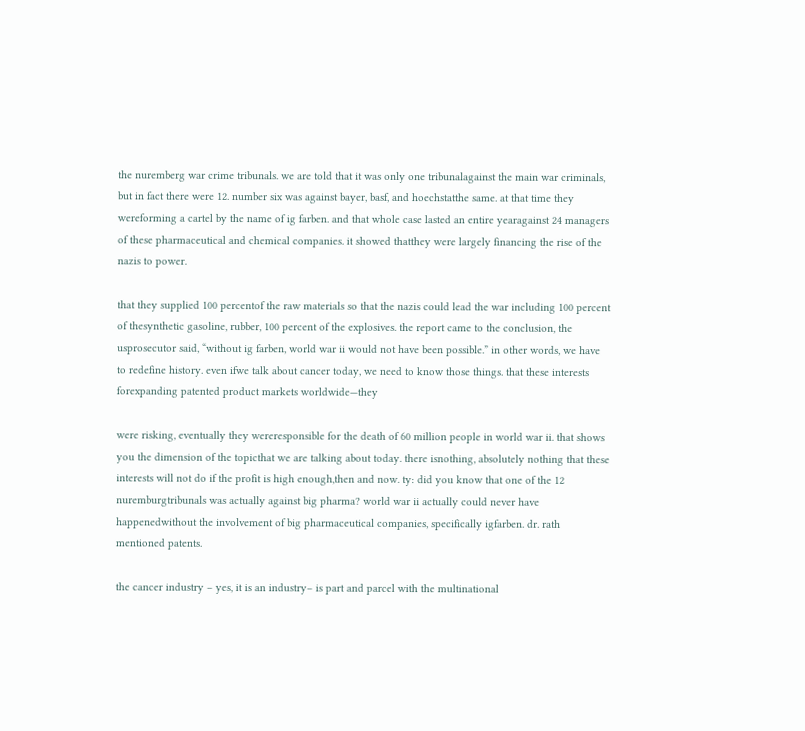the nuremberg war crime tribunals. we are told that it was only one tribunalagainst the main war criminals, but in fact there were 12. number six was against bayer, basf, and hoechstatthe same. at that time they wereforming a cartel by the name of ig farben. and that whole case lasted an entire yearagainst 24 managers of these pharmaceutical and chemical companies. it showed thatthey were largely financing the rise of the nazis to power.

that they supplied 100 percentof the raw materials so that the nazis could lead the war including 100 percent of thesynthetic gasoline, rubber, 100 percent of the explosives. the report came to the conclusion, the usprosecutor said, “without ig farben, world war ii would not have been possible.” in other words, we have to redefine history. even ifwe talk about cancer today, we need to know those things. that these interests forexpanding patented product markets worldwide—they

were risking, eventually they wereresponsible for the death of 60 million people in world war ii. that shows you the dimension of the topicthat we are talking about today. there isnothing, absolutely nothing that these interests will not do if the profit is high enough,then and now. ty: did you know that one of the 12 nuremburgtribunals was actually against big pharma? world war ii actually could never have happenedwithout the involvement of big pharmaceutical companies, specifically igfarben. dr. rath mentioned patents.

the cancer industry – yes, it is an industry– is part and parcel with the multinational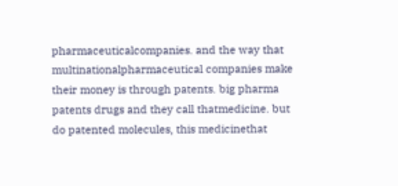pharmaceuticalcompanies. and the way that multinationalpharmaceutical companies make their money is through patents. big pharma patents drugs and they call thatmedicine. but do patented molecules, this medicinethat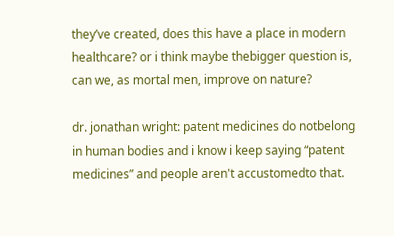they’ve created, does this have a place in modern healthcare? or i think maybe thebigger question is, can we, as mortal men, improve on nature?

dr. jonathan wright: patent medicines do notbelong in human bodies and i know i keep saying “patent medicines” and people aren't accustomedto that.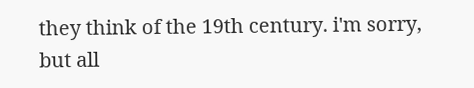they think of the 19th century. i'm sorry, but all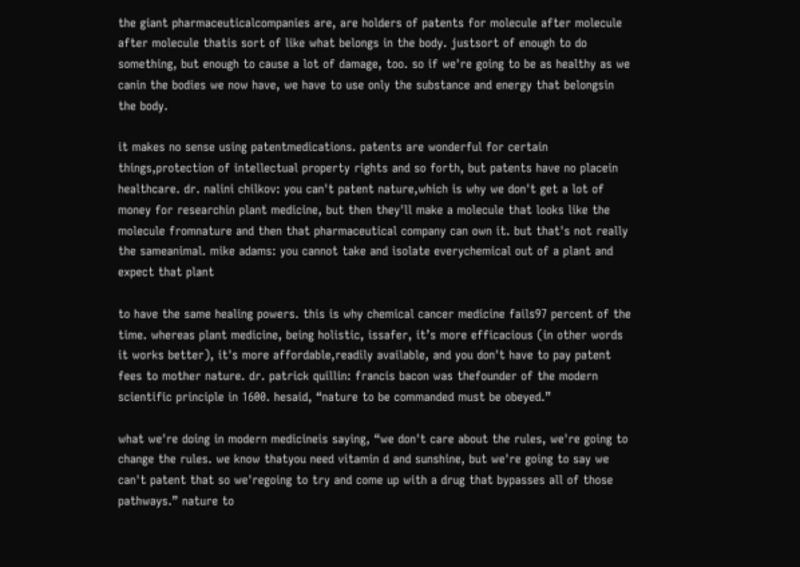the giant pharmaceuticalcompanies are, are holders of patents for molecule after molecule after molecule thatis sort of like what belongs in the body. justsort of enough to do something, but enough to cause a lot of damage, too. so if we're going to be as healthy as we canin the bodies we now have, we have to use only the substance and energy that belongsin the body.

it makes no sense using patentmedications. patents are wonderful for certain things,protection of intellectual property rights and so forth, but patents have no placein healthcare. dr. nalini chilkov: you can't patent nature,which is why we don't get a lot of money for researchin plant medicine, but then they'll make a molecule that looks like the molecule fromnature and then that pharmaceutical company can own it. but that's not really the sameanimal. mike adams: you cannot take and isolate everychemical out of a plant and expect that plant

to have the same healing powers. this is why chemical cancer medicine fails97 percent of the time. whereas plant medicine, being holistic, issafer, it’s more efficacious (in other words it works better), it's more affordable,readily available, and you don't have to pay patent fees to mother nature. dr. patrick quillin: francis bacon was thefounder of the modern scientific principle in 1600. hesaid, “nature to be commanded must be obeyed.”

what we're doing in modern medicineis saying, “we don't care about the rules, we're going to change the rules. we know thatyou need vitamin d and sunshine, but we're going to say we can't patent that so we'regoing to try and come up with a drug that bypasses all of those pathways.” nature to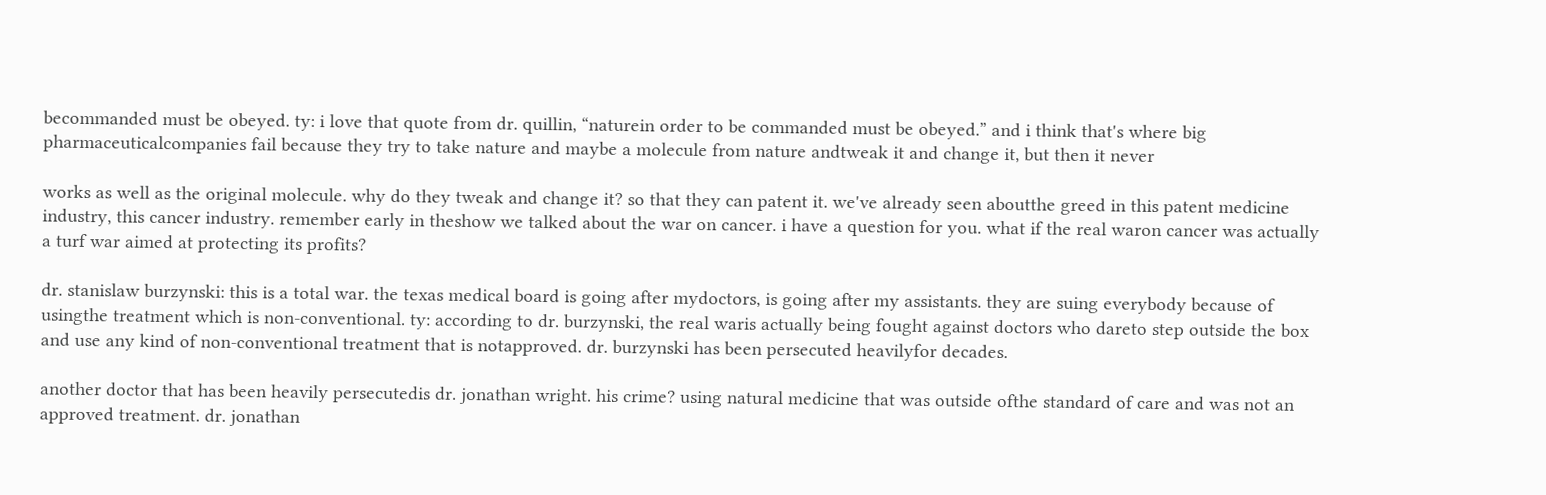becommanded must be obeyed. ty: i love that quote from dr. quillin, “naturein order to be commanded must be obeyed.” and i think that's where big pharmaceuticalcompanies fail because they try to take nature and maybe a molecule from nature andtweak it and change it, but then it never

works as well as the original molecule. why do they tweak and change it? so that they can patent it. we've already seen aboutthe greed in this patent medicine industry, this cancer industry. remember early in theshow we talked about the war on cancer. i have a question for you. what if the real waron cancer was actually a turf war aimed at protecting its profits?

dr. stanislaw burzynski: this is a total war. the texas medical board is going after mydoctors, is going after my assistants. they are suing everybody because of usingthe treatment which is non-conventional. ty: according to dr. burzynski, the real waris actually being fought against doctors who dareto step outside the box and use any kind of non-conventional treatment that is notapproved. dr. burzynski has been persecuted heavilyfor decades.

another doctor that has been heavily persecutedis dr. jonathan wright. his crime? using natural medicine that was outside ofthe standard of care and was not an approved treatment. dr. jonathan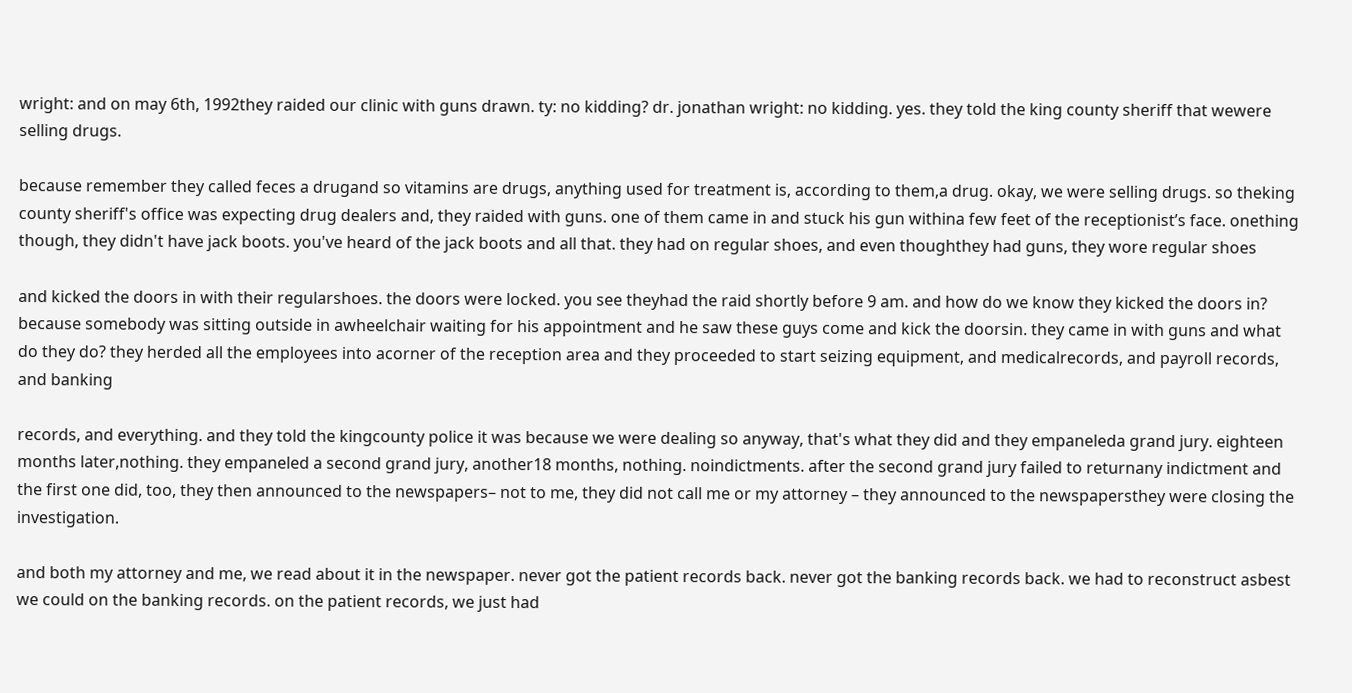wright: and on may 6th, 1992they raided our clinic with guns drawn. ty: no kidding? dr. jonathan wright: no kidding. yes. they told the king county sheriff that wewere selling drugs.

because remember they called feces a drugand so vitamins are drugs, anything used for treatment is, according to them,a drug. okay, we were selling drugs. so theking county sheriff's office was expecting drug dealers and, they raided with guns. one of them came in and stuck his gun withina few feet of the receptionist’s face. onething though, they didn't have jack boots. you've heard of the jack boots and all that. they had on regular shoes, and even thoughthey had guns, they wore regular shoes

and kicked the doors in with their regularshoes. the doors were locked. you see theyhad the raid shortly before 9 am. and how do we know they kicked the doors in? because somebody was sitting outside in awheelchair waiting for his appointment and he saw these guys come and kick the doorsin. they came in with guns and what do they do? they herded all the employees into acorner of the reception area and they proceeded to start seizing equipment, and medicalrecords, and payroll records, and banking

records, and everything. and they told the kingcounty police it was because we were dealing so anyway, that's what they did and they empaneleda grand jury. eighteen months later,nothing. they empaneled a second grand jury, another18 months, nothing. noindictments. after the second grand jury failed to returnany indictment and the first one did, too, they then announced to the newspapers– not to me, they did not call me or my attorney – they announced to the newspapersthey were closing the investigation.

and both my attorney and me, we read about it in the newspaper. never got the patient records back. never got the banking records back. we had to reconstruct asbest we could on the banking records. on the patient records, we just had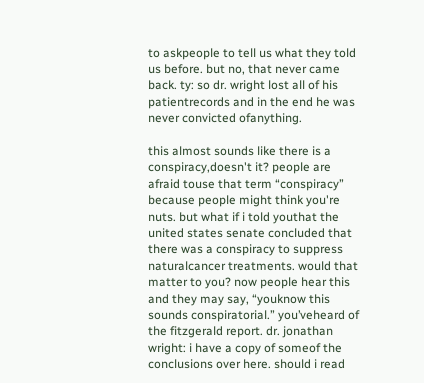to askpeople to tell us what they told us before. but no, that never came back. ty: so dr. wright lost all of his patientrecords and in the end he was never convicted ofanything.

this almost sounds like there is a conspiracy,doesn't it? people are afraid touse that term “conspiracy” because people might think you're nuts. but what if i told youthat the united states senate concluded that there was a conspiracy to suppress naturalcancer treatments. would that matter to you? now people hear this and they may say, “youknow this sounds conspiratorial.” you’veheard of the fitzgerald report. dr. jonathan wright: i have a copy of someof the conclusions over here. should i read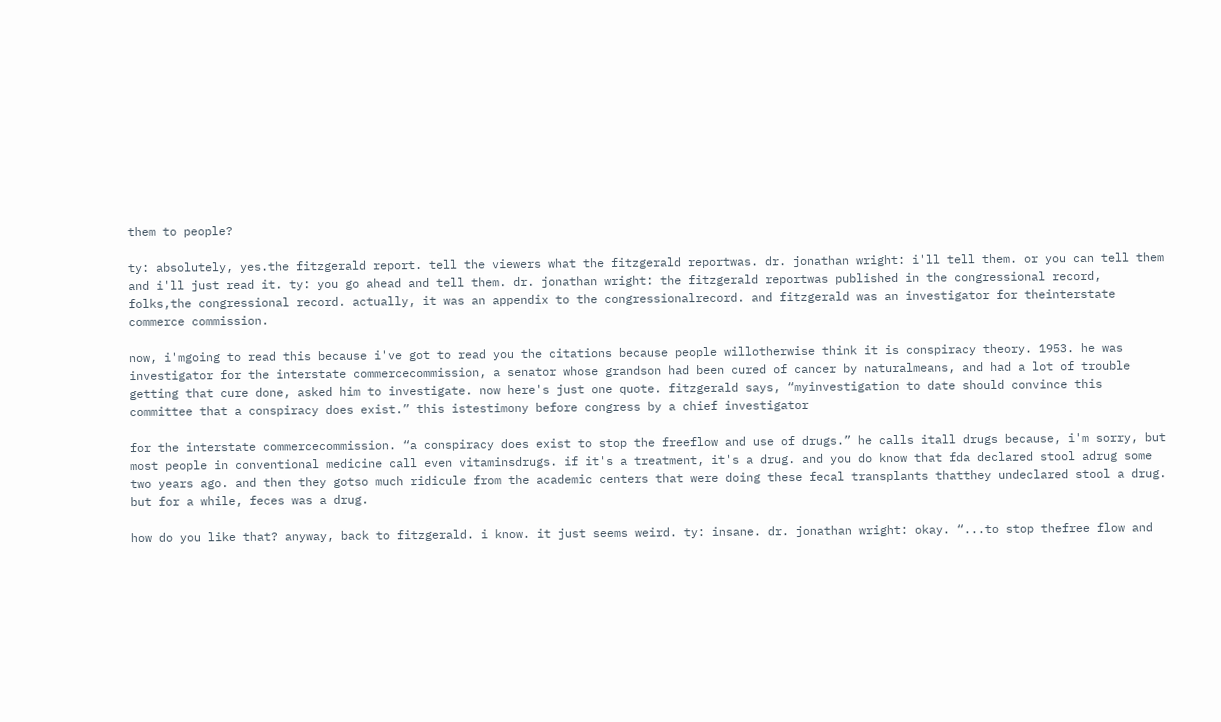them to people?

ty: absolutely, yes.the fitzgerald report. tell the viewers what the fitzgerald reportwas. dr. jonathan wright: i'll tell them. or you can tell them and i'll just read it. ty: you go ahead and tell them. dr. jonathan wright: the fitzgerald reportwas published in the congressional record, folks,the congressional record. actually, it was an appendix to the congressionalrecord. and fitzgerald was an investigator for theinterstate commerce commission.

now, i'mgoing to read this because i've got to read you the citations because people willotherwise think it is conspiracy theory. 1953. he was investigator for the interstate commercecommission, a senator whose grandson had been cured of cancer by naturalmeans, and had a lot of trouble getting that cure done, asked him to investigate. now here's just one quote. fitzgerald says, “myinvestigation to date should convince this committee that a conspiracy does exist.” this istestimony before congress by a chief investigator

for the interstate commercecommission. “a conspiracy does exist to stop the freeflow and use of drugs.” he calls itall drugs because, i'm sorry, but most people in conventional medicine call even vitaminsdrugs. if it's a treatment, it's a drug. and you do know that fda declared stool adrug some two years ago. and then they gotso much ridicule from the academic centers that were doing these fecal transplants thatthey undeclared stool a drug. but for a while, feces was a drug.

how do you like that? anyway, back to fitzgerald. i know. it just seems weird. ty: insane. dr. jonathan wright: okay. “...to stop thefree flow and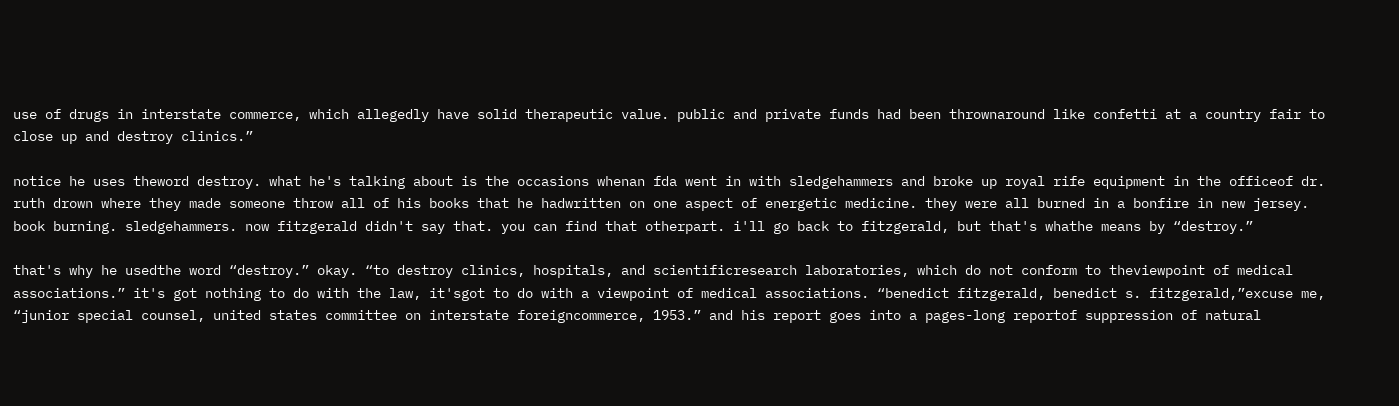use of drugs in interstate commerce, which allegedly have solid therapeutic value. public and private funds had been thrownaround like confetti at a country fair to close up and destroy clinics.”

notice he uses theword destroy. what he's talking about is the occasions whenan fda went in with sledgehammers and broke up royal rife equipment in the officeof dr. ruth drown where they made someone throw all of his books that he hadwritten on one aspect of energetic medicine. they were all burned in a bonfire in new jersey. book burning. sledgehammers. now fitzgerald didn't say that. you can find that otherpart. i'll go back to fitzgerald, but that's whathe means by “destroy.”

that's why he usedthe word “destroy.” okay. “to destroy clinics, hospitals, and scientificresearch laboratories, which do not conform to theviewpoint of medical associations.” it's got nothing to do with the law, it'sgot to do with a viewpoint of medical associations. “benedict fitzgerald, benedict s. fitzgerald,”excuse me, “junior special counsel, united states committee on interstate foreigncommerce, 1953.” and his report goes into a pages-long reportof suppression of natural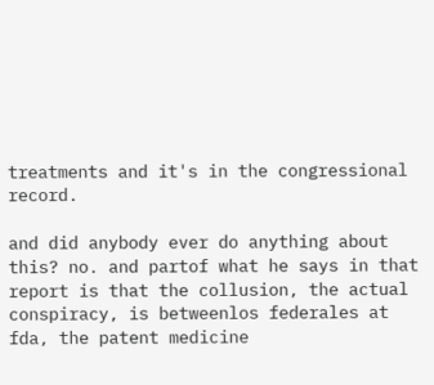treatments and it's in the congressional record.

and did anybody ever do anything about this? no. and partof what he says in that report is that the collusion, the actual conspiracy, is betweenlos federales at fda, the patent medicine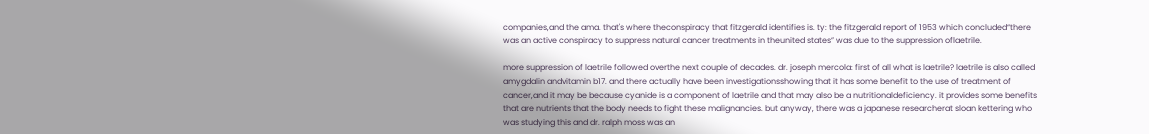companies,and the ama. that's where theconspiracy that fitzgerald identifies is. ty: the fitzgerald report of 1953 which concluded“there was an active conspiracy to suppress natural cancer treatments in theunited states” was due to the suppression oflaetrile.

more suppression of laetrile followed overthe next couple of decades. dr. joseph mercola: first of all what is laetrile? laetrile is also called amygdalin andvitamin b17. and there actually have been investigationsshowing that it has some benefit to the use of treatment of cancer,and it may be because cyanide is a component of laetrile and that may also be a nutritionaldeficiency. it provides some benefits that are nutrients that the body needs to fight these malignancies. but anyway, there was a japanese researcherat sloan kettering who was studying this and dr. ralph moss was an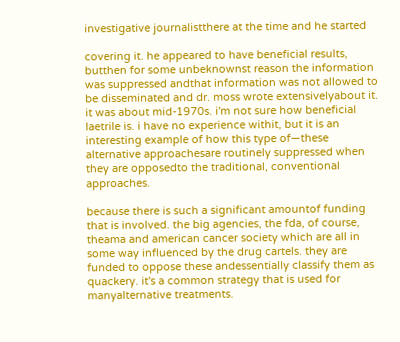investigative journalistthere at the time and he started

covering it. he appeared to have beneficial results, butthen for some unbeknownst reason the information was suppressed andthat information was not allowed to be disseminated and dr. moss wrote extensivelyabout it. it was about mid-1970s. i'm not sure how beneficial laetrile is. i have no experience withit, but it is an interesting example of how this type of—these alternative approachesare routinely suppressed when they are opposedto the traditional, conventional approaches.

because there is such a significant amountof funding that is involved. the big agencies, the fda, of course, theama and american cancer society which are all in some way influenced by the drug cartels. they are funded to oppose these andessentially classify them as quackery. it's a common strategy that is used for manyalternative treatments.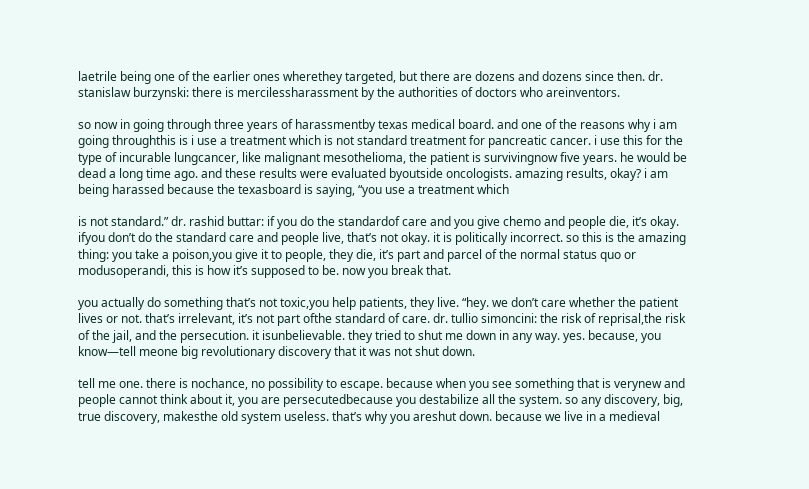laetrile being one of the earlier ones wherethey targeted, but there are dozens and dozens since then. dr. stanislaw burzynski: there is mercilessharassment by the authorities of doctors who areinventors.

so now in going through three years of harassmentby texas medical board. and one of the reasons why i am going throughthis is i use a treatment which is not standard treatment for pancreatic cancer. i use this for the type of incurable lungcancer, like malignant mesothelioma, the patient is survivingnow five years. he would be dead a long time ago. and these results were evaluated byoutside oncologists. amazing results, okay? i am being harassed because the texasboard is saying, “you use a treatment which

is not standard.” dr. rashid buttar: if you do the standardof care and you give chemo and people die, it’s okay. ifyou don’t do the standard care and people live, that’s not okay. it is politically incorrect. so this is the amazing thing: you take a poison,you give it to people, they die, it’s part and parcel of the normal status quo or modusoperandi, this is how it’s supposed to be. now you break that.

you actually do something that’s not toxic,you help patients, they live. “hey. we don’t care whether the patient lives or not. that’s irrelevant, it’s not part ofthe standard of care. dr. tullio simoncini: the risk of reprisal,the risk of the jail, and the persecution. it isunbelievable. they tried to shut me down in any way. yes. because, you know—tell meone big revolutionary discovery that it was not shut down.

tell me one. there is nochance, no possibility to escape. because when you see something that is verynew and people cannot think about it, you are persecutedbecause you destabilize all the system. so any discovery, big, true discovery, makesthe old system useless. that’s why you areshut down. because we live in a medieval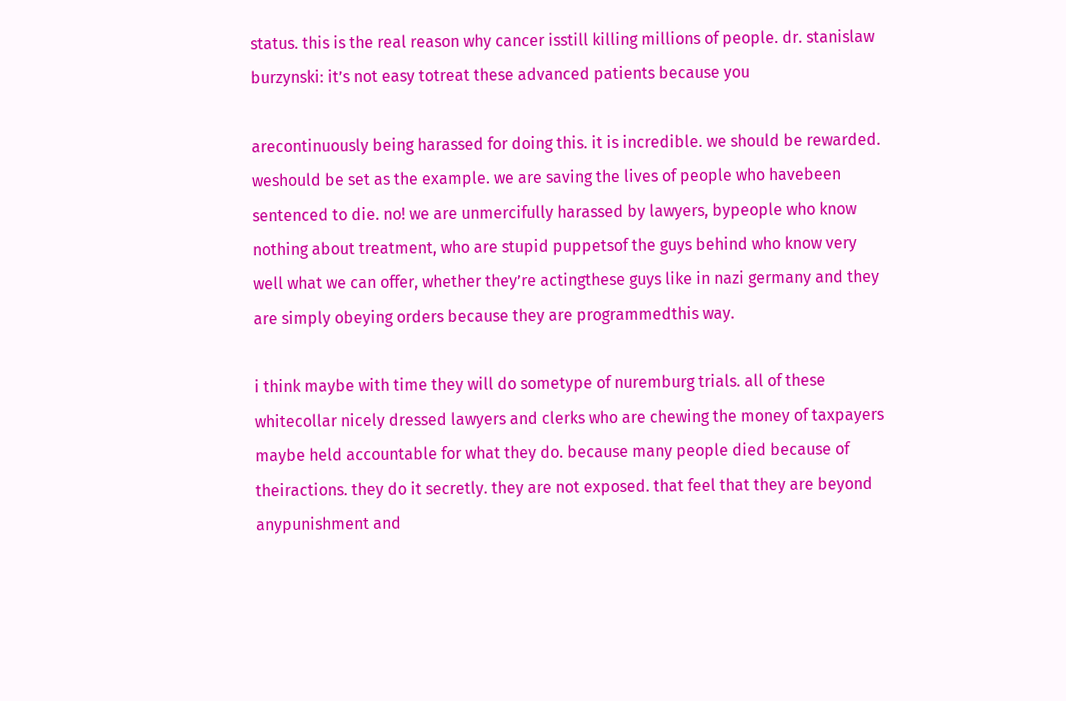status. this is the real reason why cancer isstill killing millions of people. dr. stanislaw burzynski: it’s not easy totreat these advanced patients because you

arecontinuously being harassed for doing this. it is incredible. we should be rewarded. weshould be set as the example. we are saving the lives of people who havebeen sentenced to die. no! we are unmercifully harassed by lawyers, bypeople who know nothing about treatment, who are stupid puppetsof the guys behind who know very well what we can offer, whether they’re actingthese guys like in nazi germany and they are simply obeying orders because they are programmedthis way.

i think maybe with time they will do sometype of nuremburg trials. all of these whitecollar nicely dressed lawyers and clerks who are chewing the money of taxpayers maybe held accountable for what they do. because many people died because of theiractions. they do it secretly. they are not exposed. that feel that they are beyond anypunishment and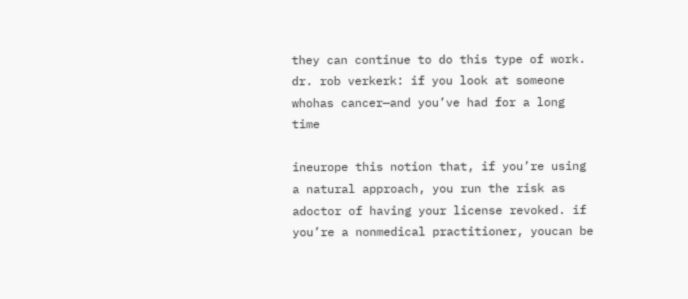they can continue to do this type of work. dr. rob verkerk: if you look at someone whohas cancer—and you’ve had for a long time

ineurope this notion that, if you’re using a natural approach, you run the risk as adoctor of having your license revoked. if you’re a nonmedical practitioner, youcan be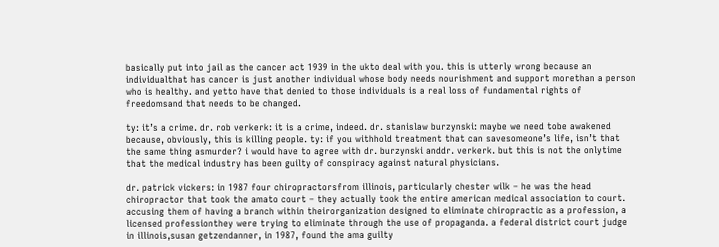basically put into jail as the cancer act 1939 in the ukto deal with you. this is utterly wrong because an individualthat has cancer is just another individual whose body needs nourishment and support morethan a person who is healthy. and yetto have that denied to those individuals is a real loss of fundamental rights of freedomsand that needs to be changed.

ty: it’s a crime. dr. rob verkerk: it is a crime, indeed. dr. stanislaw burzynski: maybe we need tobe awakened because, obviously, this is killing people. ty: if you withhold treatment that can savesomeone’s life, isn’t that the same thing asmurder? i would have to agree with dr. burzynski anddr. verkerk. but this is not the onlytime that the medical industry has been guilty of conspiracy against natural physicians.

dr. patrick vickers: in 1987 four chiropractorsfrom illinois, particularly chester wilk – he was the head chiropractor that took the amato court – they actually took the entire american medical association to court. accusing them of having a branch within theirorganization designed to eliminate chiropractic as a profession, a licensed professionthey were trying to eliminate through the use of propaganda. a federal district court judge in illinois,susan getzendanner, in 1987, found the ama guilty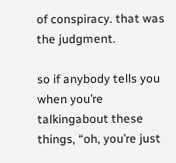of conspiracy. that was the judgment.

so if anybody tells you when you’re talkingabout these things, “oh, you’re just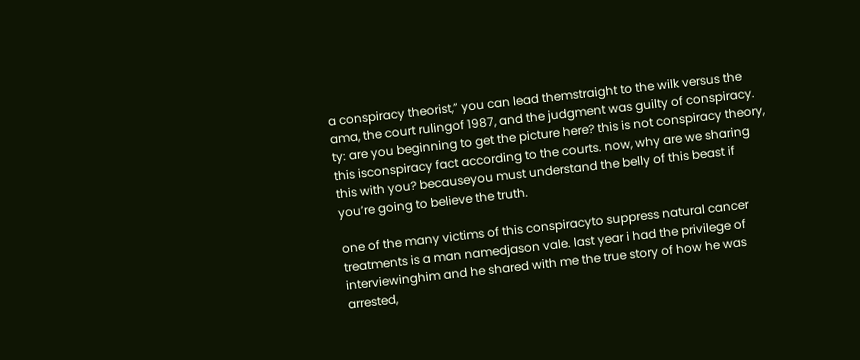a conspiracy theorist,” you can lead themstraight to the wilk versus the ama, the court rulingof 1987, and the judgment was guilty of conspiracy. ty: are you beginning to get the picture here? this is not conspiracy theory, this isconspiracy fact according to the courts. now, why are we sharing this with you? becauseyou must understand the belly of this beast if you’re going to believe the truth.

one of the many victims of this conspiracyto suppress natural cancer treatments is a man namedjason vale. last year i had the privilege of interviewinghim and he shared with me the true story of how he was arrested,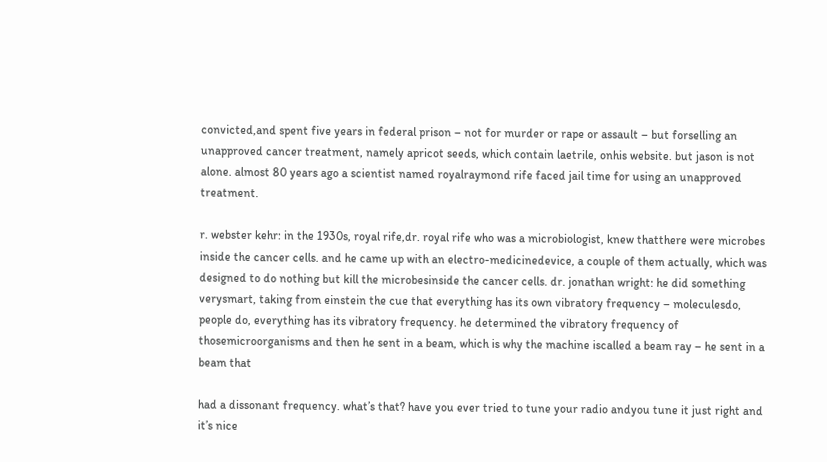convicted,and spent five years in federal prison – not for murder or rape or assault – but forselling an unapproved cancer treatment, namely apricot seeds, which contain laetrile, onhis website. but jason is not alone. almost 80 years ago a scientist named royalraymond rife faced jail time for using an unapproved treatment.

r. webster kehr: in the 1930s, royal rife,dr. royal rife who was a microbiologist, knew thatthere were microbes inside the cancer cells. and he came up with an electro-medicinedevice, a couple of them actually, which was designed to do nothing but kill the microbesinside the cancer cells. dr. jonathan wright: he did something verysmart, taking from einstein the cue that everything has its own vibratory frequency – moleculesdo, people do, everything has its vibratory frequency. he determined the vibratory frequency of thosemicroorganisms and then he sent in a beam, which is why the machine iscalled a beam ray – he sent in a beam that

had a dissonant frequency. what’s that? have you ever tried to tune your radio andyou tune it just right and it’s nice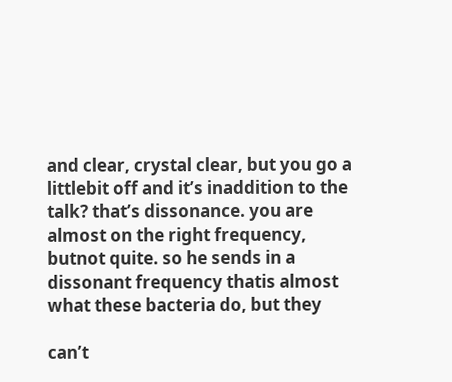and clear, crystal clear, but you go a littlebit off and it’s inaddition to the talk? that’s dissonance. you are almost on the right frequency, butnot quite. so he sends in a dissonant frequency thatis almost what these bacteria do, but they

can’t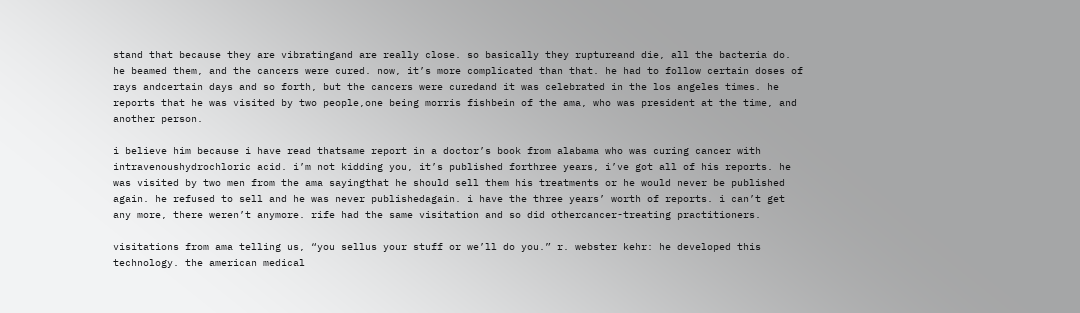stand that because they are vibratingand are really close. so basically they ruptureand die, all the bacteria do. he beamed them, and the cancers were cured. now, it’s more complicated than that. he had to follow certain doses of rays andcertain days and so forth, but the cancers were curedand it was celebrated in the los angeles times. he reports that he was visited by two people,one being morris fishbein of the ama, who was president at the time, and another person.

i believe him because i have read thatsame report in a doctor’s book from alabama who was curing cancer with intravenoushydrochloric acid. i’m not kidding you, it’s published forthree years, i’ve got all of his reports. he was visited by two men from the ama sayingthat he should sell them his treatments or he would never be published again. he refused to sell and he was never publishedagain. i have the three years’ worth of reports. i can’t get any more, there weren’t anymore. rife had the same visitation and so did othercancer-treating practitioners.

visitations from ama telling us, “you sellus your stuff or we’ll do you.” r. webster kehr: he developed this technology. the american medical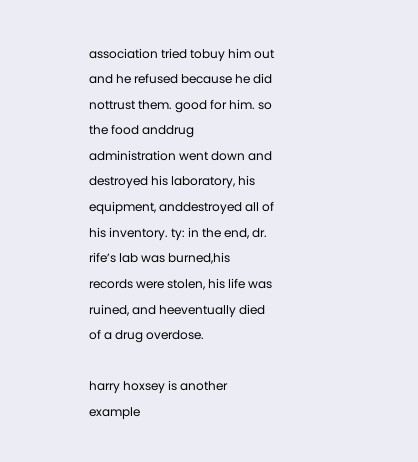association tried tobuy him out and he refused because he did nottrust them. good for him. so the food anddrug administration went down and destroyed his laboratory, his equipment, anddestroyed all of his inventory. ty: in the end, dr. rife’s lab was burned,his records were stolen, his life was ruined, and heeventually died of a drug overdose.

harry hoxsey is another example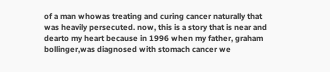of a man whowas treating and curing cancer naturally that was heavily persecuted. now, this is a story that is near and dearto my heart because in 1996 when my father, graham bollinger,was diagnosed with stomach cancer we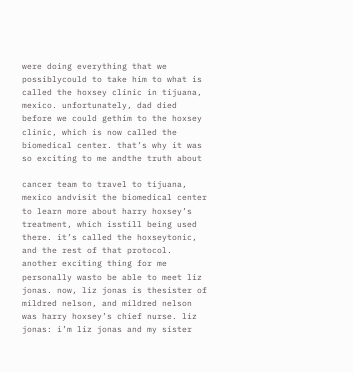were doing everything that we possiblycould to take him to what is called the hoxsey clinic in tijuana, mexico. unfortunately, dad died before we could gethim to the hoxsey clinic, which is now called the biomedical center. that’s why it was so exciting to me andthe truth about

cancer team to travel to tijuana, mexico andvisit the biomedical center to learn more about harry hoxsey’s treatment, which isstill being used there. it’s called the hoxseytonic, and the rest of that protocol. another exciting thing for me personally wasto be able to meet liz jonas. now, liz jonas is thesister of mildred nelson, and mildred nelson was harry hoxsey’s chief nurse. liz jonas: i’m liz jonas and my sister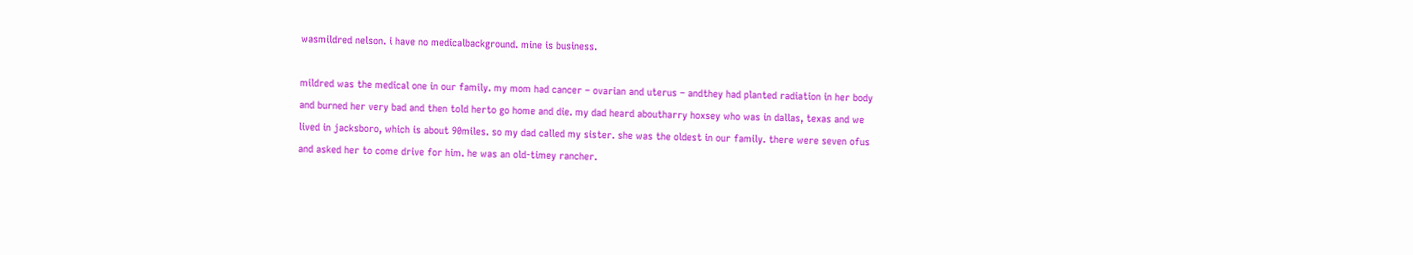wasmildred nelson. i have no medicalbackground. mine is business.

mildred was the medical one in our family. my mom had cancer – ovarian and uterus – andthey had planted radiation in her body and burned her very bad and then told herto go home and die. my dad heard aboutharry hoxsey who was in dallas, texas and we lived in jacksboro, which is about 90miles. so my dad called my sister. she was the oldest in our family. there were seven ofus and asked her to come drive for him. he was an old-timey rancher.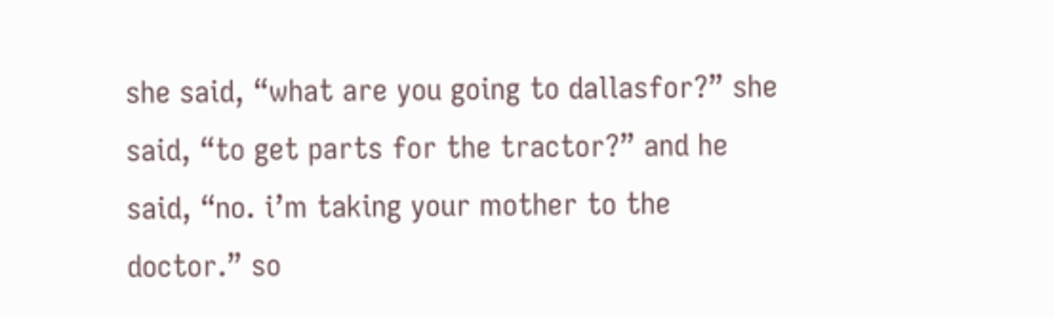she said, “what are you going to dallasfor?” she said, “to get parts for the tractor?” and he said, “no. i’m taking your mother to the doctor.” so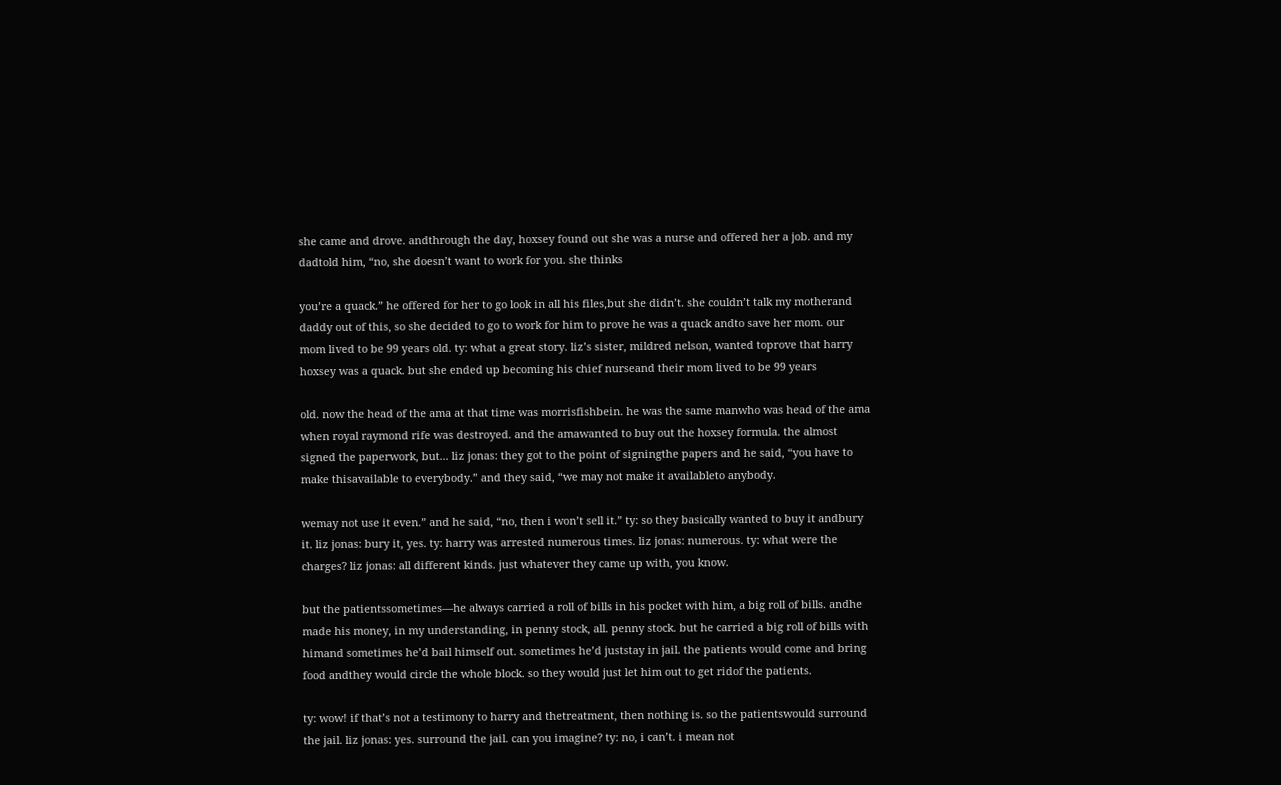she came and drove. andthrough the day, hoxsey found out she was a nurse and offered her a job. and my dadtold him, “no, she doesn’t want to work for you. she thinks

you’re a quack.” he offered for her to go look in all his files,but she didn’t. she couldn’t talk my motherand daddy out of this, so she decided to go to work for him to prove he was a quack andto save her mom. our mom lived to be 99 years old. ty: what a great story. liz’s sister, mildred nelson, wanted toprove that harry hoxsey was a quack. but she ended up becoming his chief nurseand their mom lived to be 99 years

old. now the head of the ama at that time was morrisfishbein. he was the same manwho was head of the ama when royal raymond rife was destroyed. and the amawanted to buy out the hoxsey formula. the almost signed the paperwork, but... liz jonas: they got to the point of signingthe papers and he said, “you have to make thisavailable to everybody.” and they said, “we may not make it availableto anybody.

wemay not use it even.” and he said, “no, then i won’t sell it.” ty: so they basically wanted to buy it andbury it. liz jonas: bury it, yes. ty: harry was arrested numerous times. liz jonas: numerous. ty: what were the charges? liz jonas: all different kinds. just whatever they came up with, you know.

but the patientssometimes—he always carried a roll of bills in his pocket with him, a big roll of bills. andhe made his money, in my understanding, in penny stock, all. penny stock. but he carried a big roll of bills with himand sometimes he’d bail himself out. sometimes he’d juststay in jail. the patients would come and bring food andthey would circle the whole block. so they would just let him out to get ridof the patients.

ty: wow! if that’s not a testimony to harry and thetreatment, then nothing is. so the patientswould surround the jail. liz jonas: yes. surround the jail. can you imagine? ty: no, i can’t. i mean not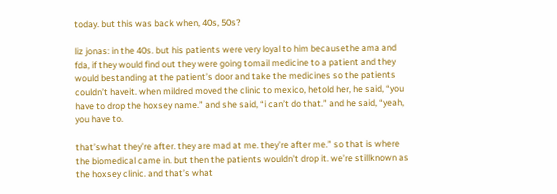today. but this was back when, 40s, 50s?

liz jonas: in the 40s. but his patients were very loyal to him becausethe ama and fda, if they would find out they were going tomail medicine to a patient and they would bestanding at the patient’s door and take the medicines so the patients couldn’t haveit. when mildred moved the clinic to mexico, hetold her, he said, “you have to drop the hoxsey name.” and she said, “i can’t do that.” and he said, “yeah, you have to.

that’swhat they’re after. they are mad at me. they’re after me.” so that is where the biomedical came in. but then the patients wouldn’t drop it. we’re stillknown as the hoxsey clinic. and that’s what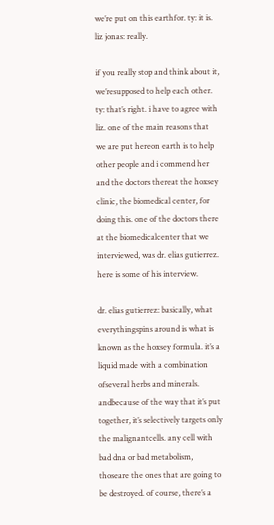we’re put on this earthfor. ty: it is. liz jonas: really.

if you really stop and think about it, we’resupposed to help each other. ty: that’s right. i have to agree with liz. one of the main reasons that we are put hereon earth is to help other people and i commend her and the doctors thereat the hoxsey clinic, the biomedical center, for doing this. one of the doctors there at the biomedicalcenter that we interviewed, was dr. elias gutierrez. here is some of his interview.

dr. elias gutierrez: basically, what everythingspins around is what is known as the hoxsey formula. it’s a liquid made with a combination ofseveral herbs and minerals. andbecause of the way that it’s put together, it’s selectively targets only the malignantcells. any cell with bad dna or bad metabolism, thoseare the ones that are going to be destroyed. of course, there’s a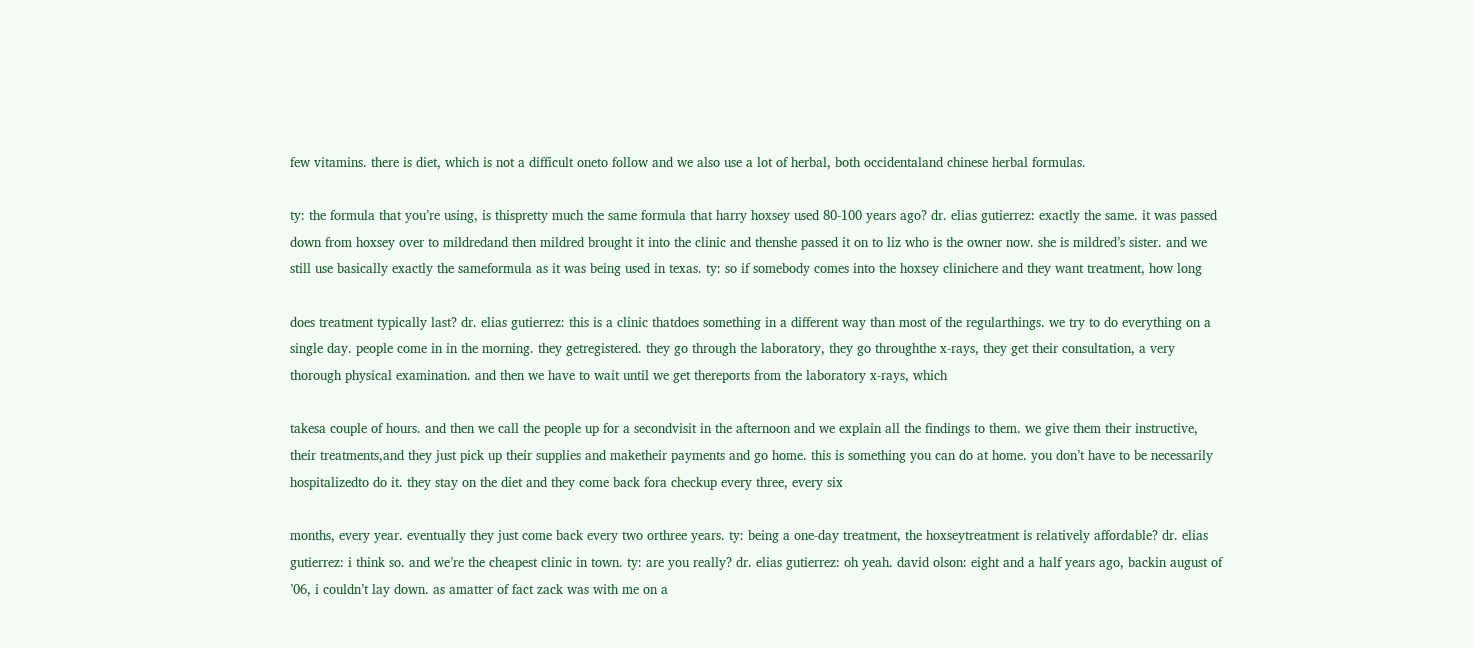few vitamins. there is diet, which is not a difficult oneto follow and we also use a lot of herbal, both occidentaland chinese herbal formulas.

ty: the formula that you’re using, is thispretty much the same formula that harry hoxsey used 80-100 years ago? dr. elias gutierrez: exactly the same. it was passed down from hoxsey over to mildredand then mildred brought it into the clinic and thenshe passed it on to liz who is the owner now. she is mildred’s sister. and we still use basically exactly the sameformula as it was being used in texas. ty: so if somebody comes into the hoxsey clinichere and they want treatment, how long

does treatment typically last? dr. elias gutierrez: this is a clinic thatdoes something in a different way than most of the regularthings. we try to do everything on a single day. people come in in the morning. they getregistered. they go through the laboratory, they go throughthe x-rays, they get their consultation, a very thorough physical examination. and then we have to wait until we get thereports from the laboratory x-rays, which

takesa couple of hours. and then we call the people up for a secondvisit in the afternoon and we explain all the findings to them. we give them their instructive, their treatments,and they just pick up their supplies and maketheir payments and go home. this is something you can do at home. you don’t have to be necessarily hospitalizedto do it. they stay on the diet and they come back fora checkup every three, every six

months, every year. eventually they just come back every two orthree years. ty: being a one-day treatment, the hoxseytreatment is relatively affordable? dr. elias gutierrez: i think so. and we’re the cheapest clinic in town. ty: are you really? dr. elias gutierrez: oh yeah. david olson: eight and a half years ago, backin august of ’06, i couldn’t lay down. as amatter of fact zack was with me on a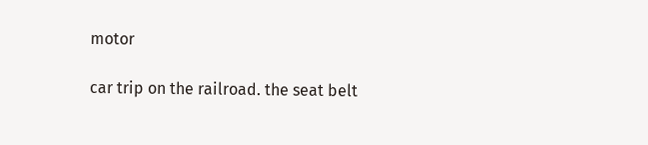motor

car trip on the railroad. the seat belt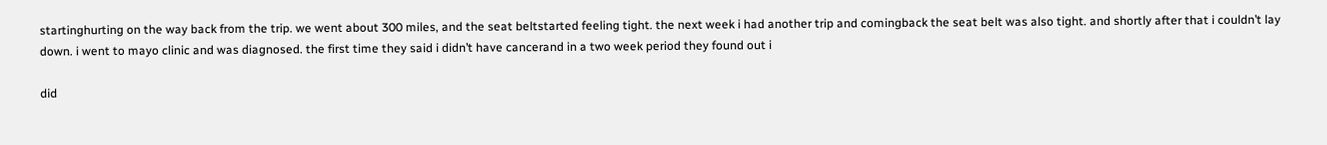startinghurting on the way back from the trip. we went about 300 miles, and the seat beltstarted feeling tight. the next week i had another trip and comingback the seat belt was also tight. and shortly after that i couldn’t lay down. i went to mayo clinic and was diagnosed. the first time they said i didn’t have cancerand in a two week period they found out i

did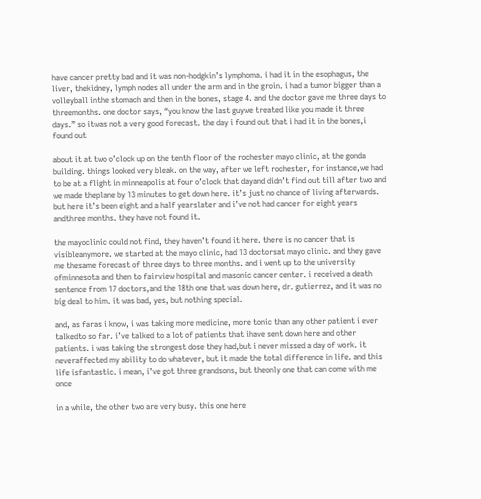have cancer pretty bad and it was non-hodgkin’s lymphoma. i had it in the esophagus, the liver, thekidney, lymph nodes all under the arm and in the groin. i had a tumor bigger than a volleyball inthe stomach and then in the bones, stage 4. and the doctor gave me three days to threemonths. one doctor says, “you know the last guywe treated like you made it three days.” so itwas not a very good forecast. the day i found out that i had it in the bones,i found out

about it at two o’clock up on the tenth floor of the rochester mayo clinic, at the gonda building. things looked very bleak. on the way, after we left rochester, for instance,we had to be at a flight in minneapolis at four o’clock that dayand didn’t find out till after two and we made theplane by 13 minutes to get down here. it’s just no chance of living afterwards. but here it’s been eight and a half yearslater and i’ve not had cancer for eight years andthree months. they have not found it.

the mayoclinic could not find, they haven’t found it here. there is no cancer that is visibleanymore. we started at the mayo clinic, had 13 doctorsat mayo clinic. and they gave me thesame forecast of three days to three months. and i went up to the university ofminnesota and then to fairview hospital and masonic cancer center. i received a death sentence from 17 doctors,and the 18th one that was down here, dr. gutierrez, and it was no big deal to him. it was bad, yes, but nothing special.

and, as faras i know, i was taking more medicine, more tonic than any other patient i ever talkedto so far. i’ve talked to a lot of patients that ihave sent down here and other patients. i was taking the strongest dose they had,but i never missed a day of work. it neveraffected my ability to do whatever, but it made the total difference in life. and this life isfantastic. i mean, i’ve got three grandsons, but theonly one that can come with me once

in a while, the other two are very busy. this one here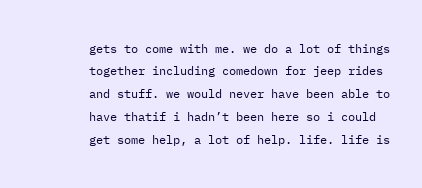gets to come with me. we do a lot of things together including comedown for jeep rides and stuff. we would never have been able to have thatif i hadn’t been here so i could get some help, a lot of help. life. life is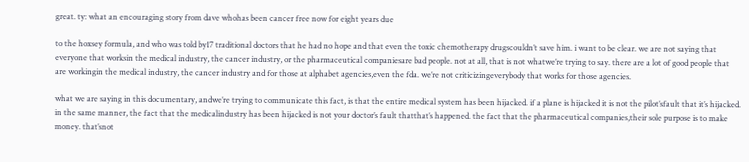great. ty: what an encouraging story from dave whohas been cancer free now for eight years due

to the hoxsey formula, and who was told by17 traditional doctors that he had no hope and that even the toxic chemotherapy drugscouldn’t save him. i want to be clear. we are not saying that everyone that worksin the medical industry, the cancer industry, or the pharmaceutical companiesare bad people. not at all, that is not whatwe’re trying to say. there are a lot of good people that are workingin the medical industry, the cancer industry and for those at alphabet agencies,even the fda. we’re not criticizingeverybody that works for those agencies.

what we are saying in this documentary, andwe’re trying to communicate this fact, is that the entire medical system has been hijacked. if a plane is hijacked it is not the pilot’sfault that it’s hijacked. in the same manner, the fact that the medicalindustry has been hijacked is not your doctor’s fault thatthat’s happened. the fact that the pharmaceutical companies,their sole purpose is to make money. that’snot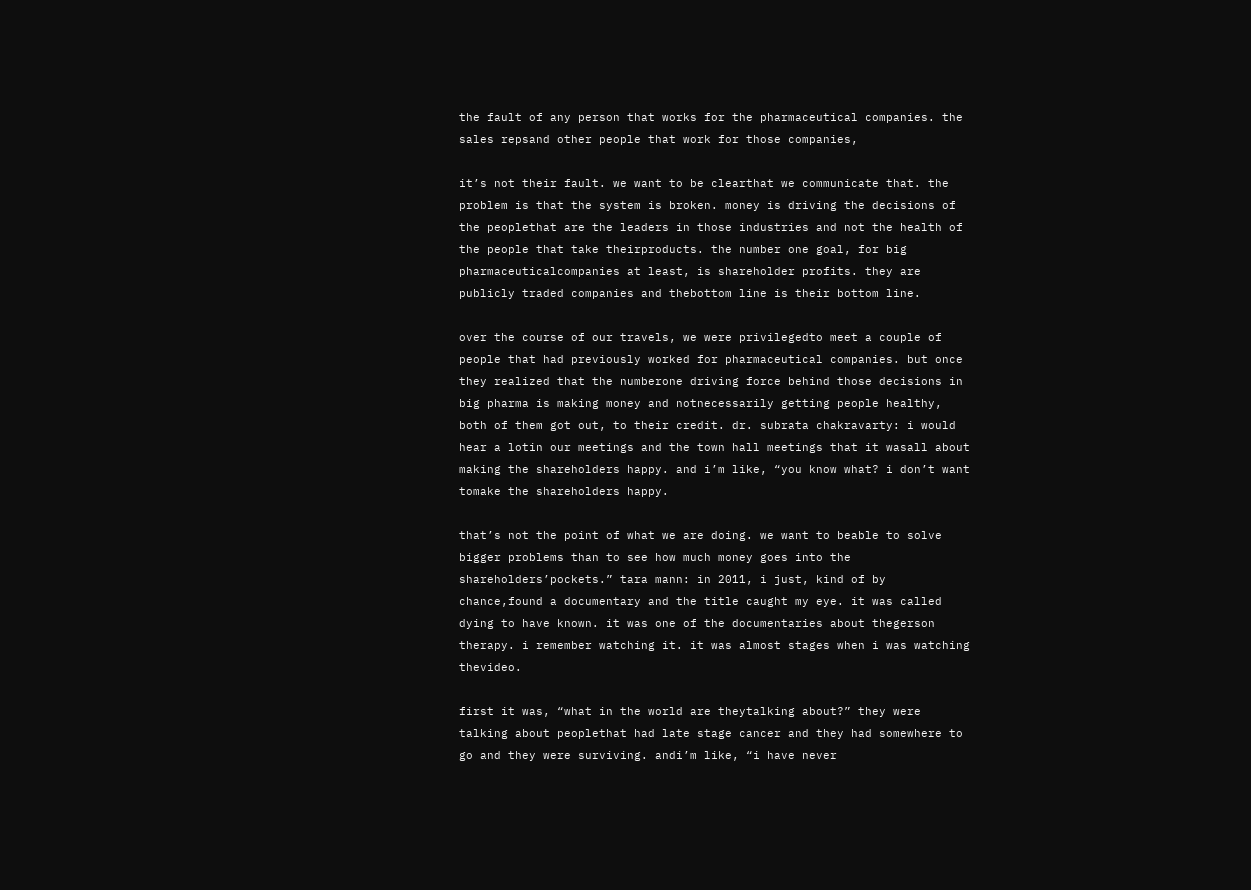the fault of any person that works for the pharmaceutical companies. the sales repsand other people that work for those companies,

it’s not their fault. we want to be clearthat we communicate that. the problem is that the system is broken. money is driving the decisions of the peoplethat are the leaders in those industries and not the health of the people that take theirproducts. the number one goal, for big pharmaceuticalcompanies at least, is shareholder profits. they are publicly traded companies and thebottom line is their bottom line.

over the course of our travels, we were privilegedto meet a couple of people that had previously worked for pharmaceutical companies. but once they realized that the numberone driving force behind those decisions in big pharma is making money and notnecessarily getting people healthy, both of them got out, to their credit. dr. subrata chakravarty: i would hear a lotin our meetings and the town hall meetings that it wasall about making the shareholders happy. and i’m like, “you know what? i don’t want tomake the shareholders happy.

that’s not the point of what we are doing. we want to beable to solve bigger problems than to see how much money goes into the shareholders’pockets.” tara mann: in 2011, i just, kind of by chance,found a documentary and the title caught my eye. it was called dying to have known. it was one of the documentaries about thegerson therapy. i remember watching it. it was almost stages when i was watching thevideo.

first it was, “what in the world are theytalking about?” they were talking about peoplethat had late stage cancer and they had somewhere to go and they were surviving. andi’m like, “i have never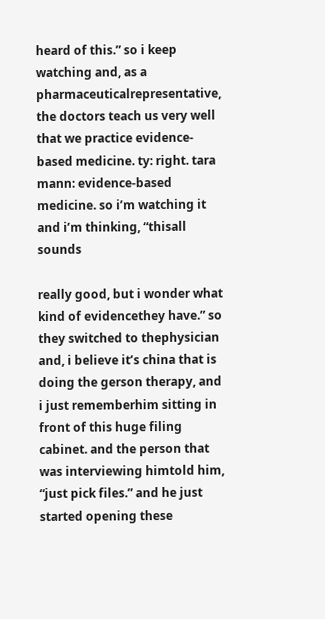heard of this.” so i keep watching and, as a pharmaceuticalrepresentative, the doctors teach us very well that we practice evidence-based medicine. ty: right. tara mann: evidence-based medicine. so i’m watching it and i’m thinking, “thisall sounds

really good, but i wonder what kind of evidencethey have.” so they switched to thephysician and, i believe it’s china that is doing the gerson therapy, and i just rememberhim sitting in front of this huge filing cabinet. and the person that was interviewing himtold him, “just pick files.” and he just started opening these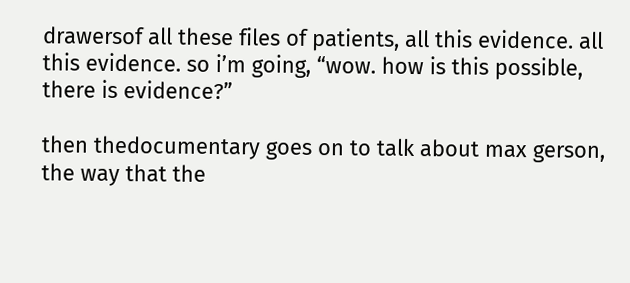drawersof all these files of patients, all this evidence. all this evidence. so i’m going, “wow. how is this possible, there is evidence?”

then thedocumentary goes on to talk about max gerson, the way that the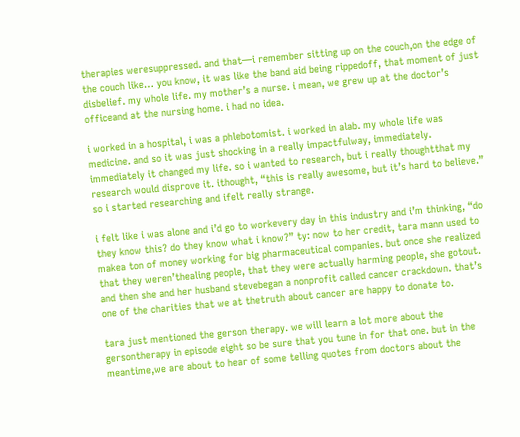therapies weresuppressed. and that—i remember sitting up on the couch,on the edge of the couch like… you know, it was like the band aid being rippedoff, that moment of just disbelief. my whole life. my mother’s a nurse. i mean, we grew up at the doctor’s officeand at the nursing home. i had no idea.

i worked in a hospital, i was a phlebotomist. i worked in alab. my whole life was medicine. and so it was just shocking in a really impactfulway, immediately. immediately it changed my life. so i wanted to research, but i really thoughtthat my research would disprove it. ithought, “this is really awesome, but it’s hard to believe.” so i started researching and ifelt really strange.

i felt like i was alone and i’d go to workevery day in this industry and i’m thinking, “do they know this? do they know what i know?” ty: now to her credit, tara mann used to makea ton of money working for big pharmaceutical companies. but once she realized that they weren’thealing people, that they were actually harming people, she gotout. and then she and her husband stevebegan a nonprofit called cancer crackdown. that’s one of the charities that we at thetruth about cancer are happy to donate to.

tara just mentioned the gerson therapy. we will learn a lot more about the gersontherapy in episode eight so be sure that you tune in for that one. but in the meantime,we are about to hear of some telling quotes from doctors about the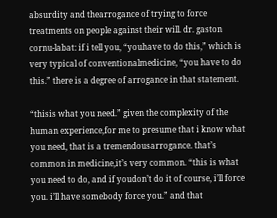absurdity and thearrogance of trying to force treatments on people against their will. dr. gaston cornu-labat: if i tell you, “youhave to do this,” which is very typical of conventionalmedicine, “you have to do this.” there is a degree of arrogance in that statement.

“thisis what you need.” given the complexity of the human experience,for me to presume that i know what you need, that is a tremendousarrogance. that’s common in medicine,it’s very common. “this is what you need to do, and if youdon’t do it of course, i’ll force you. i’ll have somebody force you.” and that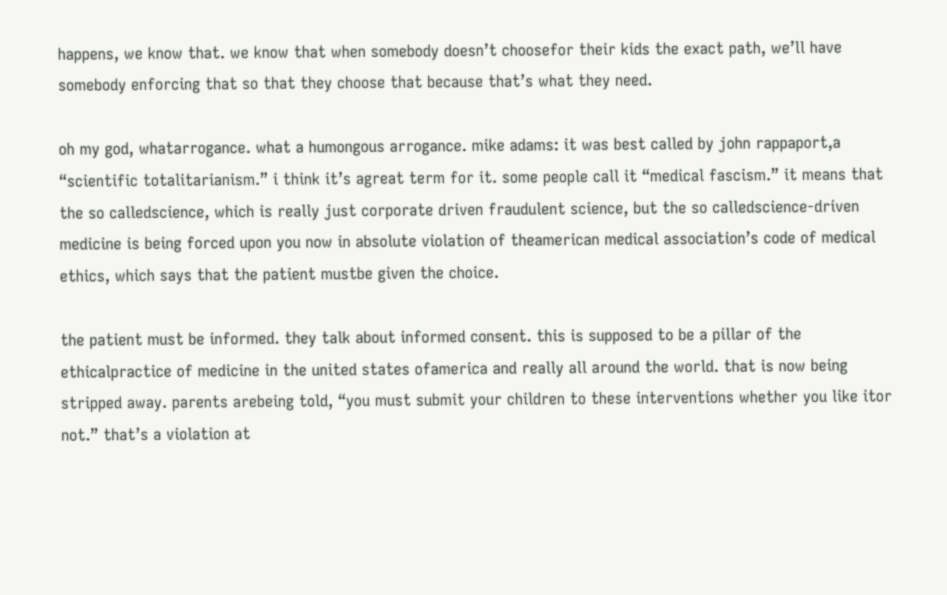happens, we know that. we know that when somebody doesn’t choosefor their kids the exact path, we’ll have somebody enforcing that so that they choose that because that’s what they need.

oh my god, whatarrogance. what a humongous arrogance. mike adams: it was best called by john rappaport,a “scientific totalitarianism.” i think it’s agreat term for it. some people call it “medical fascism.” it means that the so calledscience, which is really just corporate driven fraudulent science, but the so calledscience-driven medicine is being forced upon you now in absolute violation of theamerican medical association’s code of medical ethics, which says that the patient mustbe given the choice.

the patient must be informed. they talk about informed consent. this is supposed to be a pillar of the ethicalpractice of medicine in the united states ofamerica and really all around the world. that is now being stripped away. parents arebeing told, “you must submit your children to these interventions whether you like itor not.” that’s a violation at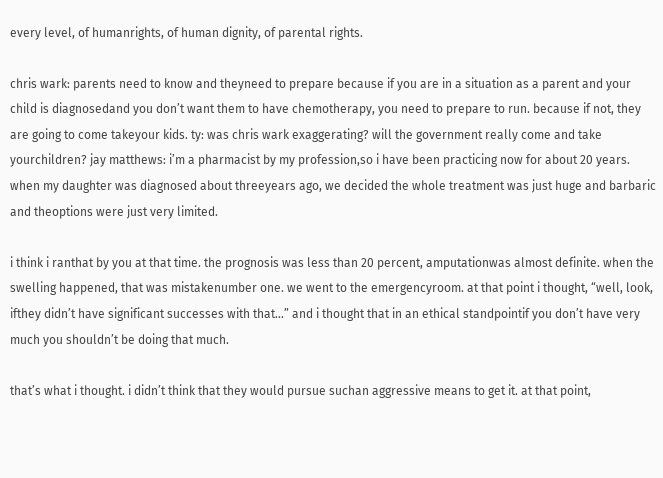every level, of humanrights, of human dignity, of parental rights.

chris wark: parents need to know and theyneed to prepare because if you are in a situation as a parent and your child is diagnosedand you don’t want them to have chemotherapy, you need to prepare to run. because if not, they are going to come takeyour kids. ty: was chris wark exaggerating? will the government really come and take yourchildren? jay matthews: i’m a pharmacist by my profession,so i have been practicing now for about 20 years. when my daughter was diagnosed about threeyears ago, we decided the whole treatment was just huge and barbaric and theoptions were just very limited.

i think i ranthat by you at that time. the prognosis was less than 20 percent, amputationwas almost definite. when the swelling happened, that was mistakenumber one. we went to the emergencyroom. at that point i thought, “well, look, ifthey didn’t have significant successes with that…” and i thought that in an ethical standpointif you don’t have very much you shouldn’t be doing that much.

that’s what i thought. i didn’t think that they would pursue suchan aggressive means to get it. at that point,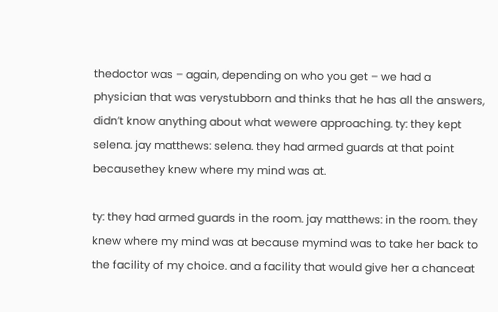thedoctor was – again, depending on who you get – we had a physician that was verystubborn and thinks that he has all the answers, didn’t know anything about what wewere approaching. ty: they kept selena. jay matthews: selena. they had armed guards at that point becausethey knew where my mind was at.

ty: they had armed guards in the room. jay matthews: in the room. they knew where my mind was at because mymind was to take her back to the facility of my choice. and a facility that would give her a chanceat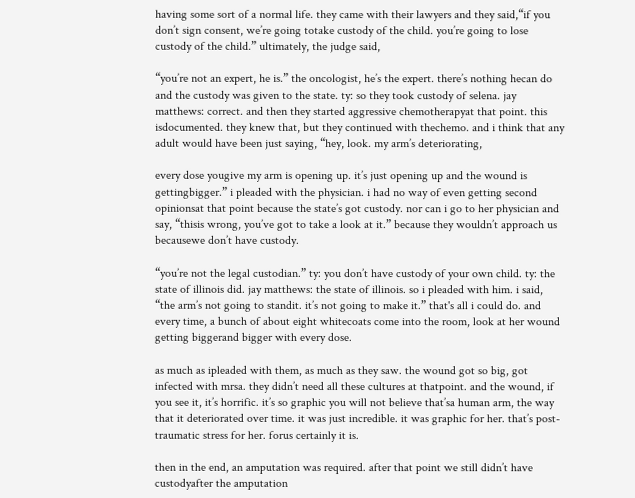having some sort of a normal life. they came with their lawyers and they said,“if you don’t sign consent, we’re going totake custody of the child. you’re going to lose custody of the child.” ultimately, the judge said,

“you’re not an expert, he is.” the oncologist, he’s the expert. there’s nothing hecan do and the custody was given to the state. ty: so they took custody of selena. jay matthews: correct. and then they started aggressive chemotherapyat that point. this isdocumented. they knew that, but they continued with thechemo. and i think that any adult would have been just saying, “hey, look. my arm’s deteriorating,

every dose yougive my arm is opening up. it’s just opening up and the wound is gettingbigger.” i pleaded with the physician. i had no way of even getting second opinionsat that point because the state’s got custody. nor can i go to her physician and say, “thisis wrong, you’ve got to take a look at it.” because they wouldn’t approach us becausewe don’t have custody.

“you’re not the legal custodian.” ty: you don’t have custody of your own child. ty: the state of illinois did. jay matthews: the state of illinois. so i pleaded with him. i said, “the arm’s not going to standit. it’s not going to make it.” that's all i could do. and every time, a bunch of about eight whitecoats come into the room, look at her wound getting biggerand bigger with every dose.

as much as ipleaded with them, as much as they saw. the wound got so big, got infected with mrsa. they didn’t need all these cultures at thatpoint. and the wound, if you see it, it’s horrific. it’s so graphic you will not believe that’sa human arm, the way that it deteriorated over time. it was just incredible. it was graphic for her. that’s post-traumatic stress for her. forus certainly it is.

then in the end, an amputation was required. after that point we still didn’t have custodyafter the amputation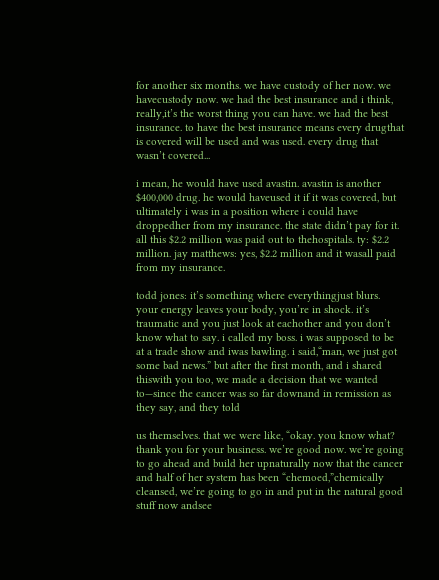for another six months. we have custody of her now. we havecustody now. we had the best insurance and i think, really,it’s the worst thing you can have. we had the best insurance. to have the best insurance means every drugthat is covered will be used and was used. every drug that wasn’t covered...

i mean, he would have used avastin. avastin is another $400,000 drug. he would haveused it if it was covered, but ultimately i was in a position where i could have droppedher from my insurance. the state didn’t pay for it. all this $2.2 million was paid out to thehospitals. ty: $2.2 million. jay matthews: yes, $2.2 million and it wasall paid from my insurance.

todd jones: it’s something where everythingjust blurs. your energy leaves your body, you’re in shock. it’s traumatic and you just look at eachother and you don’t know what to say. i called my boss. i was supposed to be at a trade show and iwas bawling. i said,“man, we just got some bad news.” but after the first month, and i shared thiswith you too, we made a decision that we wanted to—since the cancer was so far downand in remission as they say, and they told

us themselves. that we were like, “okay. you know what? thank you for your business. we’re good now. we’re going to go ahead and build her upnaturally now that the cancer and half of her system has been “chemoed,”chemically cleansed, we’re going to go in and put in the natural good stuff now andsee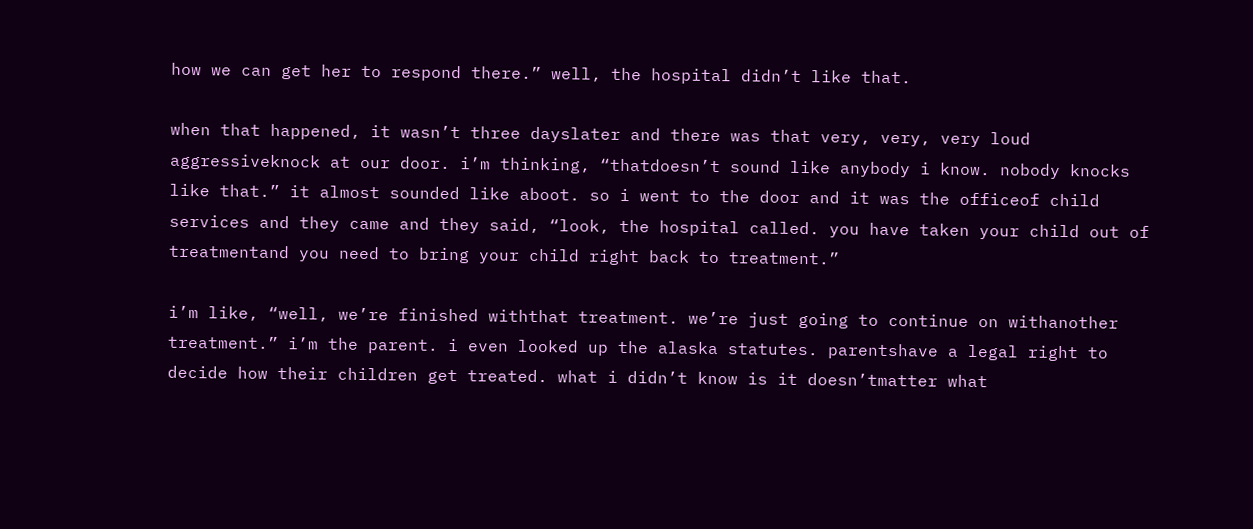how we can get her to respond there.” well, the hospital didn’t like that.

when that happened, it wasn’t three dayslater and there was that very, very, very loud aggressiveknock at our door. i’m thinking, “thatdoesn’t sound like anybody i know. nobody knocks like that.” it almost sounded like aboot. so i went to the door and it was the officeof child services and they came and they said, “look, the hospital called. you have taken your child out of treatmentand you need to bring your child right back to treatment.”

i’m like, “well, we’re finished withthat treatment. we’re just going to continue on withanother treatment.” i’m the parent. i even looked up the alaska statutes. parentshave a legal right to decide how their children get treated. what i didn’t know is it doesn’tmatter what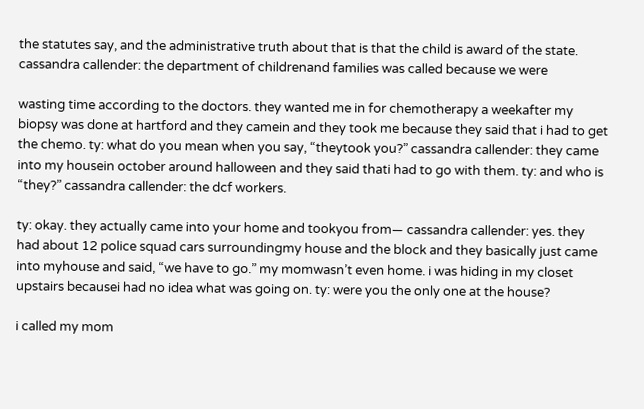the statutes say, and the administrative truth about that is that the child is award of the state. cassandra callender: the department of childrenand families was called because we were

wasting time according to the doctors. they wanted me in for chemotherapy a weekafter my biopsy was done at hartford and they camein and they took me because they said that i had to get the chemo. ty: what do you mean when you say, “theytook you?” cassandra callender: they came into my housein october around halloween and they said thati had to go with them. ty: and who is “they?” cassandra callender: the dcf workers.

ty: okay. they actually came into your home and tookyou from— cassandra callender: yes. they had about 12 police squad cars surroundingmy house and the block and they basically just came into myhouse and said, “we have to go.” my momwasn’t even home. i was hiding in my closet upstairs becausei had no idea what was going on. ty: were you the only one at the house?

i called my mom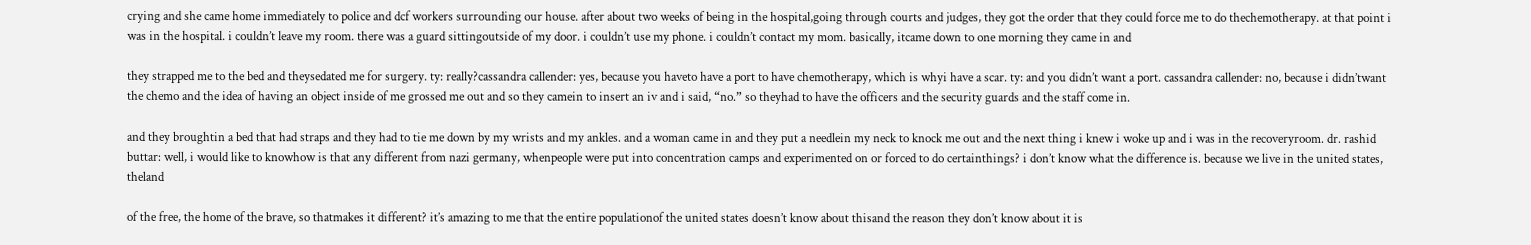crying and she came home immediately to police and dcf workers surrounding our house. after about two weeks of being in the hospital,going through courts and judges, they got the order that they could force me to do thechemotherapy. at that point i was in the hospital. i couldn’t leave my room. there was a guard sittingoutside of my door. i couldn’t use my phone. i couldn’t contact my mom. basically, itcame down to one morning they came in and

they strapped me to the bed and theysedated me for surgery. ty: really?cassandra callender: yes, because you haveto have a port to have chemotherapy, which is whyi have a scar. ty: and you didn’t want a port. cassandra callender: no, because i didn’twant the chemo and the idea of having an object inside of me grossed me out and so they camein to insert an iv and i said, “no.” so theyhad to have the officers and the security guards and the staff come in.

and they broughtin a bed that had straps and they had to tie me down by my wrists and my ankles. and a woman came in and they put a needlein my neck to knock me out and the next thing i knew i woke up and i was in the recoveryroom. dr. rashid buttar: well, i would like to knowhow is that any different from nazi germany, whenpeople were put into concentration camps and experimented on or forced to do certainthings? i don’t know what the difference is. because we live in the united states, theland

of the free, the home of the brave, so thatmakes it different? it’s amazing to me that the entire populationof the united states doesn’t know about thisand the reason they don’t know about it is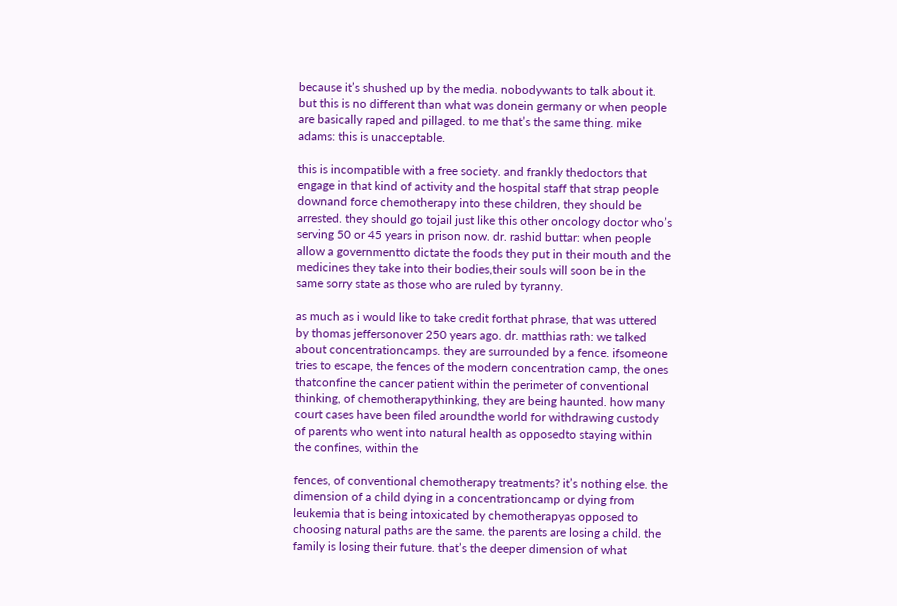because it’s shushed up by the media. nobodywants to talk about it. but this is no different than what was donein germany or when people are basically raped and pillaged. to me that’s the same thing. mike adams: this is unacceptable.

this is incompatible with a free society. and frankly thedoctors that engage in that kind of activity and the hospital staff that strap people downand force chemotherapy into these children, they should be arrested. they should go tojail just like this other oncology doctor who’s serving 50 or 45 years in prison now. dr. rashid buttar: when people allow a governmentto dictate the foods they put in their mouth and the medicines they take into their bodies,their souls will soon be in the same sorry state as those who are ruled by tyranny.

as much as i would like to take credit forthat phrase, that was uttered by thomas jeffersonover 250 years ago. dr. matthias rath: we talked about concentrationcamps. they are surrounded by a fence. ifsomeone tries to escape, the fences of the modern concentration camp, the ones thatconfine the cancer patient within the perimeter of conventional thinking, of chemotherapythinking, they are being haunted. how many court cases have been filed aroundthe world for withdrawing custody of parents who went into natural health as opposedto staying within the confines, within the

fences, of conventional chemotherapy treatments? it’s nothing else. the dimension of a child dying in a concentrationcamp or dying from leukemia that is being intoxicated by chemotherapyas opposed to choosing natural paths are the same. the parents are losing a child. the family is losing their future. that’s the deeper dimension of what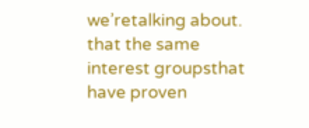we’retalking about. that the same interest groupsthat have proven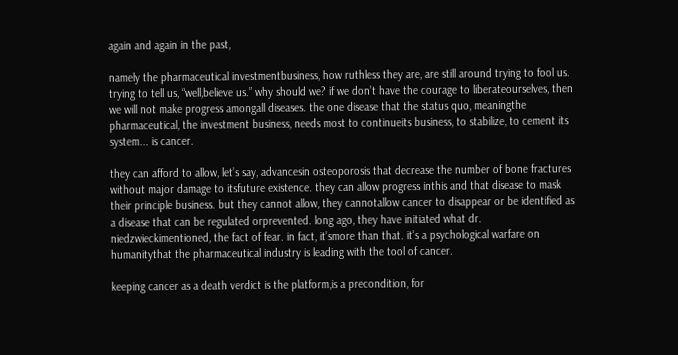again and again in the past,

namely the pharmaceutical investmentbusiness, how ruthless they are, are still around trying to fool us. trying to tell us, “well,believe us.” why should we? if we don’t have the courage to liberateourselves, then we will not make progress amongall diseases. the one disease that the status quo, meaningthe pharmaceutical, the investment business, needs most to continueits business, to stabilize, to cement its system... is cancer.

they can afford to allow, let’s say, advancesin osteoporosis that decrease the number of bone fractures without major damage to itsfuture existence. they can allow progress inthis and that disease to mask their principle business. but they cannot allow, they cannotallow cancer to disappear or be identified as a disease that can be regulated orprevented. long ago, they have initiated what dr. niedzwieckimentioned, the fact of fear. in fact, it’smore than that. it’s a psychological warfare on humanitythat the pharmaceutical industry is leading with the tool of cancer.

keeping cancer as a death verdict is the platform,is a precondition, for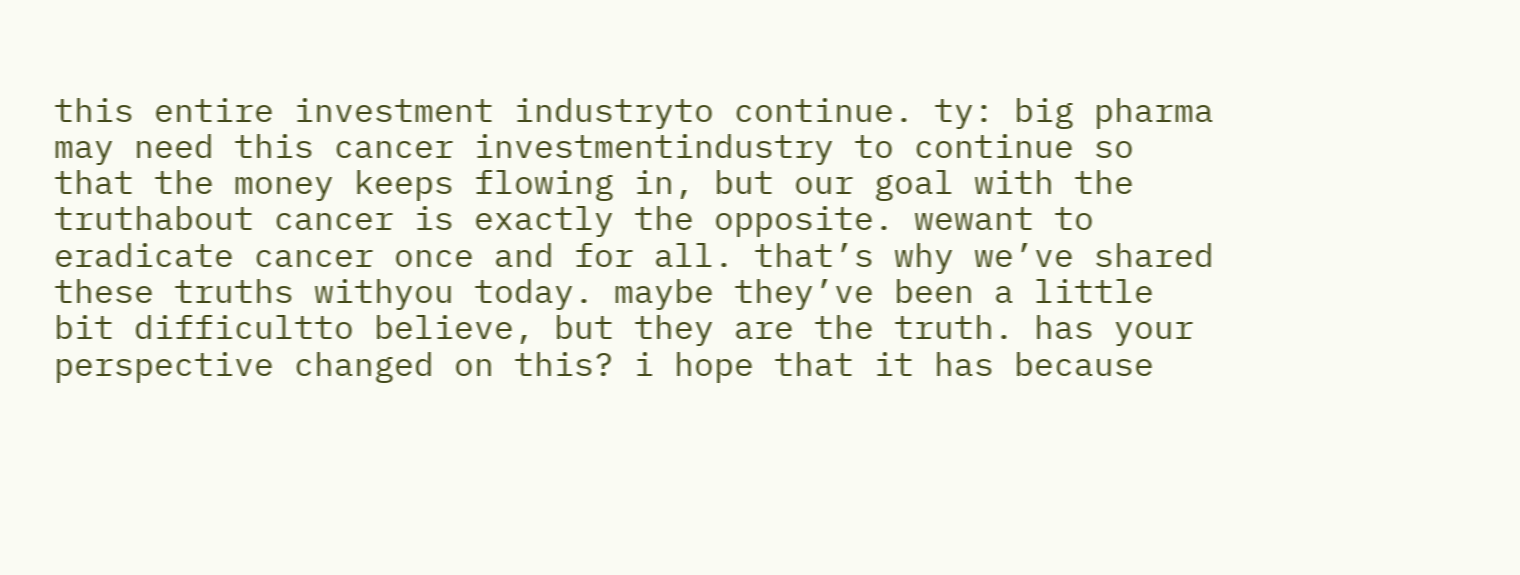this entire investment industryto continue. ty: big pharma may need this cancer investmentindustry to continue so that the money keeps flowing in, but our goal with the truthabout cancer is exactly the opposite. wewant to eradicate cancer once and for all. that’s why we’ve shared these truths withyou today. maybe they’ve been a little bit difficultto believe, but they are the truth. has your perspective changed on this? i hope that it has because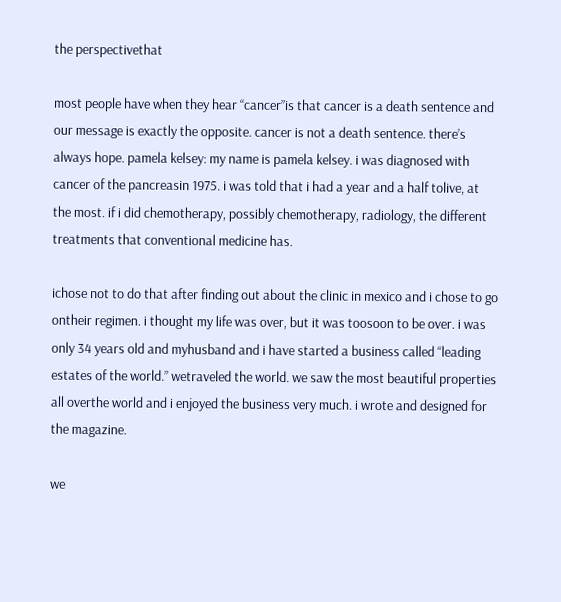the perspectivethat

most people have when they hear “cancer”is that cancer is a death sentence and our message is exactly the opposite. cancer is not a death sentence. there’s always hope. pamela kelsey: my name is pamela kelsey. i was diagnosed with cancer of the pancreasin 1975. i was told that i had a year and a half tolive, at the most. if i did chemotherapy, possibly chemotherapy, radiology, the different treatments that conventional medicine has.

ichose not to do that after finding out about the clinic in mexico and i chose to go ontheir regimen. i thought my life was over, but it was toosoon to be over. i was only 34 years old and myhusband and i have started a business called “leading estates of the world.” wetraveled the world. we saw the most beautiful properties all overthe world and i enjoyed the business very much. i wrote and designed for the magazine.

we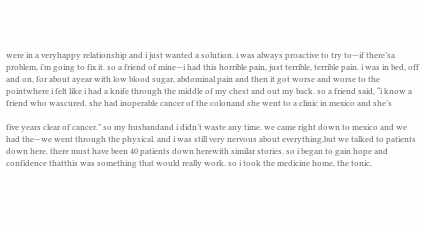were in a veryhappy relationship and i just wanted a solution. i was always proactive to try to—if there’sa problem, i’m going to fix it. so a friend of mine—i had this horrible pain, just terrible, terrible pain. i was in bed, off and on, for about ayear with low blood sugar, abdominal pain and then it got worse and worse to the pointwhere i felt like i had a knife through the middle of my chest and out my back. so a friend said, “i know a friend who wascured. she had inoperable cancer of the colonand she went to a clinic in mexico and she’s

five years clear of cancer.” so my husbandand i didn’t waste any time. we came right down to mexico and we had the—we went through the physical. and i was still very nervous about everything,but we talked to patients down here. there must have been 40 patients down herewith similar stories. so i began to gain hope and confidence thatthis was something that would really work. so i took the medicine home, the tonic,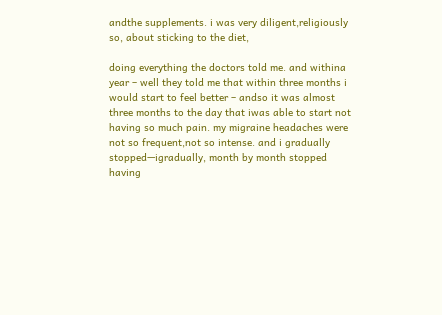andthe supplements. i was very diligent,religiously so, about sticking to the diet,

doing everything the doctors told me. and withina year – well they told me that within three months i would start to feel better – andso it was almost three months to the day that iwas able to start not having so much pain. my migraine headaches were not so frequent,not so intense. and i gradually stopped—igradually, month by month stopped having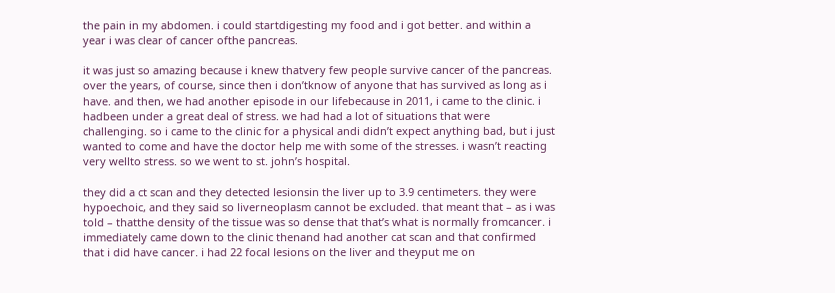the pain in my abdomen. i could startdigesting my food and i got better. and within a year i was clear of cancer ofthe pancreas.

it was just so amazing because i knew thatvery few people survive cancer of the pancreas. over the years, of course, since then i don’tknow of anyone that has survived as long as i have. and then, we had another episode in our lifebecause in 2011, i came to the clinic. i hadbeen under a great deal of stress. we had had a lot of situations that were challenging. so i came to the clinic for a physical andi didn’t expect anything bad, but i just wanted to come and have the doctor help me with some of the stresses. i wasn’t reacting very wellto stress. so we went to st. john’s hospital.

they did a ct scan and they detected lesionsin the liver up to 3.9 centimeters. they were hypoechoic, and they said so liverneoplasm cannot be excluded. that meant that – as i was told – thatthe density of the tissue was so dense that that’s what is normally fromcancer. i immediately came down to the clinic thenand had another cat scan and that confirmed that i did have cancer. i had 22 focal lesions on the liver and theyput me on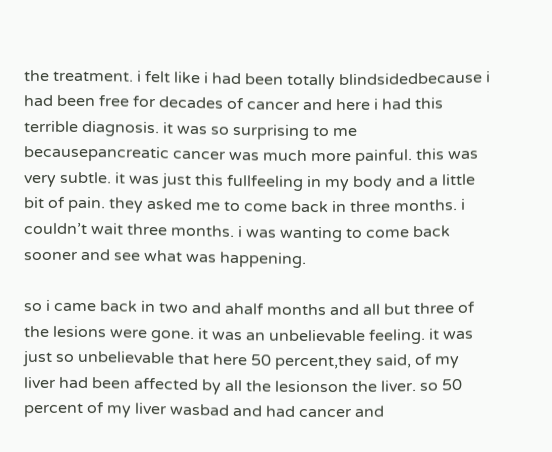the treatment. i felt like i had been totally blindsidedbecause i had been free for decades of cancer and here i had this terrible diagnosis. it was so surprising to me becausepancreatic cancer was much more painful. this was very subtle. it was just this fullfeeling in my body and a little bit of pain. they asked me to come back in three months. i couldn’t wait three months. i was wanting to come back sooner and see what was happening.

so i came back in two and ahalf months and all but three of the lesions were gone. it was an unbelievable feeling. it was just so unbelievable that here 50 percent,they said, of my liver had been affected by all the lesionson the liver. so 50 percent of my liver wasbad and had cancer and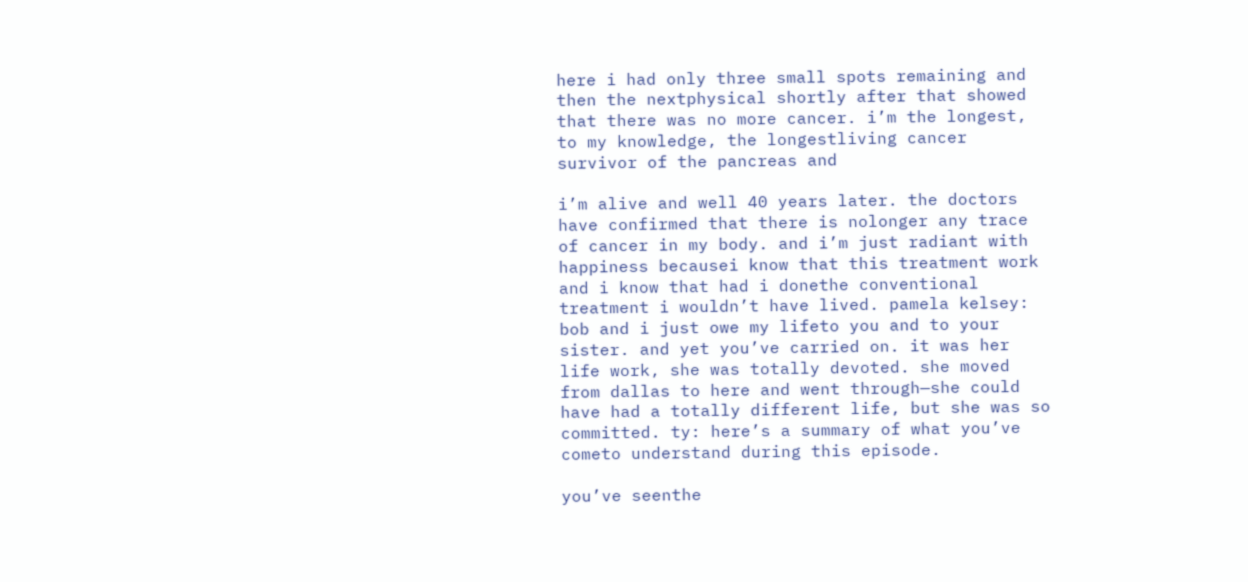here i had only three small spots remaining and then the nextphysical shortly after that showed that there was no more cancer. i’m the longest, to my knowledge, the longestliving cancer survivor of the pancreas and

i’m alive and well 40 years later. the doctors have confirmed that there is nolonger any trace of cancer in my body. and i’m just radiant with happiness becausei know that this treatment work and i know that had i donethe conventional treatment i wouldn’t have lived. pamela kelsey: bob and i just owe my lifeto you and to your sister. and yet you’ve carried on. it was her life work, she was totally devoted. she moved from dallas to here and went through—she could have had a totally different life, but she was so committed. ty: here’s a summary of what you’ve cometo understand during this episode.

you’ve seenthe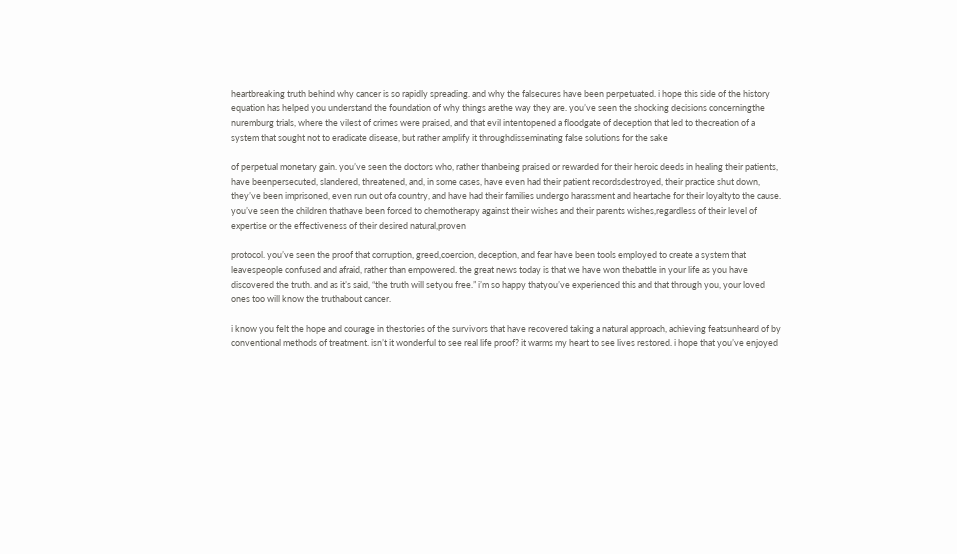heartbreaking truth behind why cancer is so rapidly spreading. and why the falsecures have been perpetuated. i hope this side of the history equation has helped you understand the foundation of why things arethe way they are. you’ve seen the shocking decisions concerningthe nuremburg trials, where the vilest of crimes were praised, and that evil intentopened a floodgate of deception that led to thecreation of a system that sought not to eradicate disease, but rather amplify it throughdisseminating false solutions for the sake

of perpetual monetary gain. you’ve seen the doctors who, rather thanbeing praised or rewarded for their heroic deeds in healing their patients, have beenpersecuted, slandered, threatened, and, in some cases, have even had their patient recordsdestroyed, their practice shut down, they’ve been imprisoned, even run out ofa country, and have had their families undergo harassment and heartache for their loyaltyto the cause. you’ve seen the children thathave been forced to chemotherapy against their wishes and their parents wishes,regardless of their level of expertise or the effectiveness of their desired natural,proven

protocol. you’ve seen the proof that corruption, greed,coercion, deception, and fear have been tools employed to create a system that leavespeople confused and afraid, rather than empowered. the great news today is that we have won thebattle in your life as you have discovered the truth. and as it’s said, “the truth will setyou free.” i’m so happy thatyou’ve experienced this and that through you, your loved ones too will know the truthabout cancer.

i know you felt the hope and courage in thestories of the survivors that have recovered taking a natural approach, achieving featsunheard of by conventional methods of treatment. isn’t it wonderful to see real life proof? it warms my heart to see lives restored. i hope that you’ve enjoyed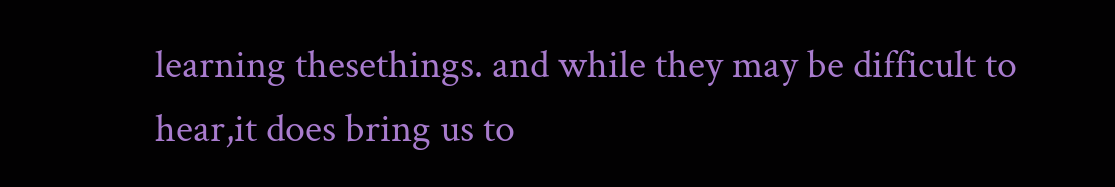learning thesethings. and while they may be difficult to hear,it does bring us to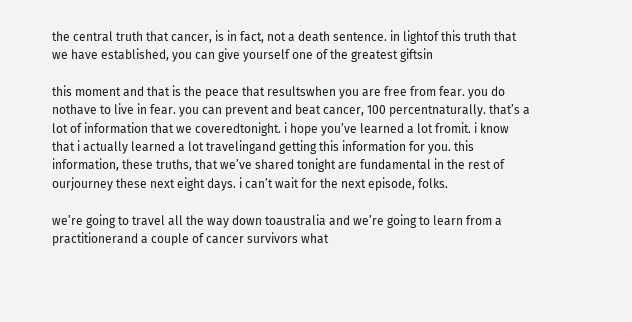the central truth that cancer, is in fact, not a death sentence. in lightof this truth that we have established, you can give yourself one of the greatest giftsin

this moment and that is the peace that resultswhen you are free from fear. you do nothave to live in fear. you can prevent and beat cancer, 100 percentnaturally. that’s a lot of information that we coveredtonight. i hope you’ve learned a lot fromit. i know that i actually learned a lot travelingand getting this information for you. this information, these truths, that we’ve shared tonight are fundamental in the rest of ourjourney these next eight days. i can’t wait for the next episode, folks.

we’re going to travel all the way down toaustralia and we’re going to learn from a practitionerand a couple of cancer survivors what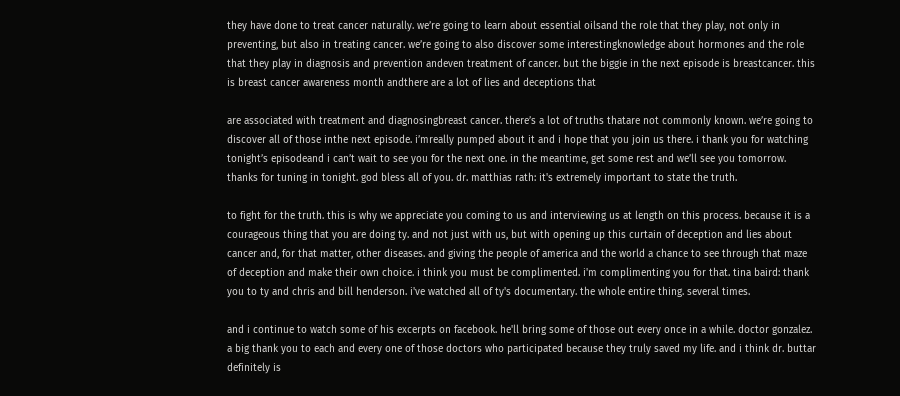they have done to treat cancer naturally. we’re going to learn about essential oilsand the role that they play, not only in preventing, but also in treating cancer. we’re going to also discover some interestingknowledge about hormones and the role that they play in diagnosis and prevention andeven treatment of cancer. but the biggie in the next episode is breastcancer. this is breast cancer awareness month andthere are a lot of lies and deceptions that

are associated with treatment and diagnosingbreast cancer. there’s a lot of truths thatare not commonly known. we’re going to discover all of those inthe next episode. i’mreally pumped about it and i hope that you join us there. i thank you for watching tonight’s episodeand i can’t wait to see you for the next one. in the meantime, get some rest and we’ll see you tomorrow. thanks for tuning in tonight. god bless all of you. dr. matthias rath: it's extremely important to state the truth.

to fight for the truth. this is why we appreciate you coming to us and interviewing us at length on this process. because it is a courageous thing that you are doing ty. and not just with us, but with opening up this curtain of deception and lies about cancer and, for that matter, other diseases. and giving the people of america and the world a chance to see through that maze of deception and make their own choice. i think you must be complimented. i'm complimenting you for that. tina baird: thank you to ty and chris and bill henderson. i've watched all of ty's documentary. the whole entire thing. several times.

and i continue to watch some of his excerpts on facebook. he'll bring some of those out every once in a while. doctor gonzalez. a big thank you to each and every one of those doctors who participated because they truly saved my life. and i think dr. buttar definitely is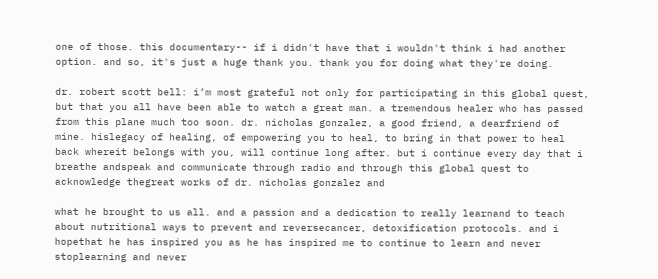one of those. this documentary-- if i didn't have that i wouldn't think i had another option. and so, it's just a huge thank you. thank you for doing what they're doing.

dr. robert scott bell: i’m most grateful not only for participating in this global quest, but that you all have been able to watch a great man. a tremendous healer who has passed from this plane much too soon. dr. nicholas gonzalez, a good friend, a dearfriend of mine. hislegacy of healing, of empowering you to heal, to bring in that power to heal back whereit belongs with you, will continue long after. but i continue every day that i breathe andspeak and communicate through radio and through this global quest to acknowledge thegreat works of dr. nicholas gonzalez and

what he brought to us all. and a passion and a dedication to really learnand to teach about nutritional ways to prevent and reversecancer, detoxification protocols. and i hopethat he has inspired you as he has inspired me to continue to learn and never stoplearning and never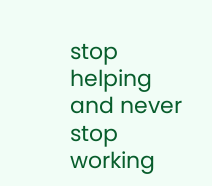stop helping and never stop working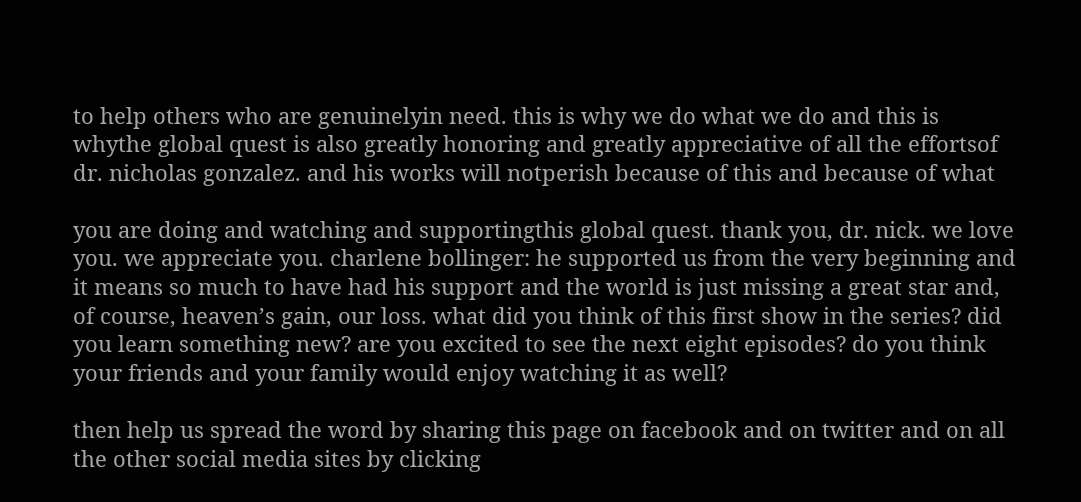to help others who are genuinelyin need. this is why we do what we do and this is whythe global quest is also greatly honoring and greatly appreciative of all the effortsof dr. nicholas gonzalez. and his works will notperish because of this and because of what

you are doing and watching and supportingthis global quest. thank you, dr. nick. we love you. we appreciate you. charlene bollinger: he supported us from the very beginning and it means so much to have had his support and the world is just missing a great star and, of course, heaven’s gain, our loss. what did you think of this first show in the series? did you learn something new? are you excited to see the next eight episodes? do you think your friends and your family would enjoy watching it as well?

then help us spread the word by sharing this page on facebook and on twitter and on all the other social media sites by clicking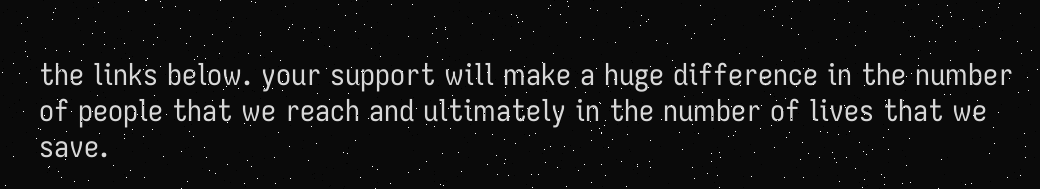the links below. your support will make a huge difference in the number of people that we reach and ultimately in the number of lives that we save.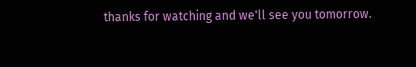thanks for watching and we'll see you tomorrow.